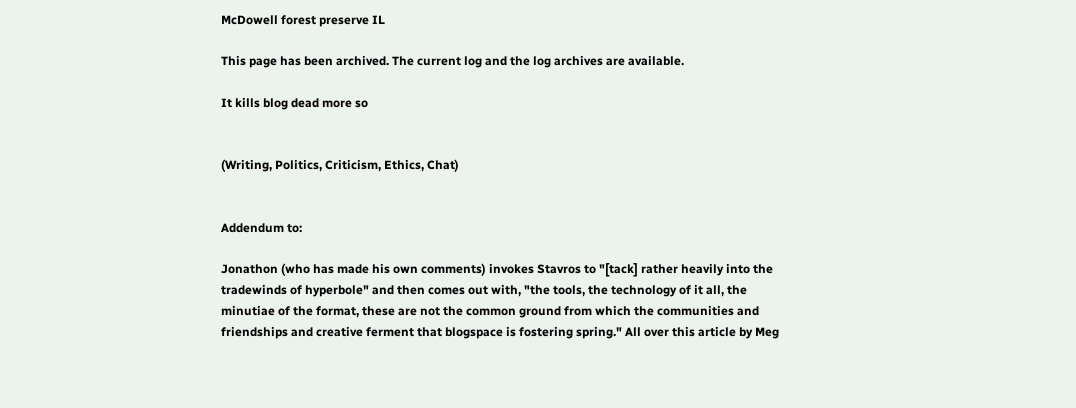McDowell forest preserve IL

This page has been archived. The current log and the log archives are available.

It kills blog dead more so


(Writing, Politics, Criticism, Ethics, Chat)


Addendum to:

Jonathon (who has made his own comments) invokes Stavros to "[tack] rather heavily into the tradewinds of hyperbole" and then comes out with, "the tools, the technology of it all, the minutiae of the format, these are not the common ground from which the communities and friendships and creative ferment that blogspace is fostering spring." All over this article by Meg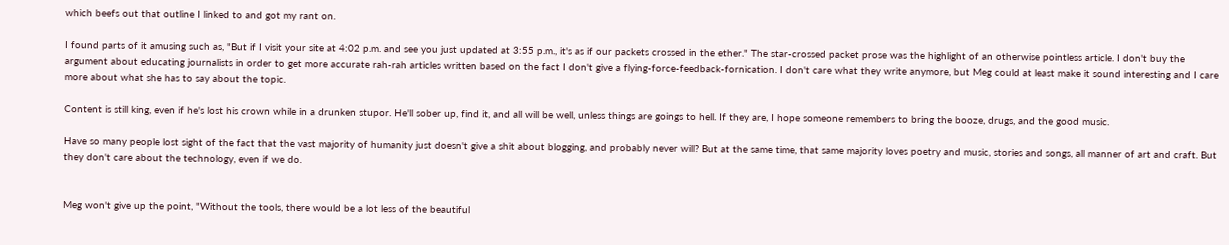which beefs out that outline I linked to and got my rant on.

I found parts of it amusing such as, "But if I visit your site at 4:02 p.m. and see you just updated at 3:55 p.m., it's as if our packets crossed in the ether." The star-crossed packet prose was the highlight of an otherwise pointless article. I don't buy the argument about educating journalists in order to get more accurate rah-rah articles written based on the fact I don't give a flying-force-feedback-fornication. I don't care what they write anymore, but Meg could at least make it sound interesting and I care more about what she has to say about the topic.

Content is still king, even if he's lost his crown while in a drunken stupor. He'll sober up, find it, and all will be well, unless things are goings to hell. If they are, I hope someone remembers to bring the booze, drugs, and the good music.

Have so many people lost sight of the fact that the vast majority of humanity just doesn't give a shit about blogging, and probably never will? But at the same time, that same majority loves poetry and music, stories and songs, all manner of art and craft. But they don't care about the technology, even if we do.


Meg won't give up the point, "Without the tools, there would be a lot less of the beautiful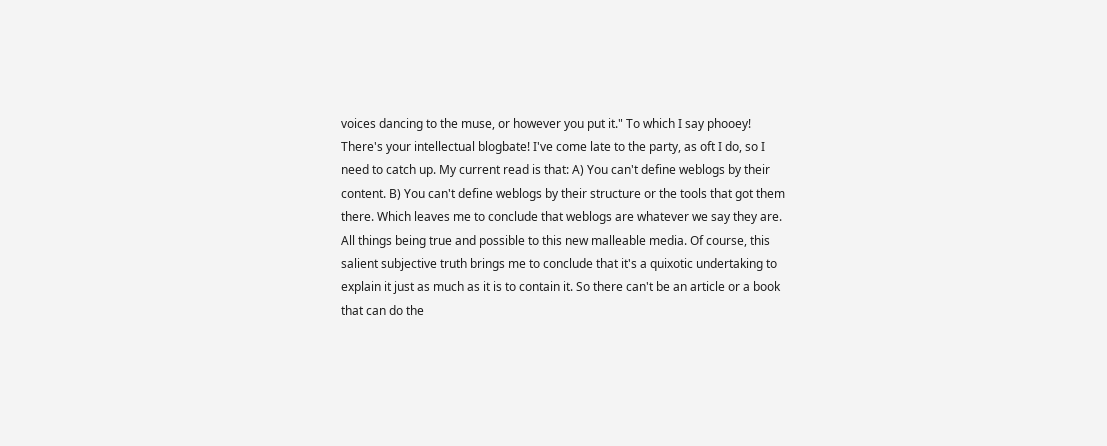voices dancing to the muse, or however you put it." To which I say phooey! There's your intellectual blogbate! I've come late to the party, as oft I do, so I need to catch up. My current read is that: A) You can't define weblogs by their content. B) You can't define weblogs by their structure or the tools that got them there. Which leaves me to conclude that weblogs are whatever we say they are. All things being true and possible to this new malleable media. Of course, this salient subjective truth brings me to conclude that it's a quixotic undertaking to explain it just as much as it is to contain it. So there can't be an article or a book that can do the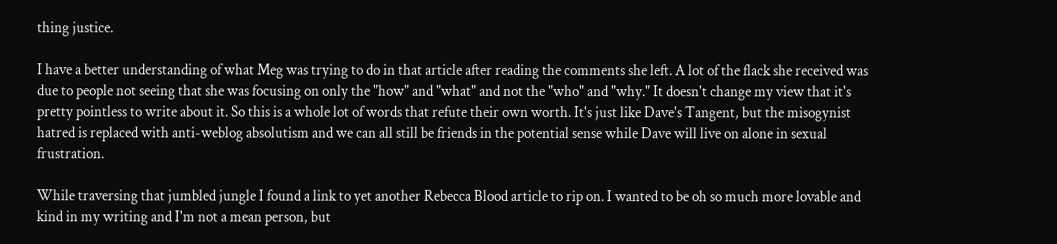thing justice.

I have a better understanding of what Meg was trying to do in that article after reading the comments she left. A lot of the flack she received was due to people not seeing that she was focusing on only the "how" and "what" and not the "who" and "why." It doesn't change my view that it's pretty pointless to write about it. So this is a whole lot of words that refute their own worth. It's just like Dave's Tangent, but the misogynist hatred is replaced with anti-weblog absolutism and we can all still be friends in the potential sense while Dave will live on alone in sexual frustration.

While traversing that jumbled jungle I found a link to yet another Rebecca Blood article to rip on. I wanted to be oh so much more lovable and kind in my writing and I'm not a mean person, but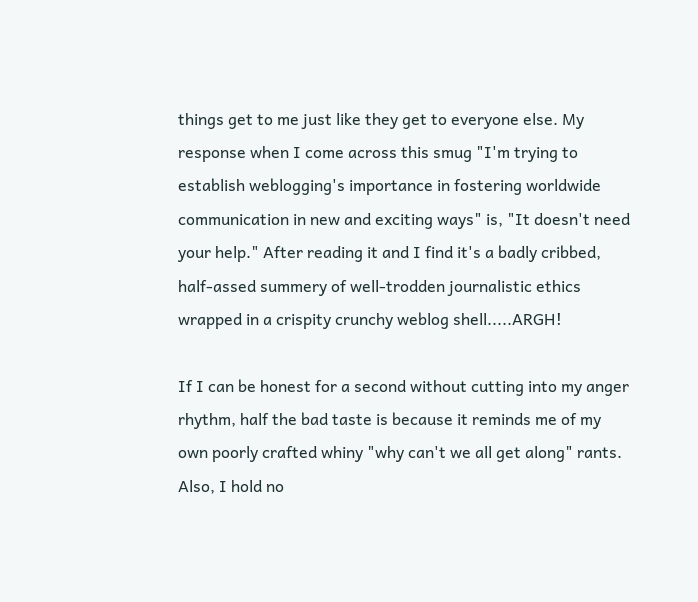things get to me just like they get to everyone else. My response when I come across this smug "I'm trying to establish weblogging's importance in fostering worldwide communication in new and exciting ways" is, "It doesn't need your help." After reading it and I find it's a badly cribbed, half-assed summery of well-trodden journalistic ethics wrapped in a crispity crunchy weblog shell.....ARGH!

If I can be honest for a second without cutting into my anger rhythm, half the bad taste is because it reminds me of my own poorly crafted whiny "why can't we all get along" rants. Also, I hold no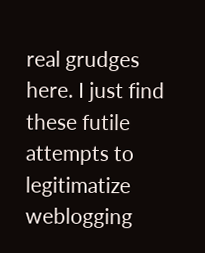real grudges here. I just find these futile attempts to legitimatize weblogging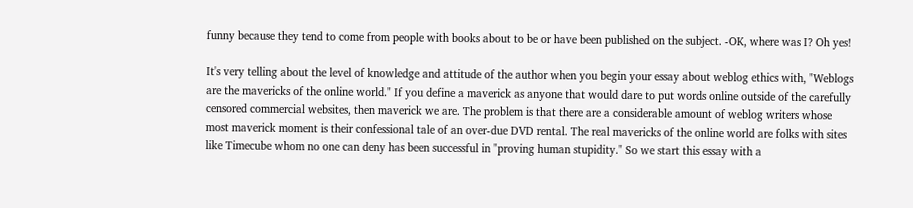funny because they tend to come from people with books about to be or have been published on the subject. -OK, where was I? Oh yes!

It's very telling about the level of knowledge and attitude of the author when you begin your essay about weblog ethics with, "Weblogs are the mavericks of the online world." If you define a maverick as anyone that would dare to put words online outside of the carefully censored commercial websites, then maverick we are. The problem is that there are a considerable amount of weblog writers whose most maverick moment is their confessional tale of an over-due DVD rental. The real mavericks of the online world are folks with sites like Timecube whom no one can deny has been successful in "proving human stupidity." So we start this essay with a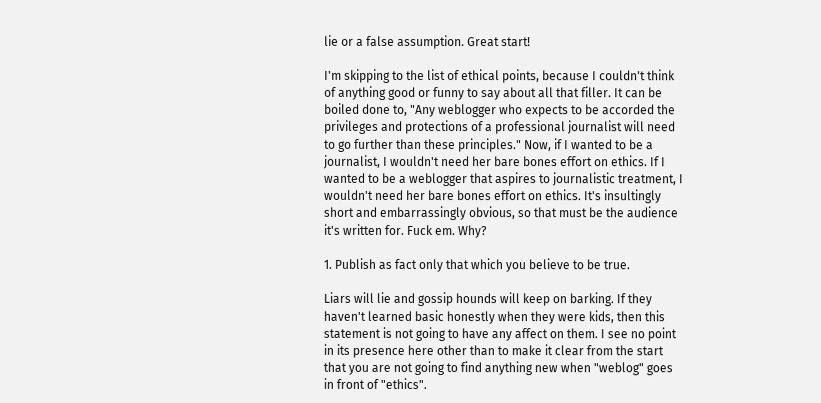lie or a false assumption. Great start!

I'm skipping to the list of ethical points, because I couldn't think of anything good or funny to say about all that filler. It can be boiled done to, "Any weblogger who expects to be accorded the privileges and protections of a professional journalist will need to go further than these principles." Now, if I wanted to be a journalist, I wouldn't need her bare bones effort on ethics. If I wanted to be a weblogger that aspires to journalistic treatment, I wouldn't need her bare bones effort on ethics. It's insultingly short and embarrassingly obvious, so that must be the audience it's written for. Fuck em. Why?

1. Publish as fact only that which you believe to be true.

Liars will lie and gossip hounds will keep on barking. If they haven't learned basic honestly when they were kids, then this statement is not going to have any affect on them. I see no point in its presence here other than to make it clear from the start that you are not going to find anything new when "weblog" goes in front of "ethics".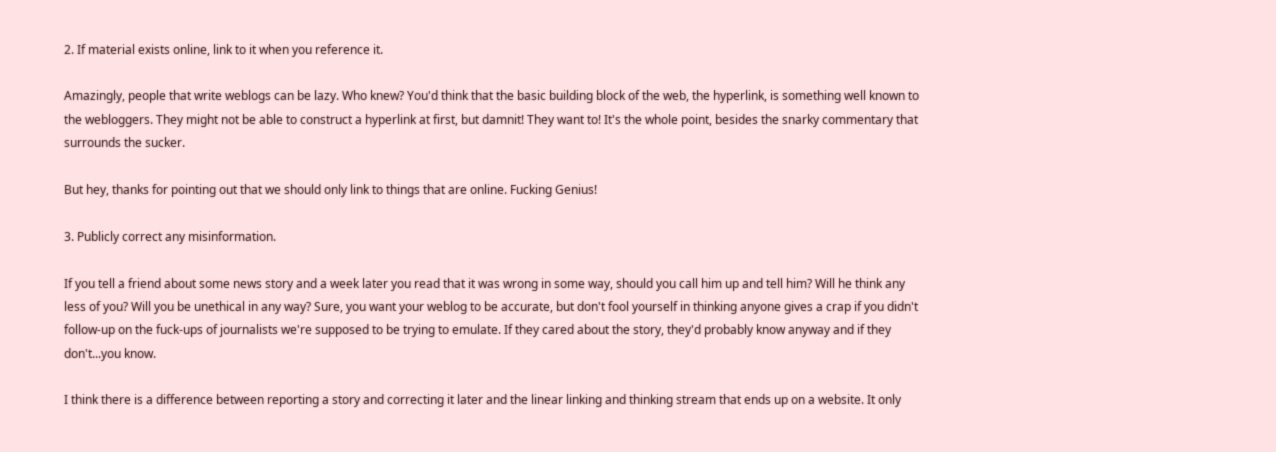2. If material exists online, link to it when you reference it.

Amazingly, people that write weblogs can be lazy. Who knew? You'd think that the basic building block of the web, the hyperlink, is something well known to the webloggers. They might not be able to construct a hyperlink at first, but damnit! They want to! It's the whole point, besides the snarky commentary that surrounds the sucker.

But hey, thanks for pointing out that we should only link to things that are online. Fucking Genius!

3. Publicly correct any misinformation.

If you tell a friend about some news story and a week later you read that it was wrong in some way, should you call him up and tell him? Will he think any less of you? Will you be unethical in any way? Sure, you want your weblog to be accurate, but don't fool yourself in thinking anyone gives a crap if you didn't follow-up on the fuck-ups of journalists we're supposed to be trying to emulate. If they cared about the story, they'd probably know anyway and if they don't...you know.

I think there is a difference between reporting a story and correcting it later and the linear linking and thinking stream that ends up on a website. It only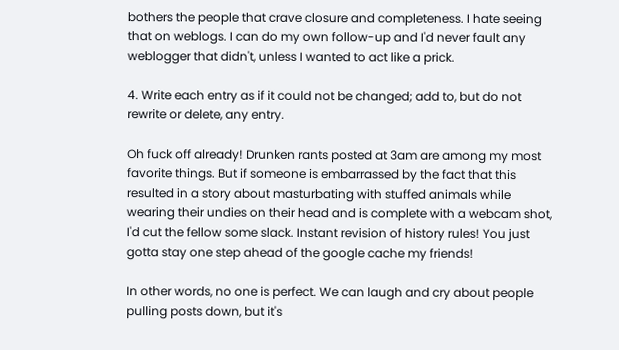bothers the people that crave closure and completeness. I hate seeing that on weblogs. I can do my own follow-up and I'd never fault any weblogger that didn't, unless I wanted to act like a prick.

4. Write each entry as if it could not be changed; add to, but do not rewrite or delete, any entry.

Oh fuck off already! Drunken rants posted at 3am are among my most favorite things. But if someone is embarrassed by the fact that this resulted in a story about masturbating with stuffed animals while wearing their undies on their head and is complete with a webcam shot, I'd cut the fellow some slack. Instant revision of history rules! You just gotta stay one step ahead of the google cache my friends!

In other words, no one is perfect. We can laugh and cry about people pulling posts down, but it's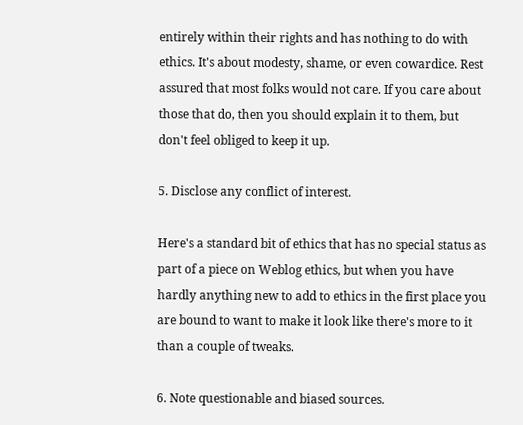entirely within their rights and has nothing to do with ethics. It's about modesty, shame, or even cowardice. Rest assured that most folks would not care. If you care about those that do, then you should explain it to them, but don't feel obliged to keep it up.

5. Disclose any conflict of interest.

Here's a standard bit of ethics that has no special status as part of a piece on Weblog ethics, but when you have hardly anything new to add to ethics in the first place you are bound to want to make it look like there's more to it than a couple of tweaks.

6. Note questionable and biased sources.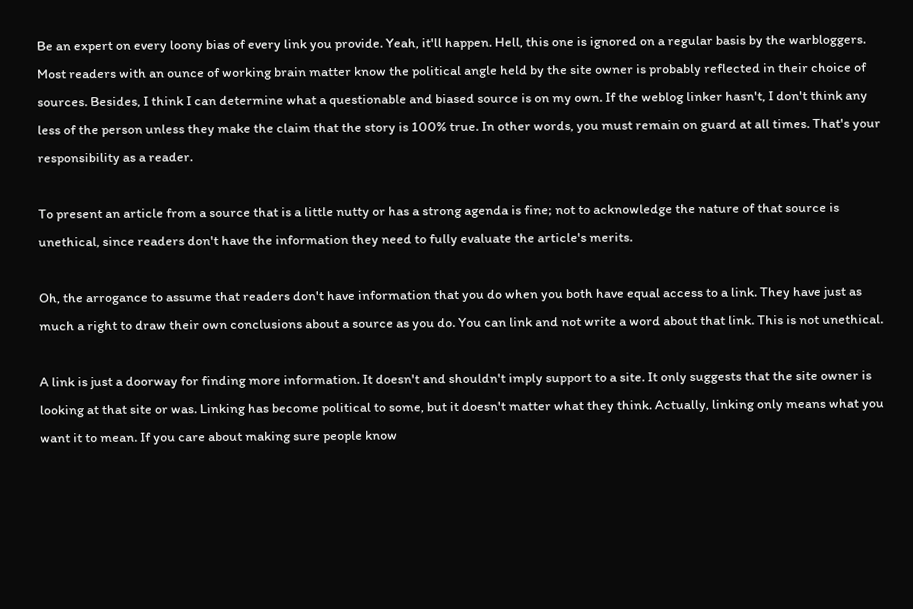Be an expert on every loony bias of every link you provide. Yeah, it'll happen. Hell, this one is ignored on a regular basis by the warbloggers. Most readers with an ounce of working brain matter know the political angle held by the site owner is probably reflected in their choice of sources. Besides, I think I can determine what a questionable and biased source is on my own. If the weblog linker hasn't, I don't think any less of the person unless they make the claim that the story is 100% true. In other words, you must remain on guard at all times. That's your responsibility as a reader.

To present an article from a source that is a little nutty or has a strong agenda is fine; not to acknowledge the nature of that source is unethical, since readers don't have the information they need to fully evaluate the article's merits.

Oh, the arrogance to assume that readers don't have information that you do when you both have equal access to a link. They have just as much a right to draw their own conclusions about a source as you do. You can link and not write a word about that link. This is not unethical.

A link is just a doorway for finding more information. It doesn't and shouldn't imply support to a site. It only suggests that the site owner is looking at that site or was. Linking has become political to some, but it doesn't matter what they think. Actually, linking only means what you want it to mean. If you care about making sure people know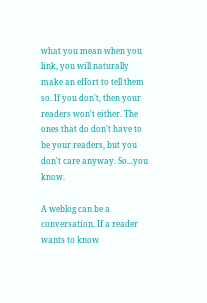what you mean when you link, you will naturally make an effort to tell them so. If you don't, then your readers won't either. The ones that do don't have to be your readers, but you don't care anyway. So...you know.

A weblog can be a conversation. If a reader wants to know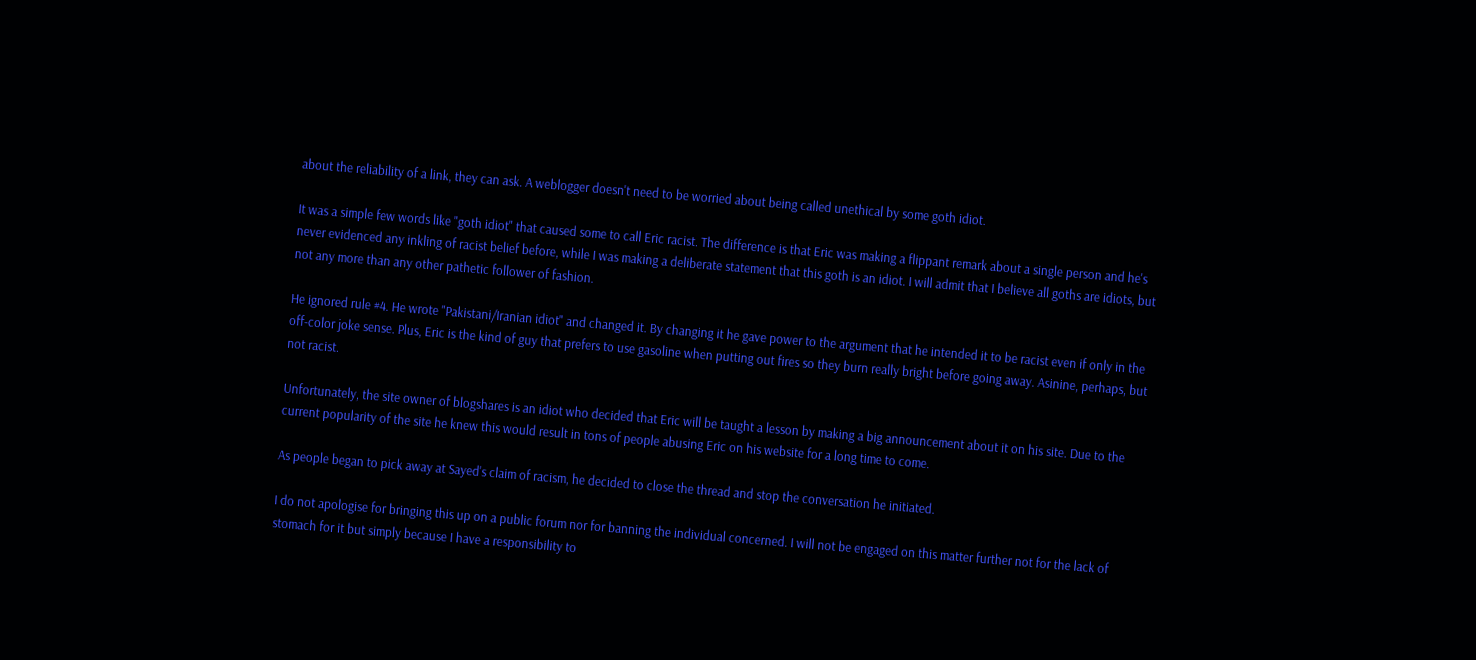about the reliability of a link, they can ask. A weblogger doesn't need to be worried about being called unethical by some goth idiot.

It was a simple few words like "goth idiot" that caused some to call Eric racist. The difference is that Eric was making a flippant remark about a single person and he's never evidenced any inkling of racist belief before, while I was making a deliberate statement that this goth is an idiot. I will admit that I believe all goths are idiots, but not any more than any other pathetic follower of fashion.

He ignored rule #4. He wrote "Pakistani/Iranian idiot" and changed it. By changing it he gave power to the argument that he intended it to be racist even if only in the off-color joke sense. Plus, Eric is the kind of guy that prefers to use gasoline when putting out fires so they burn really bright before going away. Asinine, perhaps, but not racist.

Unfortunately, the site owner of blogshares is an idiot who decided that Eric will be taught a lesson by making a big announcement about it on his site. Due to the current popularity of the site he knew this would result in tons of people abusing Eric on his website for a long time to come.

As people began to pick away at Sayed's claim of racism, he decided to close the thread and stop the conversation he initiated.

I do not apologise for bringing this up on a public forum nor for banning the individual concerned. I will not be engaged on this matter further not for the lack of stomach for it but simply because I have a responsibility to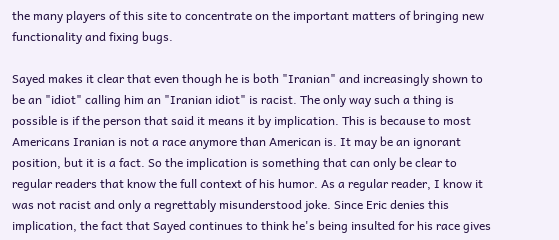the many players of this site to concentrate on the important matters of bringing new functionality and fixing bugs.

Sayed makes it clear that even though he is both "Iranian" and increasingly shown to be an "idiot" calling him an "Iranian idiot" is racist. The only way such a thing is possible is if the person that said it means it by implication. This is because to most Americans Iranian is not a race anymore than American is. It may be an ignorant position, but it is a fact. So the implication is something that can only be clear to regular readers that know the full context of his humor. As a regular reader, I know it was not racist and only a regrettably misunderstood joke. Since Eric denies this implication, the fact that Sayed continues to think he's being insulted for his race gives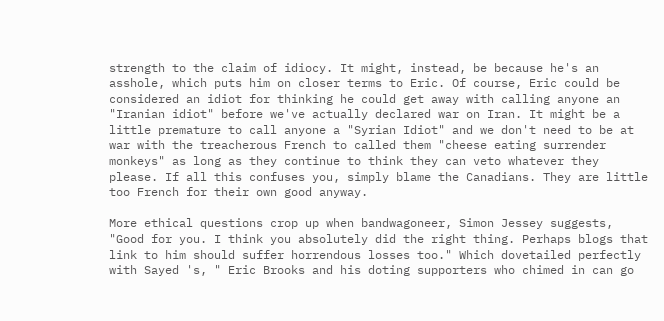strength to the claim of idiocy. It might, instead, be because he's an asshole, which puts him on closer terms to Eric. Of course, Eric could be considered an idiot for thinking he could get away with calling anyone an "Iranian idiot" before we've actually declared war on Iran. It might be a little premature to call anyone a "Syrian Idiot" and we don't need to be at war with the treacherous French to called them "cheese eating surrender monkeys" as long as they continue to think they can veto whatever they please. If all this confuses you, simply blame the Canadians. They are little too French for their own good anyway.

More ethical questions crop up when bandwagoneer, Simon Jessey suggests, "Good for you. I think you absolutely did the right thing. Perhaps blogs that link to him should suffer horrendous losses too." Which dovetailed perfectly with Sayed 's, " Eric Brooks and his doting supporters who chimed in can go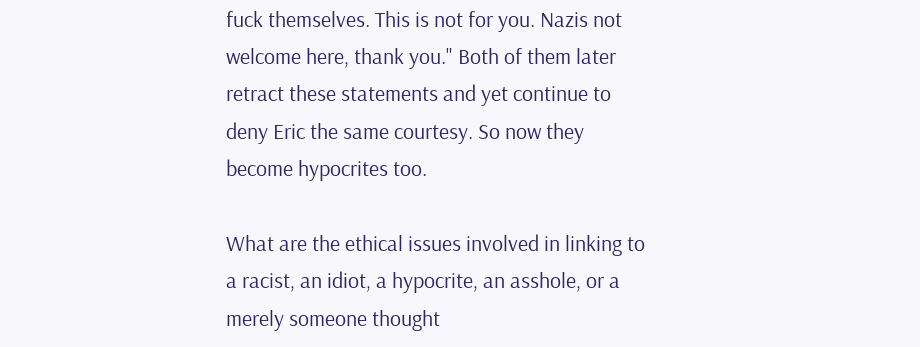fuck themselves. This is not for you. Nazis not welcome here, thank you." Both of them later retract these statements and yet continue to deny Eric the same courtesy. So now they become hypocrites too.

What are the ethical issues involved in linking to a racist, an idiot, a hypocrite, an asshole, or a merely someone thought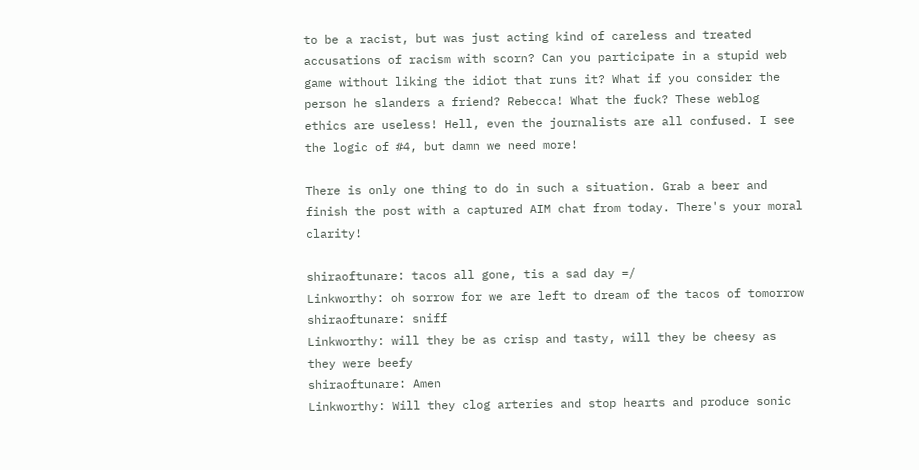to be a racist, but was just acting kind of careless and treated accusations of racism with scorn? Can you participate in a stupid web game without liking the idiot that runs it? What if you consider the person he slanders a friend? Rebecca! What the fuck? These weblog ethics are useless! Hell, even the journalists are all confused. I see the logic of #4, but damn we need more!

There is only one thing to do in such a situation. Grab a beer and finish the post with a captured AIM chat from today. There's your moral clarity!

shiraoftunare: tacos all gone, tis a sad day =/
Linkworthy: oh sorrow for we are left to dream of the tacos of tomorrow
shiraoftunare: sniff
Linkworthy: will they be as crisp and tasty, will they be cheesy as they were beefy
shiraoftunare: Amen
Linkworthy: Will they clog arteries and stop hearts and produce sonic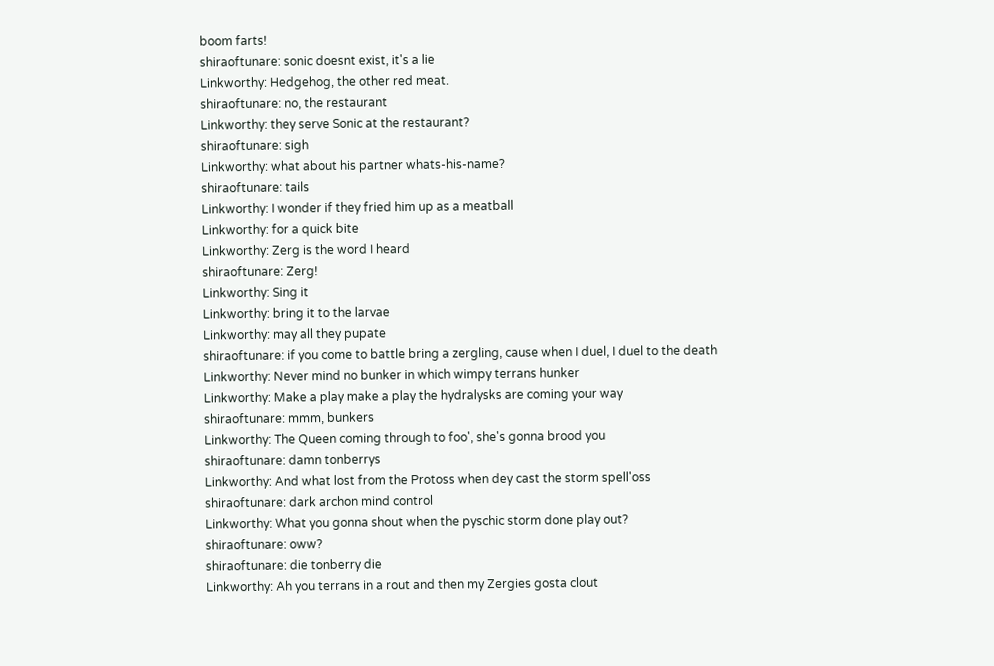boom farts!
shiraoftunare: sonic doesnt exist, it's a lie
Linkworthy: Hedgehog, the other red meat.
shiraoftunare: no, the restaurant
Linkworthy: they serve Sonic at the restaurant?
shiraoftunare: sigh
Linkworthy: what about his partner whats-his-name?
shiraoftunare: tails
Linkworthy: I wonder if they fried him up as a meatball
Linkworthy: for a quick bite
Linkworthy: Zerg is the word I heard
shiraoftunare: Zerg!
Linkworthy: Sing it
Linkworthy: bring it to the larvae
Linkworthy: may all they pupate
shiraoftunare: if you come to battle bring a zergling, cause when I duel, I duel to the death
Linkworthy: Never mind no bunker in which wimpy terrans hunker
Linkworthy: Make a play make a play the hydralysks are coming your way
shiraoftunare: mmm, bunkers
Linkworthy: The Queen coming through to foo', she's gonna brood you
shiraoftunare: damn tonberrys
Linkworthy: And what lost from the Protoss when dey cast the storm spell'oss
shiraoftunare: dark archon mind control
Linkworthy: What you gonna shout when the pyschic storm done play out?
shiraoftunare: oww?
shiraoftunare: die tonberry die
Linkworthy: Ah you terrans in a rout and then my Zergies gosta clout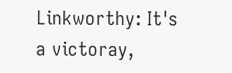Linkworthy: It's a victoray,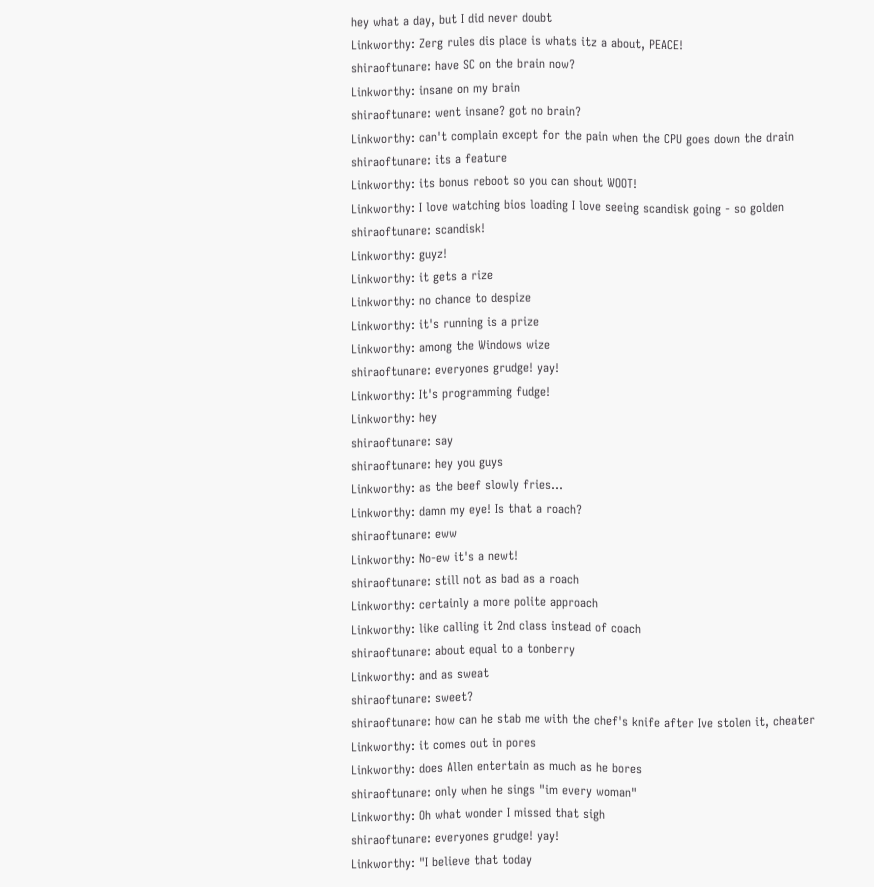hey what a day, but I did never doubt
Linkworthy: Zerg rules dis place is whats itz a about, PEACE!
shiraoftunare: have SC on the brain now?
Linkworthy: insane on my brain
shiraoftunare: went insane? got no brain?
Linkworthy: can't complain except for the pain when the CPU goes down the drain
shiraoftunare: its a feature
Linkworthy: its bonus reboot so you can shout WOOT!
Linkworthy: I love watching bios loading I love seeing scandisk going - so golden
shiraoftunare: scandisk!
Linkworthy: guyz!
Linkworthy: it gets a rize
Linkworthy: no chance to despize
Linkworthy: it's running is a prize
Linkworthy: among the Windows wize
shiraoftunare: everyones grudge! yay!
Linkworthy: It's programming fudge!
Linkworthy: hey
shiraoftunare: say
shiraoftunare: hey you guys
Linkworthy: as the beef slowly fries...
Linkworthy: damn my eye! Is that a roach?
shiraoftunare: eww
Linkworthy: No-ew it's a newt!
shiraoftunare: still not as bad as a roach
Linkworthy: certainly a more polite approach
Linkworthy: like calling it 2nd class instead of coach
shiraoftunare: about equal to a tonberry
Linkworthy: and as sweat
shiraoftunare: sweet?
shiraoftunare: how can he stab me with the chef's knife after Ive stolen it, cheater
Linkworthy: it comes out in pores
Linkworthy: does Allen entertain as much as he bores
shiraoftunare: only when he sings "im every woman"
Linkworthy: Oh what wonder I missed that sigh
shiraoftunare: everyones grudge! yay!
Linkworthy: "I believe that today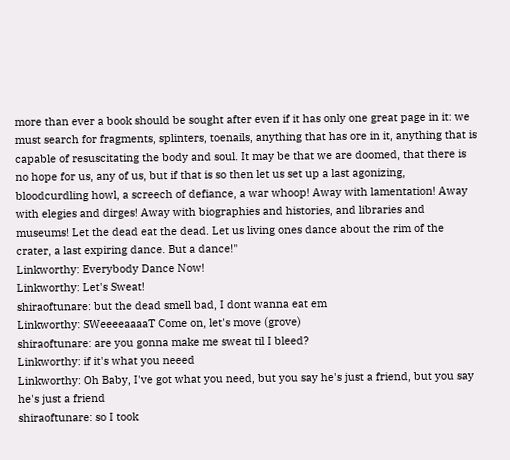more than ever a book should be sought after even if it has only one great page in it: we must search for fragments, splinters, toenails, anything that has ore in it, anything that is capable of resuscitating the body and soul. It may be that we are doomed, that there is no hope for us, any of us, but if that is so then let us set up a last agonizing, bloodcurdling howl, a screech of defiance, a war whoop! Away with lamentation! Away with elegies and dirges! Away with biographies and histories, and libraries and museums! Let the dead eat the dead. Let us living ones dance about the rim of the crater, a last expiring dance. But a dance!"
Linkworthy: Everybody Dance Now!
Linkworthy: Let's Sweat!
shiraoftunare: but the dead smell bad, I dont wanna eat em
Linkworthy: SWeeeeaaaaT Come on, let's move (grove)
shiraoftunare: are you gonna make me sweat til I bleed?
Linkworthy: if it's what you neeed
Linkworthy: Oh Baby, I've got what you need, but you say he's just a friend, but you say he's just a friend
shiraoftunare: so I took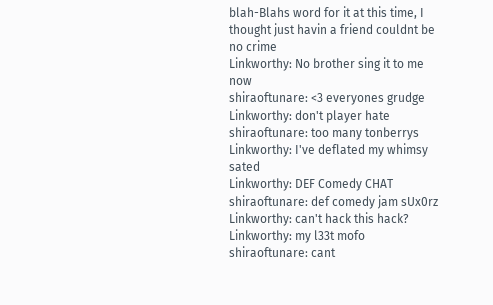blah-Blahs word for it at this time, I thought just havin a friend couldnt be no crime
Linkworthy: No brother sing it to me now
shiraoftunare: <3 everyones grudge
Linkworthy: don't player hate
shiraoftunare: too many tonberrys
Linkworthy: I've deflated my whimsy sated
Linkworthy: DEF Comedy CHAT
shiraoftunare: def comedy jam sUx0rz
Linkworthy: can't hack this hack?
Linkworthy: my l33t mofo
shiraoftunare: cant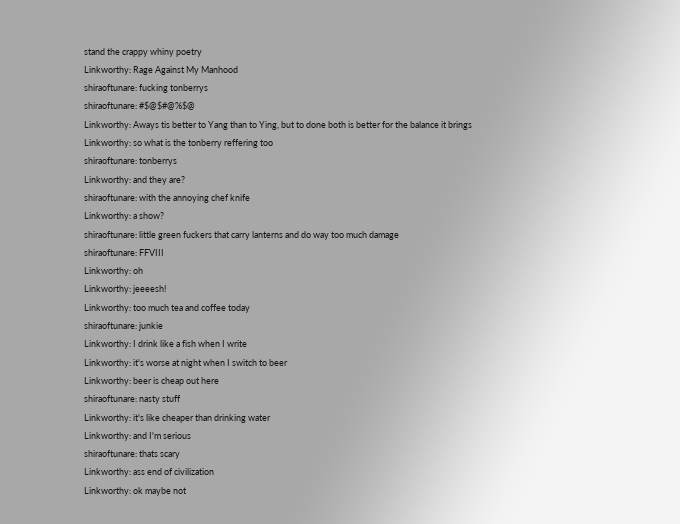stand the crappy whiny poetry
Linkworthy: Rage Against My Manhood
shiraoftunare: fucking tonberrys
shiraoftunare: #$@$#@%$@
Linkworthy: Aways tis better to Yang than to Ying, but to done both is better for the balance it brings
Linkworthy: so what is the tonberry reffering too
shiraoftunare: tonberrys
Linkworthy: and they are?
shiraoftunare: with the annoying chef knife
Linkworthy: a show?
shiraoftunare: little green fuckers that carry lanterns and do way too much damage
shiraoftunare: FFVIII
Linkworthy: oh
Linkworthy: jeeeesh!
Linkworthy: too much tea and coffee today
shiraoftunare: junkie
Linkworthy: I drink like a fish when I write
Linkworthy: it's worse at night when I switch to beer
Linkworthy: beer is cheap out here
shiraoftunare: nasty stuff
Linkworthy: it's like cheaper than drinking water
Linkworthy: and I'm serious
shiraoftunare: thats scary
Linkworthy: ass end of civilization
Linkworthy: ok maybe not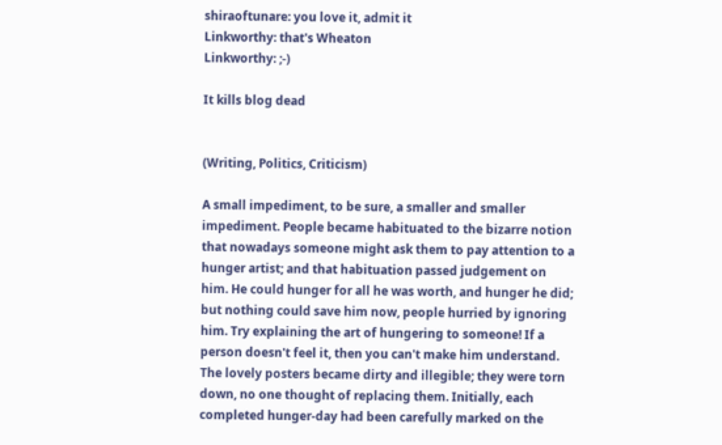shiraoftunare: you love it, admit it
Linkworthy: that's Wheaton
Linkworthy: ;-)

It kills blog dead


(Writing, Politics, Criticism)

A small impediment, to be sure, a smaller and smaller impediment. People became habituated to the bizarre notion that nowadays someone might ask them to pay attention to a hunger artist; and that habituation passed judgement on him. He could hunger for all he was worth, and hunger he did; but nothing could save him now, people hurried by ignoring him. Try explaining the art of hungering to someone! If a person doesn't feel it, then you can't make him understand. The lovely posters became dirty and illegible; they were torn down, no one thought of replacing them. Initially, each completed hunger-day had been carefully marked on the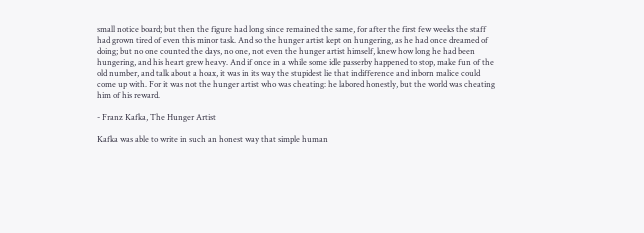small notice board; but then the figure had long since remained the same, for after the first few weeks the staff had grown tired of even this minor task. And so the hunger artist kept on hungering, as he had once dreamed of doing; but no one counted the days, no one, not even the hunger artist himself, knew how long he had been hungering, and his heart grew heavy. And if once in a while some idle passerby happened to stop, make fun of the old number, and talk about a hoax, it was in its way the stupidest lie that indifference and inborn malice could come up with. For it was not the hunger artist who was cheating: he labored honestly, but the world was cheating him of his reward.

- Franz Kafka, The Hunger Artist

Kafka was able to write in such an honest way that simple human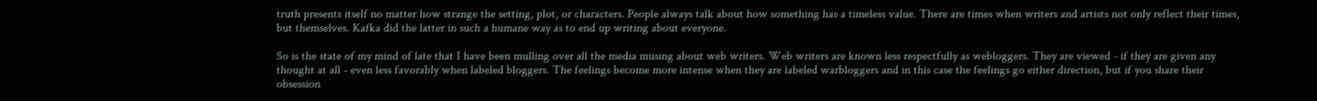truth presents itself no matter how strange the setting, plot, or characters. People always talk about how something has a timeless value. There are times when writers and artists not only reflect their times, but themselves. Kafka did the latter in such a humane way as to end up writing about everyone.

So is the state of my mind of late that I have been mulling over all the media musing about web writers. Web writers are known less respectfully as webloggers. They are viewed - if they are given any thought at all - even less favorably when labeled bloggers. The feelings become more intense when they are labeled warbloggers and in this case the feelings go either direction, but if you share their obsession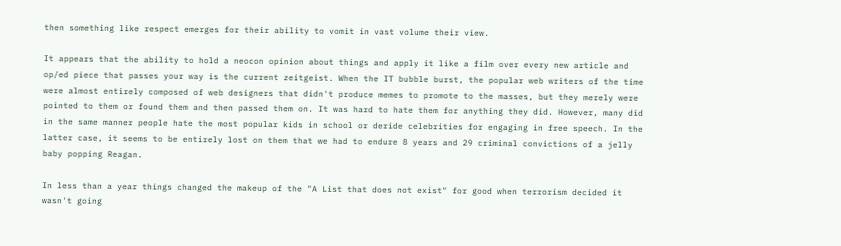then something like respect emerges for their ability to vomit in vast volume their view.

It appears that the ability to hold a neocon opinion about things and apply it like a film over every new article and op/ed piece that passes your way is the current zeitgeist. When the IT bubble burst, the popular web writers of the time were almost entirely composed of web designers that didn't produce memes to promote to the masses, but they merely were pointed to them or found them and then passed them on. It was hard to hate them for anything they did. However, many did in the same manner people hate the most popular kids in school or deride celebrities for engaging in free speech. In the latter case, it seems to be entirely lost on them that we had to endure 8 years and 29 criminal convictions of a jelly baby popping Reagan.

In less than a year things changed the makeup of the "A List that does not exist" for good when terrorism decided it wasn't going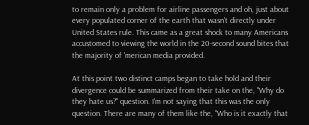to remain only a problem for airline passengers and oh, just about every populated corner of the earth that wasn't directly under United States rule. This came as a great shock to many Americans accustomed to viewing the world in the 20-second sound bites that the majority of 'merican media provided.

At this point two distinct camps began to take hold and their divergence could be summarized from their take on the, "Why do they hate us?" question. I'm not saying that this was the only question. There are many of them like the, "Who is it exactly that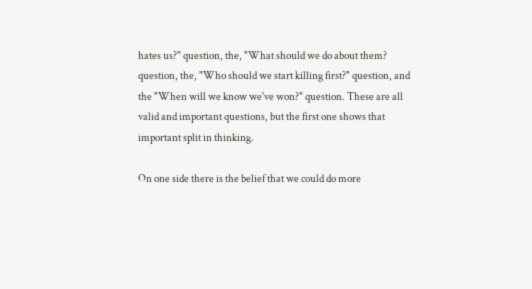hates us?" question, the, "What should we do about them? question, the, "Who should we start killing first?" question, and the "When will we know we've won?" question. These are all valid and important questions, but the first one shows that important split in thinking.

On one side there is the belief that we could do more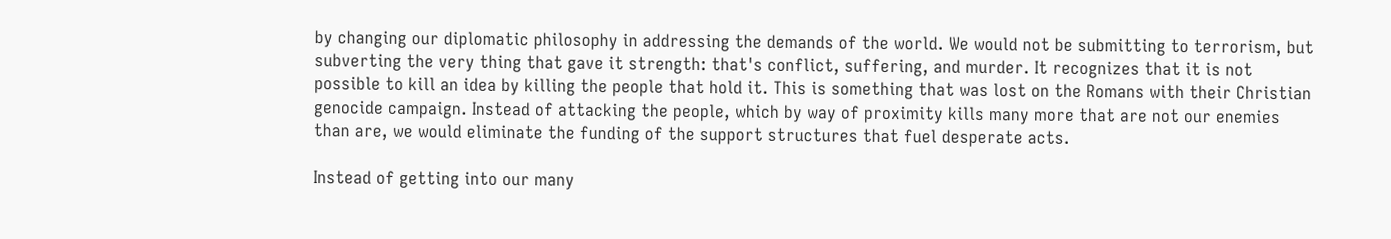by changing our diplomatic philosophy in addressing the demands of the world. We would not be submitting to terrorism, but subverting the very thing that gave it strength: that's conflict, suffering, and murder. It recognizes that it is not possible to kill an idea by killing the people that hold it. This is something that was lost on the Romans with their Christian genocide campaign. Instead of attacking the people, which by way of proximity kills many more that are not our enemies than are, we would eliminate the funding of the support structures that fuel desperate acts.

Instead of getting into our many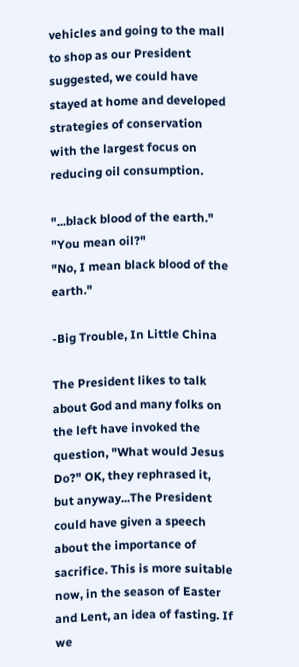vehicles and going to the mall to shop as our President suggested, we could have stayed at home and developed strategies of conservation with the largest focus on reducing oil consumption.

"...black blood of the earth."
"You mean oil?"
"No, I mean black blood of the earth."

-Big Trouble, In Little China

The President likes to talk about God and many folks on the left have invoked the question, "What would Jesus Do?" OK, they rephrased it, but anyway...The President could have given a speech about the importance of sacrifice. This is more suitable now, in the season of Easter and Lent, an idea of fasting. If we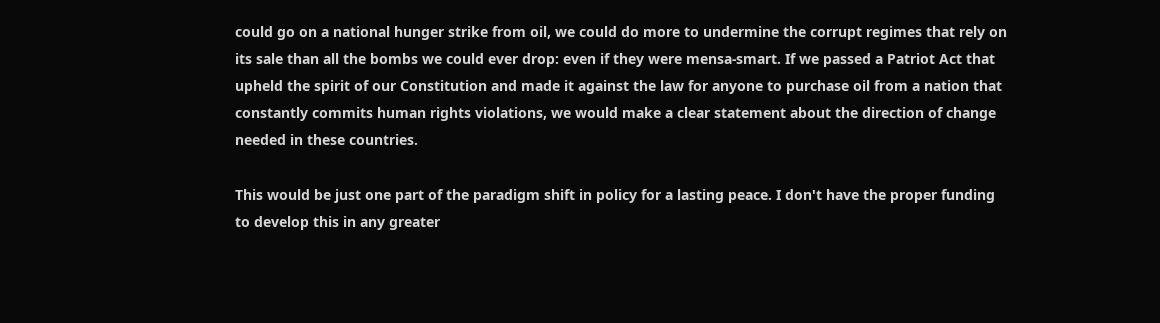could go on a national hunger strike from oil, we could do more to undermine the corrupt regimes that rely on its sale than all the bombs we could ever drop: even if they were mensa-smart. If we passed a Patriot Act that upheld the spirit of our Constitution and made it against the law for anyone to purchase oil from a nation that constantly commits human rights violations, we would make a clear statement about the direction of change needed in these countries.

This would be just one part of the paradigm shift in policy for a lasting peace. I don't have the proper funding to develop this in any greater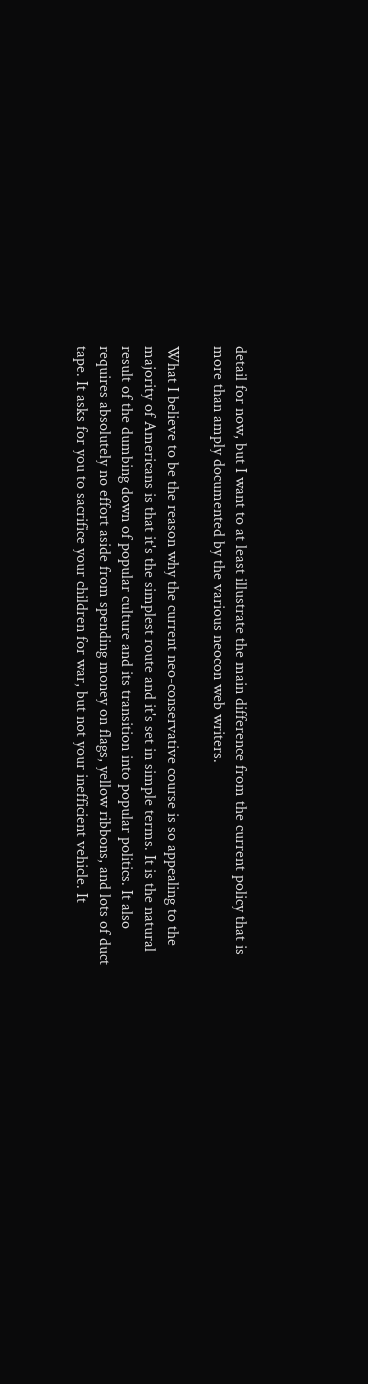detail for now, but I want to at least illustrate the main difference from the current policy that is more than amply documented by the various neocon web writers.

What I believe to be the reason why the current neo-conservative course is so appealing to the majority of Americans is that it's the simplest route and it's set in simple terms. It is the natural result of the dumbing down of popular culture and its transition into popular politics. It also requires absolutely no effort aside from spending money on flags, yellow ribbons, and lots of duct tape. It asks for you to sacrifice your children for war, but not your inefficient vehicle. It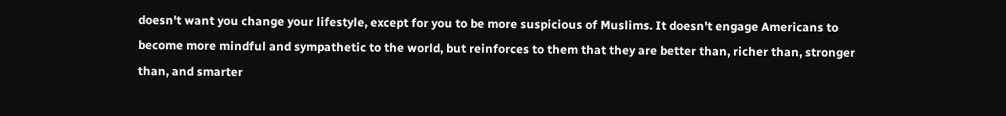doesn't want you change your lifestyle, except for you to be more suspicious of Muslims. It doesn't engage Americans to become more mindful and sympathetic to the world, but reinforces to them that they are better than, richer than, stronger than, and smarter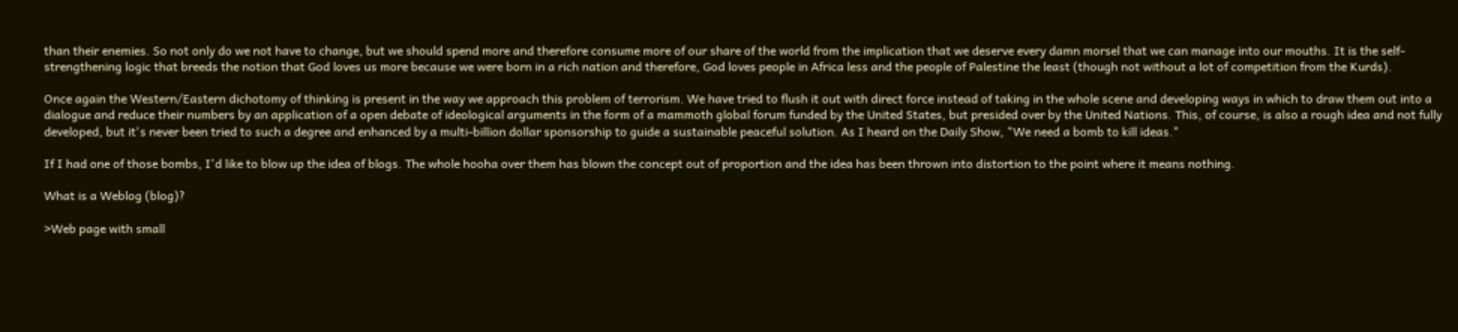than their enemies. So not only do we not have to change, but we should spend more and therefore consume more of our share of the world from the implication that we deserve every damn morsel that we can manage into our mouths. It is the self-strengthening logic that breeds the notion that God loves us more because we were born in a rich nation and therefore, God loves people in Africa less and the people of Palestine the least (though not without a lot of competition from the Kurds).

Once again the Western/Eastern dichotomy of thinking is present in the way we approach this problem of terrorism. We have tried to flush it out with direct force instead of taking in the whole scene and developing ways in which to draw them out into a dialogue and reduce their numbers by an application of a open debate of ideological arguments in the form of a mammoth global forum funded by the United States, but presided over by the United Nations. This, of course, is also a rough idea and not fully developed, but it's never been tried to such a degree and enhanced by a multi-billion dollar sponsorship to guide a sustainable peaceful solution. As I heard on the Daily Show, "We need a bomb to kill ideas."

If I had one of those bombs, I'd like to blow up the idea of blogs. The whole hooha over them has blown the concept out of proportion and the idea has been thrown into distortion to the point where it means nothing.

What is a Weblog (blog)?

>Web page with small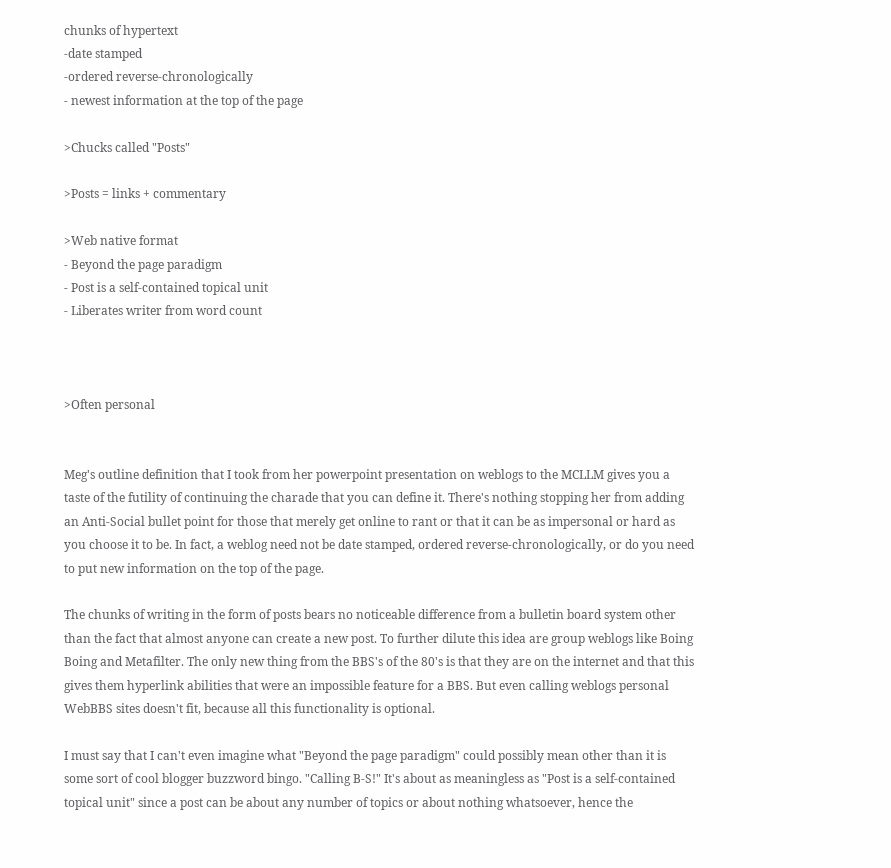chunks of hypertext
-date stamped
-ordered reverse-chronologically
- newest information at the top of the page

>Chucks called "Posts"

>Posts = links + commentary

>Web native format
- Beyond the page paradigm
- Post is a self-contained topical unit
- Liberates writer from word count



>Often personal


Meg's outline definition that I took from her powerpoint presentation on weblogs to the MCLLM gives you a taste of the futility of continuing the charade that you can define it. There's nothing stopping her from adding an Anti-Social bullet point for those that merely get online to rant or that it can be as impersonal or hard as you choose it to be. In fact, a weblog need not be date stamped, ordered reverse-chronologically, or do you need to put new information on the top of the page.

The chunks of writing in the form of posts bears no noticeable difference from a bulletin board system other than the fact that almost anyone can create a new post. To further dilute this idea are group weblogs like Boing Boing and Metafilter. The only new thing from the BBS's of the 80's is that they are on the internet and that this gives them hyperlink abilities that were an impossible feature for a BBS. But even calling weblogs personal WebBBS sites doesn't fit, because all this functionality is optional.

I must say that I can't even imagine what "Beyond the page paradigm" could possibly mean other than it is some sort of cool blogger buzzword bingo. "Calling B-S!" It's about as meaningless as "Post is a self-contained topical unit" since a post can be about any number of topics or about nothing whatsoever, hence the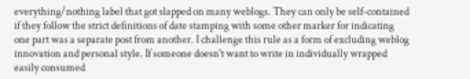everything/nothing label that got slapped on many weblogs. They can only be self-contained if they follow the strict definitions of date stamping with some other marker for indicating one part was a separate post from another. I challenge this rule as a form of excluding weblog innovation and personal style. If someone doesn't want to write in individually wrapped easily consumed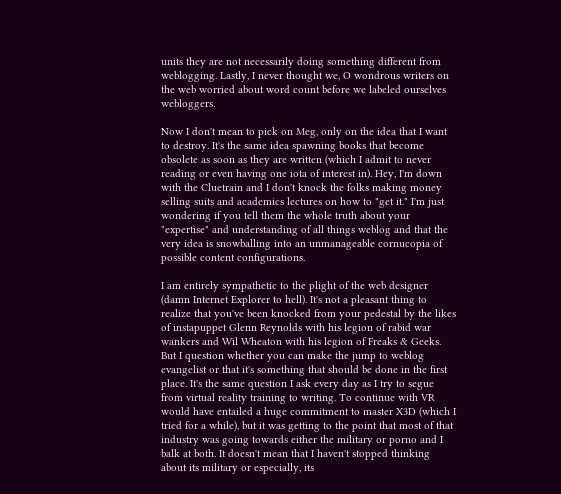units they are not necessarily doing something different from weblogging. Lastly, I never thought we, O wondrous writers on the web worried about word count before we labeled ourselves webloggers.

Now I don't mean to pick on Meg, only on the idea that I want to destroy. It's the same idea spawning books that become obsolete as soon as they are written (which I admit to never reading or even having one iota of interest in). Hey, I'm down with the Cluetrain and I don't knock the folks making money selling suits and academics lectures on how to "get it." I'm just wondering if you tell them the whole truth about your "expertise" and understanding of all things weblog and that the very idea is snowballing into an unmanageable cornucopia of possible content configurations.

I am entirely sympathetic to the plight of the web designer (damn Internet Explorer to hell). It's not a pleasant thing to realize that you've been knocked from your pedestal by the likes of instapuppet Glenn Reynolds with his legion of rabid war wankers and Wil Wheaton with his legion of Freaks & Geeks. But I question whether you can make the jump to weblog evangelist or that it's something that should be done in the first place. It's the same question I ask every day as I try to segue from virtual reality training to writing. To continue with VR would have entailed a huge commitment to master X3D (which I tried for a while), but it was getting to the point that most of that industry was going towards either the military or porno and I balk at both. It doesn't mean that I haven't stopped thinking about its military or especially, its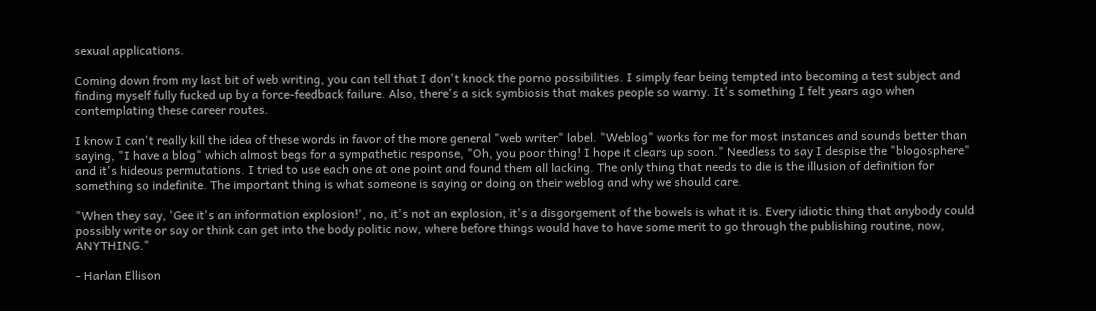sexual applications.

Coming down from my last bit of web writing, you can tell that I don't knock the porno possibilities. I simply fear being tempted into becoming a test subject and finding myself fully fucked up by a force-feedback failure. Also, there's a sick symbiosis that makes people so warny. It's something I felt years ago when contemplating these career routes.

I know I can't really kill the idea of these words in favor of the more general "web writer" label. "Weblog" works for me for most instances and sounds better than saying, "I have a blog" which almost begs for a sympathetic response, "Oh, you poor thing! I hope it clears up soon." Needless to say I despise the "blogosphere" and it's hideous permutations. I tried to use each one at one point and found them all lacking. The only thing that needs to die is the illusion of definition for something so indefinite. The important thing is what someone is saying or doing on their weblog and why we should care.

"When they say, 'Gee it's an information explosion!', no, it's not an explosion, it's a disgorgement of the bowels is what it is. Every idiotic thing that anybody could possibly write or say or think can get into the body politic now, where before things would have to have some merit to go through the publishing routine, now, ANYTHING."

- Harlan Ellison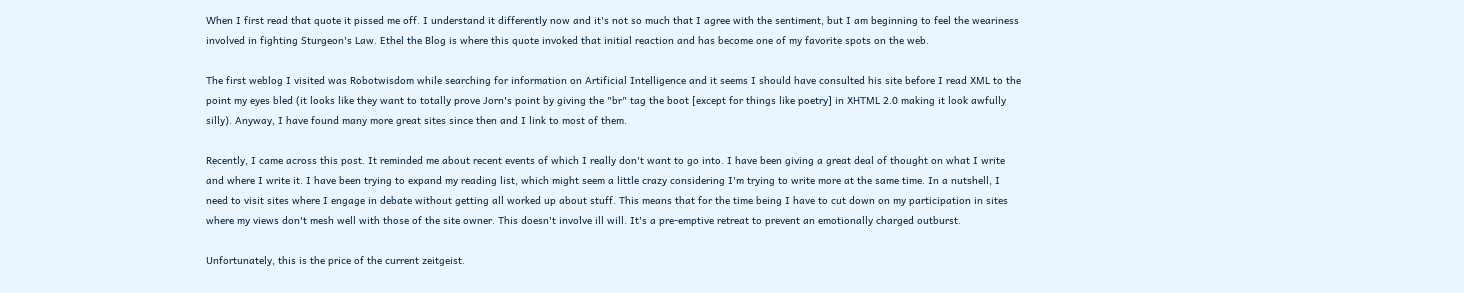When I first read that quote it pissed me off. I understand it differently now and it's not so much that I agree with the sentiment, but I am beginning to feel the weariness involved in fighting Sturgeon's Law. Ethel the Blog is where this quote invoked that initial reaction and has become one of my favorite spots on the web.

The first weblog I visited was Robotwisdom while searching for information on Artificial Intelligence and it seems I should have consulted his site before I read XML to the point my eyes bled (it looks like they want to totally prove Jorn's point by giving the "br" tag the boot [except for things like poetry] in XHTML 2.0 making it look awfully silly). Anyway, I have found many more great sites since then and I link to most of them.

Recently, I came across this post. It reminded me about recent events of which I really don't want to go into. I have been giving a great deal of thought on what I write and where I write it. I have been trying to expand my reading list, which might seem a little crazy considering I'm trying to write more at the same time. In a nutshell, I need to visit sites where I engage in debate without getting all worked up about stuff. This means that for the time being I have to cut down on my participation in sites where my views don't mesh well with those of the site owner. This doesn't involve ill will. It's a pre-emptive retreat to prevent an emotionally charged outburst.

Unfortunately, this is the price of the current zeitgeist.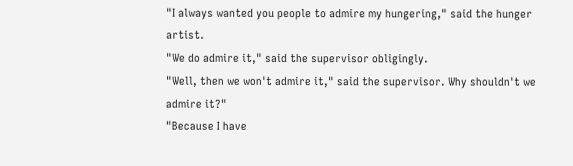"I always wanted you people to admire my hungering," said the hunger artist.
"We do admire it," said the supervisor obligingly.
"Well, then we won't admire it," said the supervisor. Why shouldn't we admire it?"
"Because I have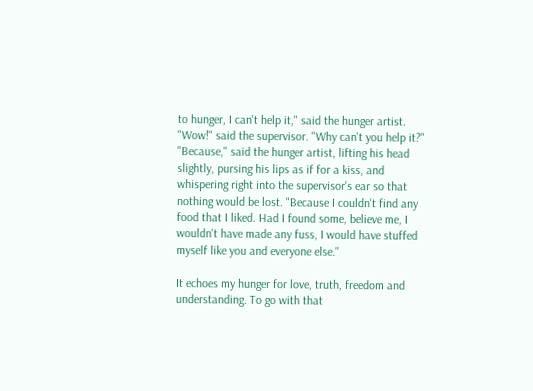to hunger, I can't help it," said the hunger artist.
"Wow!" said the supervisor. "Why can't you help it?"
"Because," said the hunger artist, lifting his head slightly, pursing his lips as if for a kiss, and whispering right into the supervisor's ear so that nothing would be lost. "Because I couldn't find any food that I liked. Had I found some, believe me, I wouldn't have made any fuss, I would have stuffed myself like you and everyone else."

It echoes my hunger for love, truth, freedom and understanding. To go with that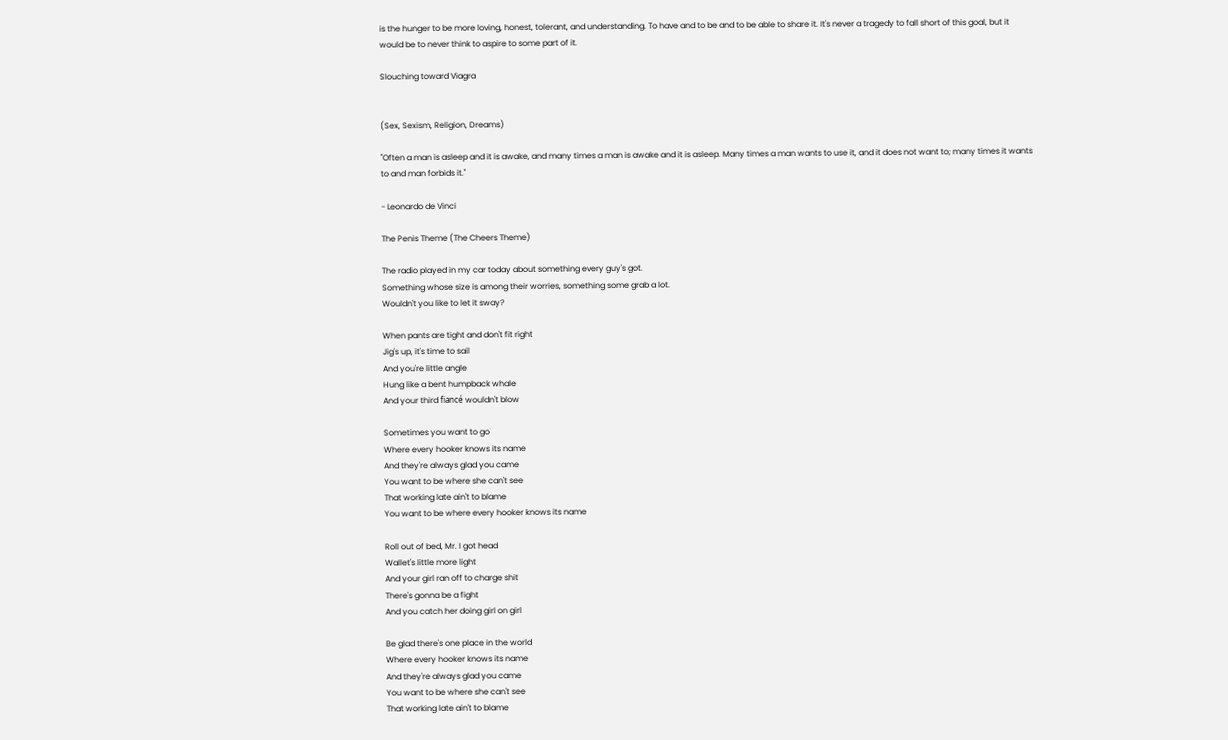is the hunger to be more loving, honest, tolerant, and understanding. To have and to be and to be able to share it. It's never a tragedy to fall short of this goal, but it would be to never think to aspire to some part of it.

Slouching toward Viagra


(Sex, Sexism, Religion, Dreams)

"Often a man is asleep and it is awake, and many times a man is awake and it is asleep. Many times a man wants to use it, and it does not want to; many times it wants to and man forbids it."

- Leonardo de Vinci

The Penis Theme (The Cheers Theme)

The radio played in my car today about something every guy's got.
Something whose size is among their worries, something some grab a lot.
Wouldn't you like to let it sway?

When pants are tight and don't fit right
Jig's up, it's time to sail
And you're little angle
Hung like a bent humpback whale
And your third fiancé wouldn't blow

Sometimes you want to go
Where every hooker knows its name
And they're always glad you came
You want to be where she can't see
That working late ain't to blame
You want to be where every hooker knows its name

Roll out of bed, Mr. I got head
Wallet's little more light
And your girl ran off to charge shit
There's gonna be a fight
And you catch her doing girl on girl

Be glad there's one place in the world
Where every hooker knows its name
And they're always glad you came
You want to be where she can't see
That working late ain't to blame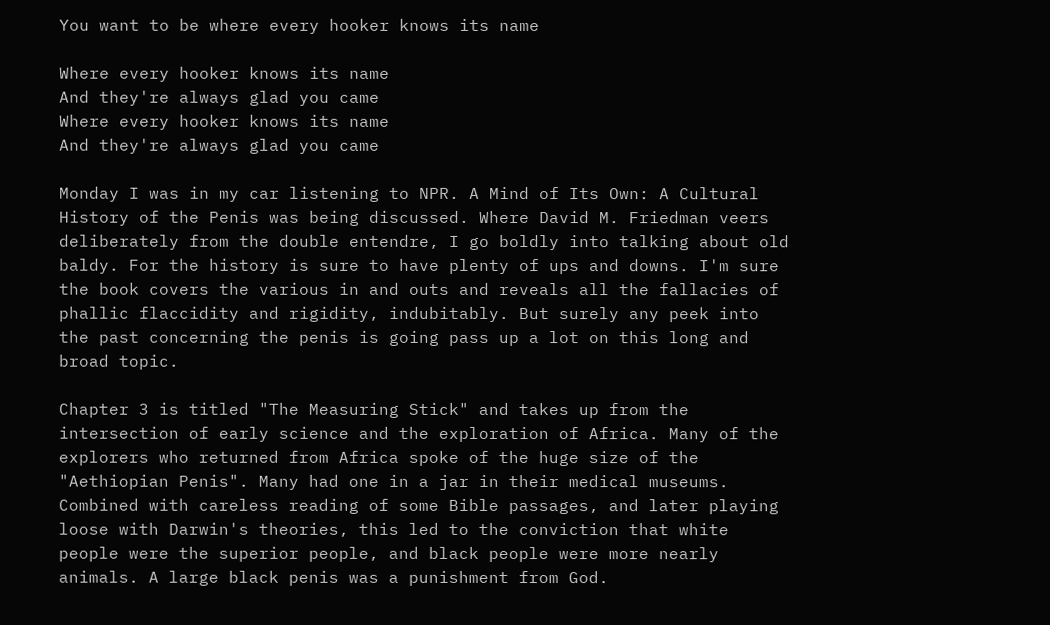You want to be where every hooker knows its name

Where every hooker knows its name
And they're always glad you came
Where every hooker knows its name
And they're always glad you came

Monday I was in my car listening to NPR. A Mind of Its Own: A Cultural History of the Penis was being discussed. Where David M. Friedman veers deliberately from the double entendre, I go boldly into talking about old baldy. For the history is sure to have plenty of ups and downs. I'm sure the book covers the various in and outs and reveals all the fallacies of phallic flaccidity and rigidity, indubitably. But surely any peek into the past concerning the penis is going pass up a lot on this long and broad topic.

Chapter 3 is titled "The Measuring Stick" and takes up from the intersection of early science and the exploration of Africa. Many of the explorers who returned from Africa spoke of the huge size of the "Aethiopian Penis". Many had one in a jar in their medical museums. Combined with careless reading of some Bible passages, and later playing loose with Darwin's theories, this led to the conviction that white people were the superior people, and black people were more nearly animals. A large black penis was a punishment from God.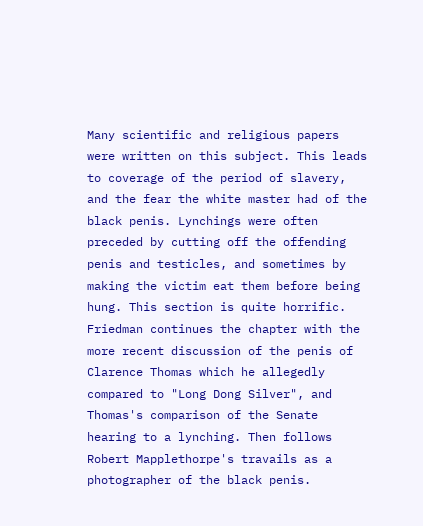Many scientific and religious papers were written on this subject. This leads to coverage of the period of slavery, and the fear the white master had of the black penis. Lynchings were often preceded by cutting off the offending penis and testicles, and sometimes by making the victim eat them before being hung. This section is quite horrific. Friedman continues the chapter with the more recent discussion of the penis of Clarence Thomas which he allegedly compared to "Long Dong Silver", and Thomas's comparison of the Senate hearing to a lynching. Then follows Robert Mapplethorpe's travails as a photographer of the black penis.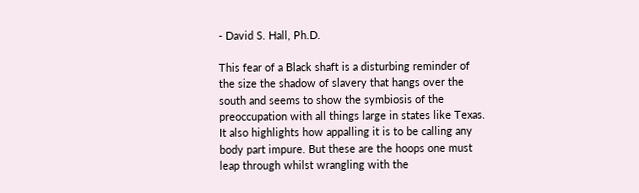- David S. Hall, Ph.D.

This fear of a Black shaft is a disturbing reminder of the size the shadow of slavery that hangs over the south and seems to show the symbiosis of the preoccupation with all things large in states like Texas. It also highlights how appalling it is to be calling any body part impure. But these are the hoops one must leap through whilst wrangling with the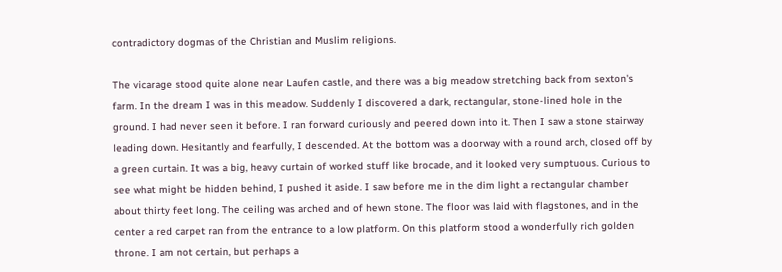contradictory dogmas of the Christian and Muslim religions.

The vicarage stood quite alone near Laufen castle, and there was a big meadow stretching back from sexton's farm. In the dream I was in this meadow. Suddenly I discovered a dark, rectangular, stone-lined hole in the ground. I had never seen it before. I ran forward curiously and peered down into it. Then I saw a stone stairway leading down. Hesitantly and fearfully, I descended. At the bottom was a doorway with a round arch, closed off by a green curtain. It was a big, heavy curtain of worked stuff like brocade, and it looked very sumptuous. Curious to see what might be hidden behind, I pushed it aside. I saw before me in the dim light a rectangular chamber about thirty feet long. The ceiling was arched and of hewn stone. The floor was laid with flagstones, and in the center a red carpet ran from the entrance to a low platform. On this platform stood a wonderfully rich golden throne. I am not certain, but perhaps a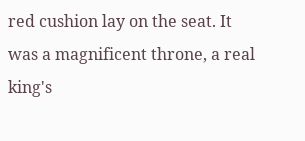red cushion lay on the seat. It was a magnificent throne, a real king's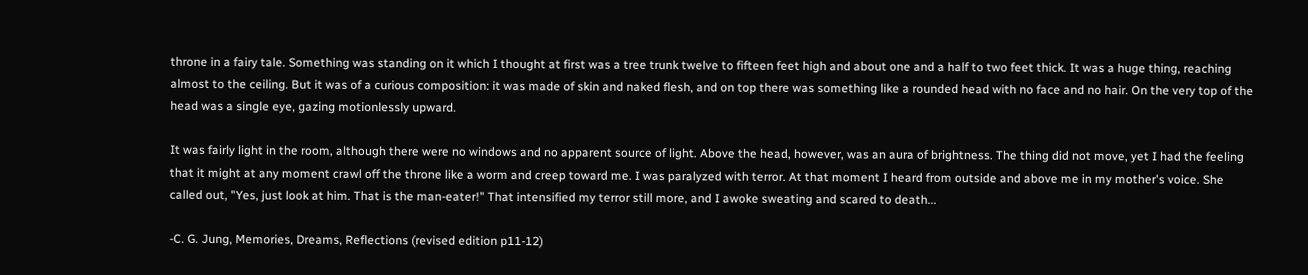throne in a fairy tale. Something was standing on it which I thought at first was a tree trunk twelve to fifteen feet high and about one and a half to two feet thick. It was a huge thing, reaching almost to the ceiling. But it was of a curious composition: it was made of skin and naked flesh, and on top there was something like a rounded head with no face and no hair. On the very top of the head was a single eye, gazing motionlessly upward.

It was fairly light in the room, although there were no windows and no apparent source of light. Above the head, however, was an aura of brightness. The thing did not move, yet I had the feeling that it might at any moment crawl off the throne like a worm and creep toward me. I was paralyzed with terror. At that moment I heard from outside and above me in my mother's voice. She called out, "Yes, just look at him. That is the man-eater!" That intensified my terror still more, and I awoke sweating and scared to death...

-C. G. Jung, Memories, Dreams, Reflections (revised edition p11-12)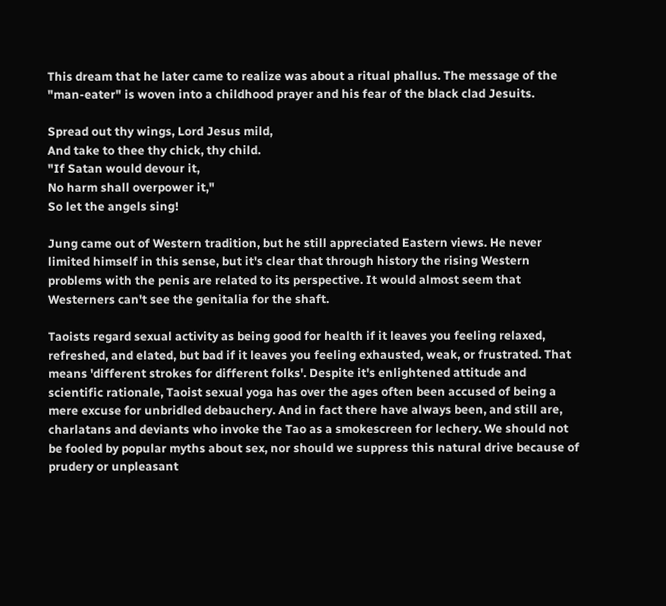This dream that he later came to realize was about a ritual phallus. The message of the "man-eater" is woven into a childhood prayer and his fear of the black clad Jesuits.

Spread out thy wings, Lord Jesus mild,
And take to thee thy chick, thy child.
"If Satan would devour it,
No harm shall overpower it,"
So let the angels sing!

Jung came out of Western tradition, but he still appreciated Eastern views. He never limited himself in this sense, but it's clear that through history the rising Western problems with the penis are related to its perspective. It would almost seem that Westerners can't see the genitalia for the shaft.

Taoists regard sexual activity as being good for health if it leaves you feeling relaxed, refreshed, and elated, but bad if it leaves you feeling exhausted, weak, or frustrated. That means 'different strokes for different folks'. Despite it's enlightened attitude and scientific rationale, Taoist sexual yoga has over the ages often been accused of being a mere excuse for unbridled debauchery. And in fact there have always been, and still are, charlatans and deviants who invoke the Tao as a smokescreen for lechery. We should not be fooled by popular myths about sex, nor should we suppress this natural drive because of prudery or unpleasant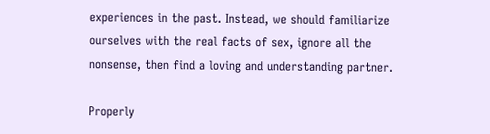experiences in the past. Instead, we should familiarize ourselves with the real facts of sex, ignore all the nonsense, then find a loving and understanding partner.

Properly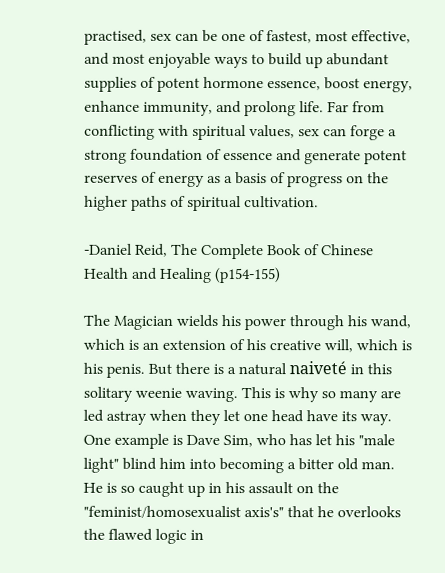practised, sex can be one of fastest, most effective, and most enjoyable ways to build up abundant supplies of potent hormone essence, boost energy, enhance immunity, and prolong life. Far from conflicting with spiritual values, sex can forge a strong foundation of essence and generate potent reserves of energy as a basis of progress on the higher paths of spiritual cultivation.

-Daniel Reid, The Complete Book of Chinese Health and Healing (p154-155)

The Magician wields his power through his wand, which is an extension of his creative will, which is his penis. But there is a natural naiveté in this solitary weenie waving. This is why so many are led astray when they let one head have its way. One example is Dave Sim, who has let his "male light" blind him into becoming a bitter old man. He is so caught up in his assault on the "feminist/homosexualist axis's" that he overlooks the flawed logic in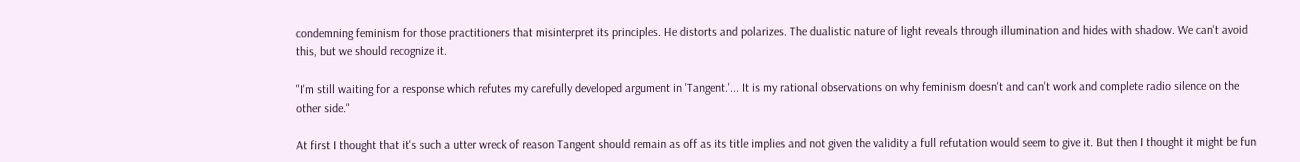condemning feminism for those practitioners that misinterpret its principles. He distorts and polarizes. The dualistic nature of light reveals through illumination and hides with shadow. We can't avoid this, but we should recognize it.

"I'm still waiting for a response which refutes my carefully developed argument in 'Tangent.'... It is my rational observations on why feminism doesn't and can't work and complete radio silence on the other side."

At first I thought that it's such a utter wreck of reason Tangent should remain as off as its title implies and not given the validity a full refutation would seem to give it. But then I thought it might be fun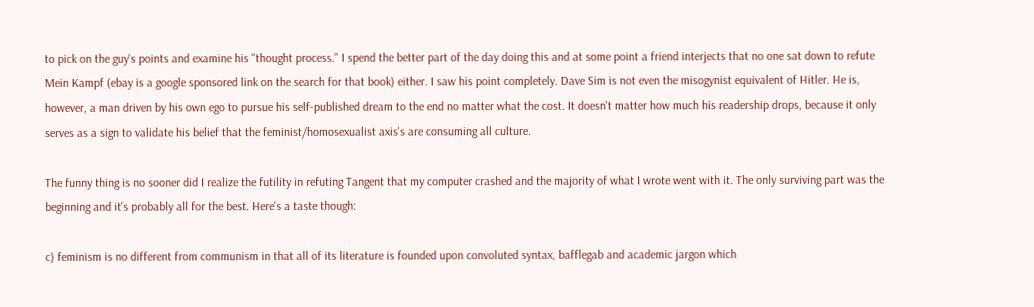to pick on the guy's points and examine his "thought process." I spend the better part of the day doing this and at some point a friend interjects that no one sat down to refute Mein Kampf (ebay is a google sponsored link on the search for that book) either. I saw his point completely. Dave Sim is not even the misogynist equivalent of Hitler. He is, however, a man driven by his own ego to pursue his self-published dream to the end no matter what the cost. It doesn't matter how much his readership drops, because it only serves as a sign to validate his belief that the feminist/homosexualist axis's are consuming all culture.

The funny thing is no sooner did I realize the futility in refuting Tangent that my computer crashed and the majority of what I wrote went with it. The only surviving part was the beginning and it's probably all for the best. Here's a taste though:

c) feminism is no different from communism in that all of its literature is founded upon convoluted syntax, bafflegab and academic jargon which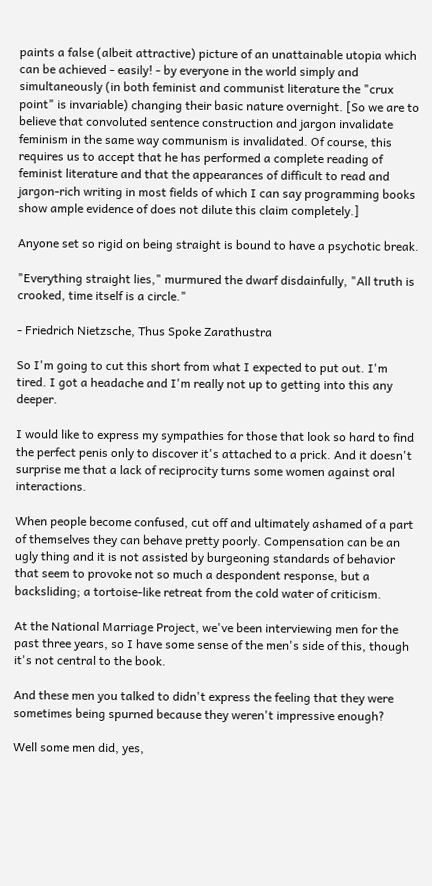paints a false (albeit attractive) picture of an unattainable utopia which can be achieved - easily! - by everyone in the world simply and simultaneously (in both feminist and communist literature the "crux point" is invariable) changing their basic nature overnight. [So we are to believe that convoluted sentence construction and jargon invalidate feminism in the same way communism is invalidated. Of course, this requires us to accept that he has performed a complete reading of feminist literature and that the appearances of difficult to read and jargon-rich writing in most fields of which I can say programming books show ample evidence of does not dilute this claim completely.]

Anyone set so rigid on being straight is bound to have a psychotic break.

"Everything straight lies," murmured the dwarf disdainfully, "All truth is crooked, time itself is a circle."

- Friedrich Nietzsche, Thus Spoke Zarathustra

So I'm going to cut this short from what I expected to put out. I'm tired. I got a headache and I'm really not up to getting into this any deeper.

I would like to express my sympathies for those that look so hard to find the perfect penis only to discover it's attached to a prick. And it doesn't surprise me that a lack of reciprocity turns some women against oral interactions.

When people become confused, cut off and ultimately ashamed of a part of themselves they can behave pretty poorly. Compensation can be an ugly thing and it is not assisted by burgeoning standards of behavior that seem to provoke not so much a despondent response, but a backsliding; a tortoise-like retreat from the cold water of criticism.

At the National Marriage Project, we've been interviewing men for the past three years, so I have some sense of the men's side of this, though it's not central to the book.

And these men you talked to didn't express the feeling that they were sometimes being spurned because they weren't impressive enough?

Well some men did, yes,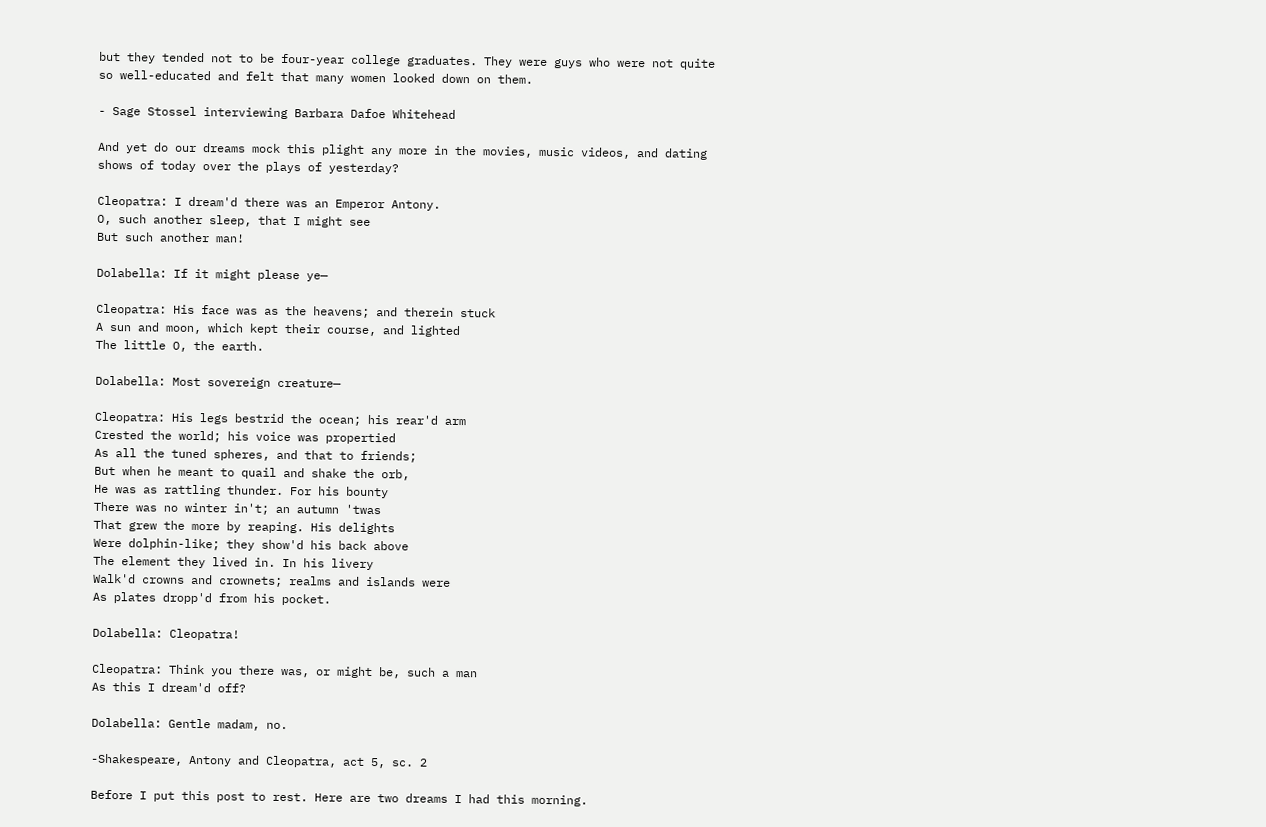but they tended not to be four-year college graduates. They were guys who were not quite so well-educated and felt that many women looked down on them.

- Sage Stossel interviewing Barbara Dafoe Whitehead

And yet do our dreams mock this plight any more in the movies, music videos, and dating shows of today over the plays of yesterday?

Cleopatra: I dream'd there was an Emperor Antony.
O, such another sleep, that I might see
But such another man!

Dolabella: If it might please ye—

Cleopatra: His face was as the heavens; and therein stuck
A sun and moon, which kept their course, and lighted
The little O, the earth.

Dolabella: Most sovereign creature—

Cleopatra: His legs bestrid the ocean; his rear'd arm
Crested the world; his voice was propertied
As all the tuned spheres, and that to friends;
But when he meant to quail and shake the orb,
He was as rattling thunder. For his bounty
There was no winter in't; an autumn 'twas
That grew the more by reaping. His delights
Were dolphin-like; they show'd his back above
The element they lived in. In his livery
Walk'd crowns and crownets; realms and islands were
As plates dropp'd from his pocket.

Dolabella: Cleopatra!

Cleopatra: Think you there was, or might be, such a man
As this I dream'd off?

Dolabella: Gentle madam, no.

-Shakespeare, Antony and Cleopatra, act 5, sc. 2

Before I put this post to rest. Here are two dreams I had this morning.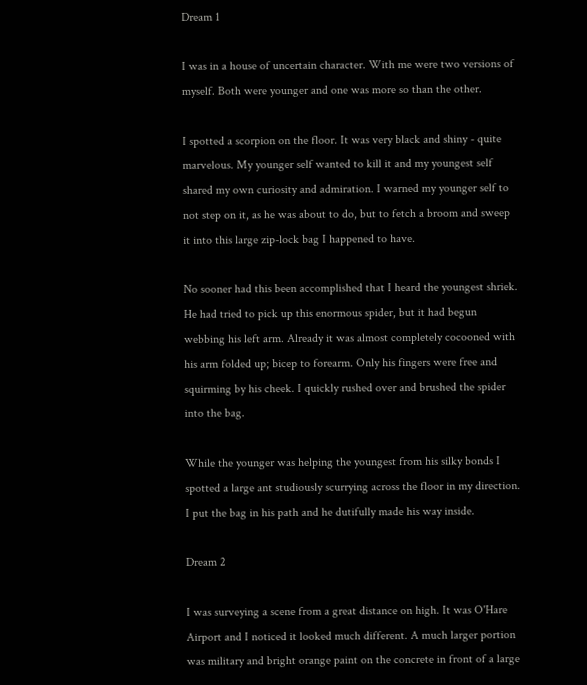Dream 1

I was in a house of uncertain character. With me were two versions of myself. Both were younger and one was more so than the other.

I spotted a scorpion on the floor. It was very black and shiny - quite marvelous. My younger self wanted to kill it and my youngest self shared my own curiosity and admiration. I warned my younger self to not step on it, as he was about to do, but to fetch a broom and sweep it into this large zip-lock bag I happened to have.

No sooner had this been accomplished that I heard the youngest shriek. He had tried to pick up this enormous spider, but it had begun webbing his left arm. Already it was almost completely cocooned with his arm folded up; bicep to forearm. Only his fingers were free and squirming by his cheek. I quickly rushed over and brushed the spider into the bag.

While the younger was helping the youngest from his silky bonds I spotted a large ant studiously scurrying across the floor in my direction. I put the bag in his path and he dutifully made his way inside.

Dream 2

I was surveying a scene from a great distance on high. It was O'Hare Airport and I noticed it looked much different. A much larger portion was military and bright orange paint on the concrete in front of a large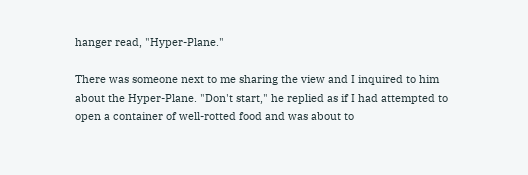hanger read, "Hyper-Plane."

There was someone next to me sharing the view and I inquired to him about the Hyper-Plane. "Don't start," he replied as if I had attempted to open a container of well-rotted food and was about to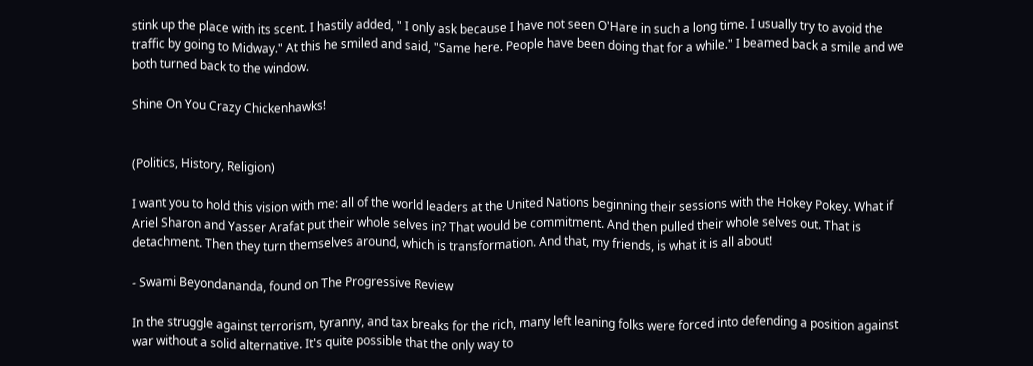stink up the place with its scent. I hastily added, " I only ask because I have not seen O'Hare in such a long time. I usually try to avoid the traffic by going to Midway." At this he smiled and said, "Same here. People have been doing that for a while." I beamed back a smile and we both turned back to the window.

Shine On You Crazy Chickenhawks!


(Politics, History, Religion)

I want you to hold this vision with me: all of the world leaders at the United Nations beginning their sessions with the Hokey Pokey. What if Ariel Sharon and Yasser Arafat put their whole selves in? That would be commitment. And then pulled their whole selves out. That is detachment. Then they turn themselves around, which is transformation. And that, my friends, is what it is all about!

- Swami Beyondananda, found on The Progressive Review

In the struggle against terrorism, tyranny, and tax breaks for the rich, many left leaning folks were forced into defending a position against war without a solid alternative. It's quite possible that the only way to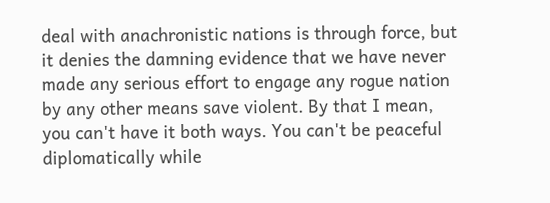deal with anachronistic nations is through force, but it denies the damning evidence that we have never made any serious effort to engage any rogue nation by any other means save violent. By that I mean, you can't have it both ways. You can't be peaceful diplomatically while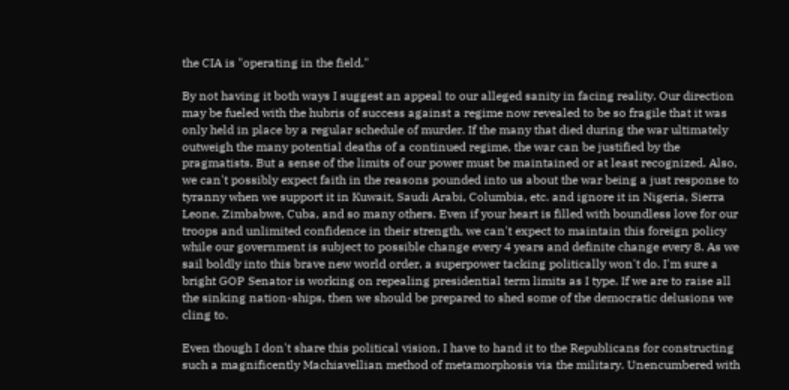the CIA is "operating in the field."

By not having it both ways I suggest an appeal to our alleged sanity in facing reality. Our direction may be fueled with the hubris of success against a regime now revealed to be so fragile that it was only held in place by a regular schedule of murder. If the many that died during the war ultimately outweigh the many potential deaths of a continued regime, the war can be justified by the pragmatists. But a sense of the limits of our power must be maintained or at least recognized. Also, we can't possibly expect faith in the reasons pounded into us about the war being a just response to tyranny when we support it in Kuwait, Saudi Arabi, Columbia, etc. and ignore it in Nigeria, Sierra Leone, Zimbabwe, Cuba, and so many others. Even if your heart is filled with boundless love for our troops and unlimited confidence in their strength, we can't expect to maintain this foreign policy while our government is subject to possible change every 4 years and definite change every 8. As we sail boldly into this brave new world order, a superpower tacking politically won't do. I'm sure a bright GOP Senator is working on repealing presidential term limits as I type. If we are to raise all the sinking nation-ships, then we should be prepared to shed some of the democratic delusions we cling to.

Even though I don't share this political vision, I have to hand it to the Republicans for constructing such a magnificently Machiavellian method of metamorphosis via the military. Unencumbered with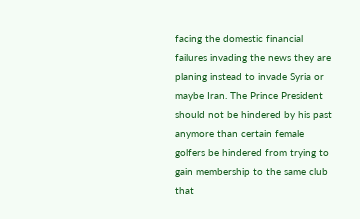facing the domestic financial failures invading the news they are planing instead to invade Syria or maybe Iran. The Prince President should not be hindered by his past anymore than certain female golfers be hindered from trying to gain membership to the same club that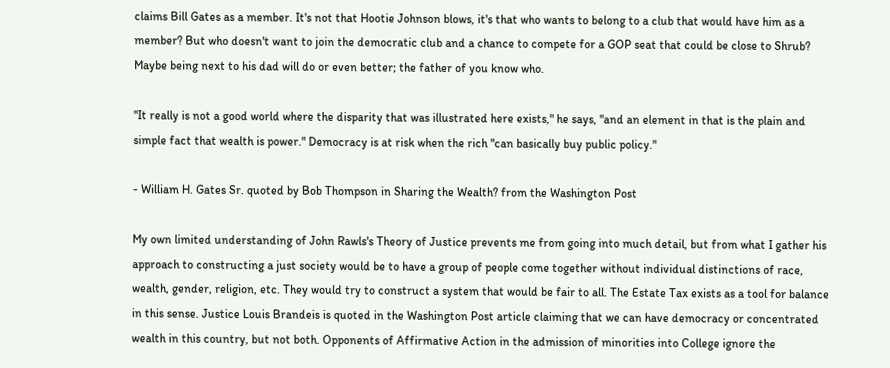claims Bill Gates as a member. It's not that Hootie Johnson blows, it's that who wants to belong to a club that would have him as a member? But who doesn't want to join the democratic club and a chance to compete for a GOP seat that could be close to Shrub? Maybe being next to his dad will do or even better; the father of you know who.

"It really is not a good world where the disparity that was illustrated here exists," he says, "and an element in that is the plain and simple fact that wealth is power." Democracy is at risk when the rich "can basically buy public policy."

- William H. Gates Sr. quoted by Bob Thompson in Sharing the Wealth? from the Washington Post

My own limited understanding of John Rawls's Theory of Justice prevents me from going into much detail, but from what I gather his approach to constructing a just society would be to have a group of people come together without individual distinctions of race, wealth, gender, religion, etc. They would try to construct a system that would be fair to all. The Estate Tax exists as a tool for balance in this sense. Justice Louis Brandeis is quoted in the Washington Post article claiming that we can have democracy or concentrated wealth in this country, but not both. Opponents of Affirmative Action in the admission of minorities into College ignore the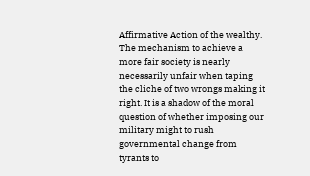Affirmative Action of the wealthy. The mechanism to achieve a more fair society is nearly necessarily unfair when taping the cliche of two wrongs making it right. It is a shadow of the moral question of whether imposing our military might to rush governmental change from tyrants to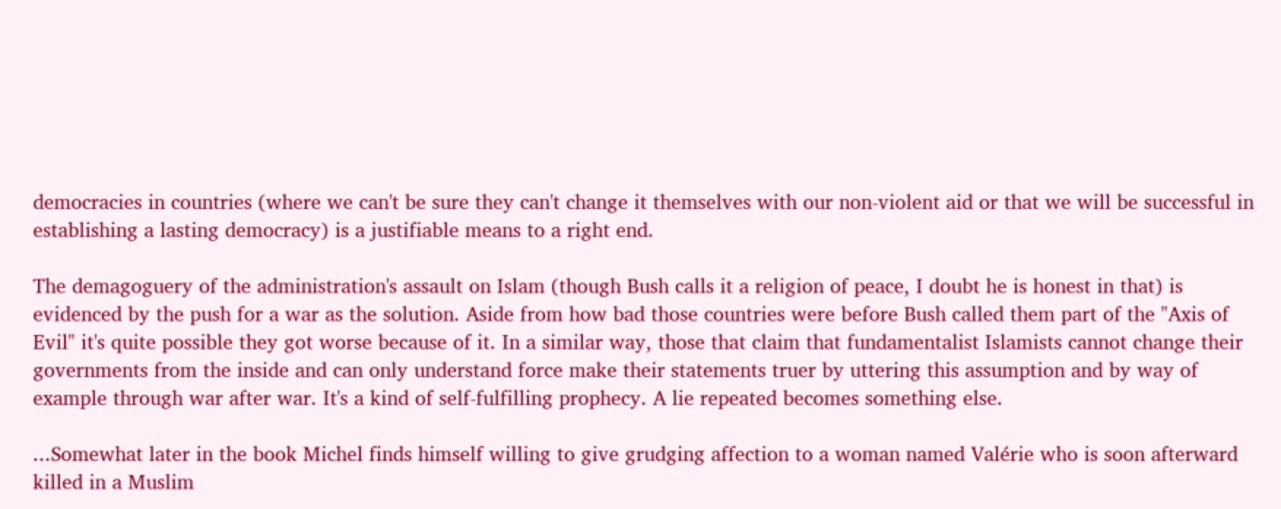democracies in countries (where we can't be sure they can't change it themselves with our non-violent aid or that we will be successful in establishing a lasting democracy) is a justifiable means to a right end.

The demagoguery of the administration's assault on Islam (though Bush calls it a religion of peace, I doubt he is honest in that) is evidenced by the push for a war as the solution. Aside from how bad those countries were before Bush called them part of the "Axis of Evil" it's quite possible they got worse because of it. In a similar way, those that claim that fundamentalist Islamists cannot change their governments from the inside and can only understand force make their statements truer by uttering this assumption and by way of example through war after war. It's a kind of self-fulfilling prophecy. A lie repeated becomes something else.

...Somewhat later in the book Michel finds himself willing to give grudging affection to a woman named Valérie who is soon afterward killed in a Muslim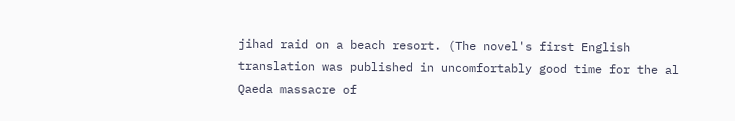jihad raid on a beach resort. (The novel's first English translation was published in uncomfortably good time for the al Qaeda massacre of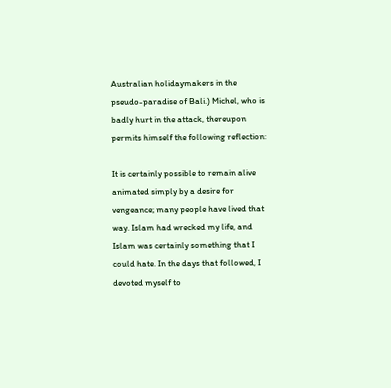Australian holidaymakers in the pseudo-paradise of Bali.) Michel, who is badly hurt in the attack, thereupon permits himself the following reflection:

It is certainly possible to remain alive animated simply by a desire for vengeance; many people have lived that way. Islam had wrecked my life, and Islam was certainly something that I could hate. In the days that followed, I devoted myself to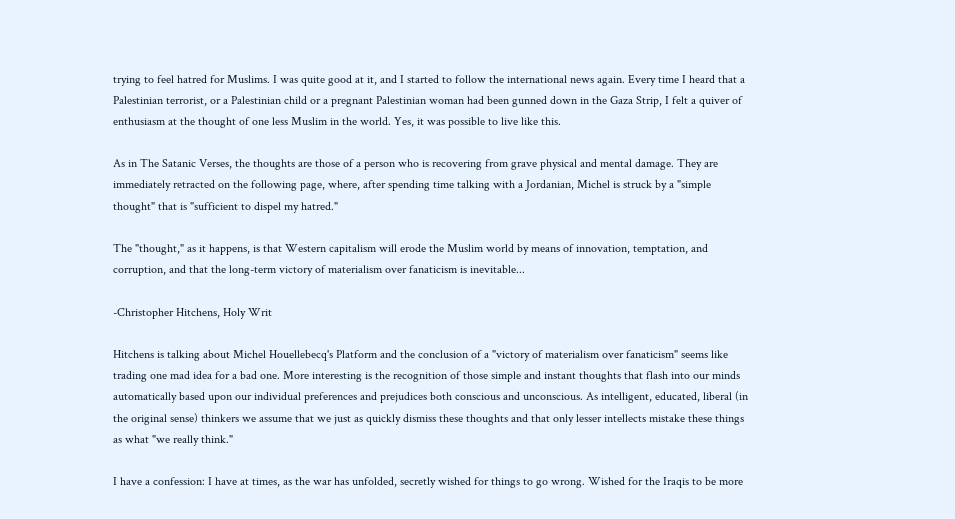trying to feel hatred for Muslims. I was quite good at it, and I started to follow the international news again. Every time I heard that a Palestinian terrorist, or a Palestinian child or a pregnant Palestinian woman had been gunned down in the Gaza Strip, I felt a quiver of enthusiasm at the thought of one less Muslim in the world. Yes, it was possible to live like this.

As in The Satanic Verses, the thoughts are those of a person who is recovering from grave physical and mental damage. They are immediately retracted on the following page, where, after spending time talking with a Jordanian, Michel is struck by a "simple thought" that is "sufficient to dispel my hatred."

The "thought," as it happens, is that Western capitalism will erode the Muslim world by means of innovation, temptation, and corruption, and that the long-term victory of materialism over fanaticism is inevitable...

-Christopher Hitchens, Holy Writ

Hitchens is talking about Michel Houellebecq's Platform and the conclusion of a "victory of materialism over fanaticism" seems like trading one mad idea for a bad one. More interesting is the recognition of those simple and instant thoughts that flash into our minds automatically based upon our individual preferences and prejudices both conscious and unconscious. As intelligent, educated, liberal (in the original sense) thinkers we assume that we just as quickly dismiss these thoughts and that only lesser intellects mistake these things as what "we really think."

I have a confession: I have at times, as the war has unfolded, secretly wished for things to go wrong. Wished for the Iraqis to be more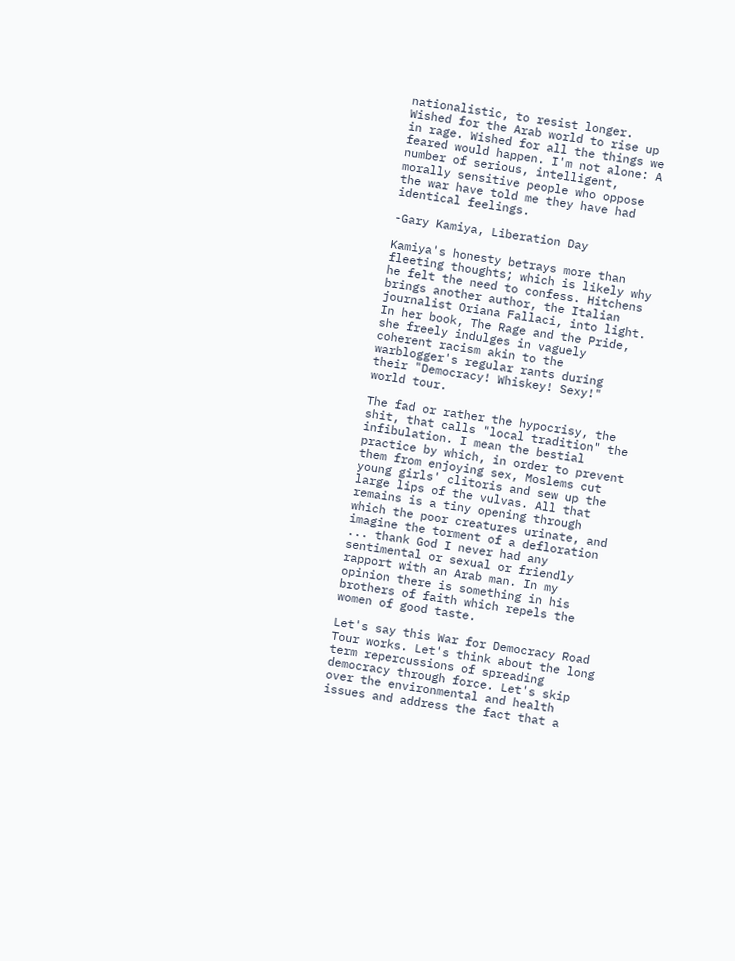nationalistic, to resist longer. Wished for the Arab world to rise up in rage. Wished for all the things we feared would happen. I'm not alone: A number of serious, intelligent, morally sensitive people who oppose the war have told me they have had identical feelings.

-Gary Kamiya, Liberation Day

Kamiya's honesty betrays more than fleeting thoughts; which is likely why he felt the need to confess. Hitchens brings another author, the Italian journalist Oriana Fallaci, into light. In her book, The Rage and the Pride, she freely indulges in vaguely coherent racism akin to the warblogger's regular rants during their "Democracy! Whiskey! Sexy!" world tour.

The fad or rather the hypocrisy, the shit, that calls "local tradition" the infibulation. I mean the bestial practice by which, in order to prevent them from enjoying sex, Moslems cut young girls' clitoris and sew up the large lips of the vulvas. All that remains is a tiny opening through which the poor creatures urinate, and imagine the torment of a defloration ... thank God I never had any sentimental or sexual or friendly rapport with an Arab man. In my opinion there is something in his brothers of faith which repels the women of good taste.

Let's say this War for Democracy Road Tour works. Let's think about the long term repercussions of spreading democracy through force. Let's skip over the environmental and health issues and address the fact that a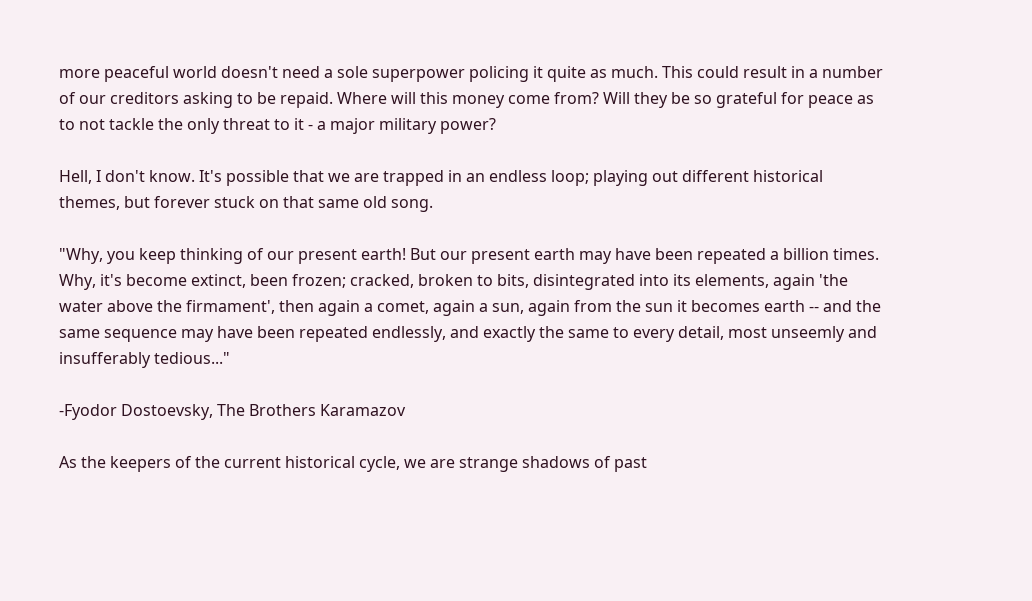more peaceful world doesn't need a sole superpower policing it quite as much. This could result in a number of our creditors asking to be repaid. Where will this money come from? Will they be so grateful for peace as to not tackle the only threat to it - a major military power?

Hell, I don't know. It's possible that we are trapped in an endless loop; playing out different historical themes, but forever stuck on that same old song.

"Why, you keep thinking of our present earth! But our present earth may have been repeated a billion times. Why, it's become extinct, been frozen; cracked, broken to bits, disintegrated into its elements, again 'the water above the firmament', then again a comet, again a sun, again from the sun it becomes earth -- and the same sequence may have been repeated endlessly, and exactly the same to every detail, most unseemly and insufferably tedious..."

-Fyodor Dostoevsky, The Brothers Karamazov

As the keepers of the current historical cycle, we are strange shadows of past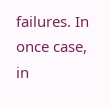failures. In once case, in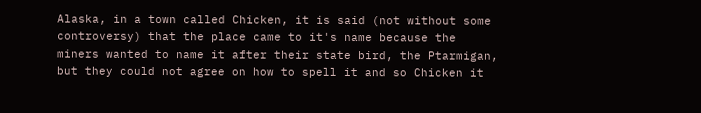Alaska, in a town called Chicken, it is said (not without some controversy) that the place came to it's name because the miners wanted to name it after their state bird, the Ptarmigan, but they could not agree on how to spell it and so Chicken it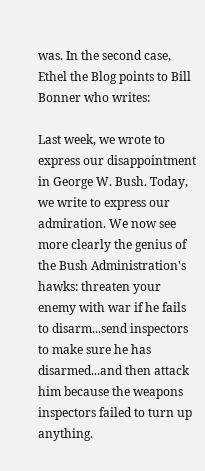was. In the second case, Ethel the Blog points to Bill Bonner who writes:

Last week, we wrote to express our disappointment in George W. Bush. Today, we write to express our admiration. We now see more clearly the genius of the Bush Administration's hawks: threaten your enemy with war if he fails to disarm...send inspectors to make sure he has disarmed...and then attack him because the weapons inspectors failed to turn up anything.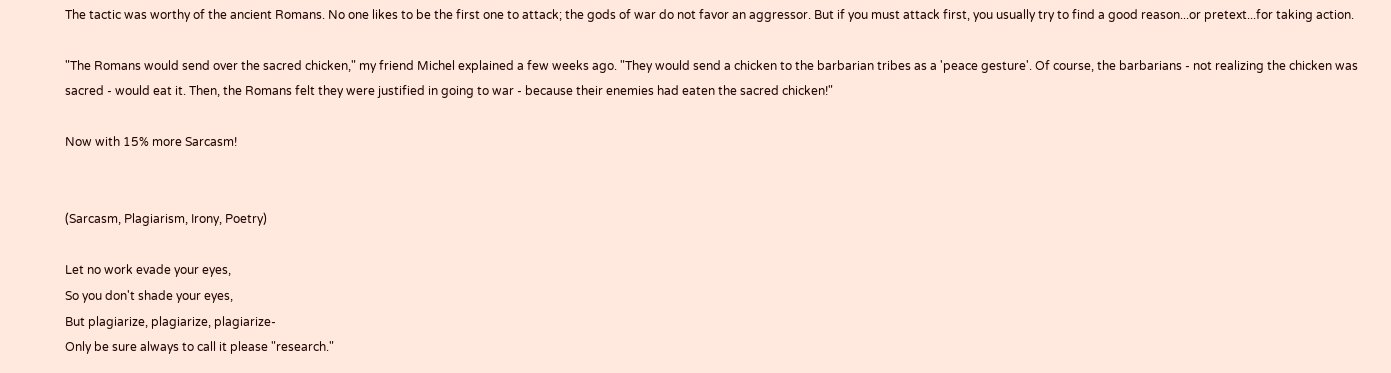The tactic was worthy of the ancient Romans. No one likes to be the first one to attack; the gods of war do not favor an aggressor. But if you must attack first, you usually try to find a good reason...or pretext...for taking action.

"The Romans would send over the sacred chicken," my friend Michel explained a few weeks ago. "They would send a chicken to the barbarian tribes as a 'peace gesture'. Of course, the barbarians - not realizing the chicken was sacred - would eat it. Then, the Romans felt they were justified in going to war - because their enemies had eaten the sacred chicken!"

Now with 15% more Sarcasm!


(Sarcasm, Plagiarism, Irony, Poetry)

Let no work evade your eyes,
So you don't shade your eyes,
But plagiarize, plagiarize, plagiarize-
Only be sure always to call it please "research."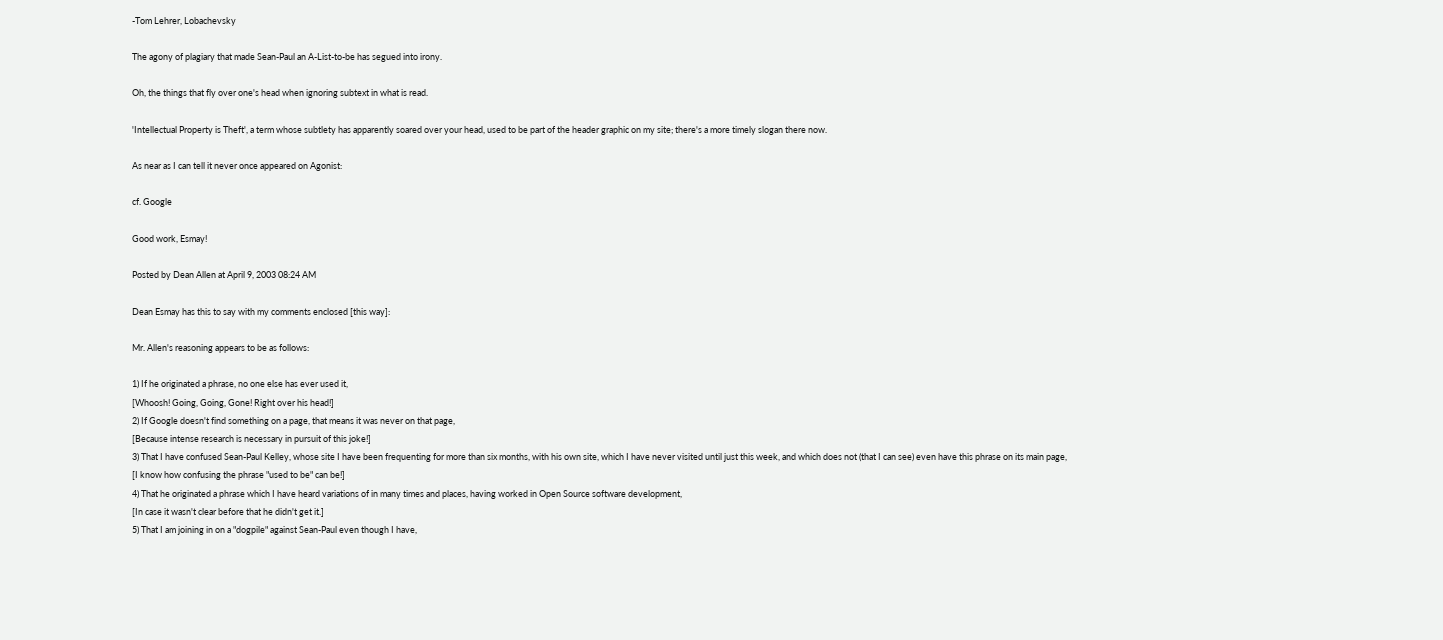-Tom Lehrer, Lobachevsky

The agony of plagiary that made Sean-Paul an A-List-to-be has segued into irony.

Oh, the things that fly over one's head when ignoring subtext in what is read.

'Intellectual Property is Theft', a term whose subtlety has apparently soared over your head, used to be part of the header graphic on my site; there's a more timely slogan there now.

As near as I can tell it never once appeared on Agonist:

cf. Google

Good work, Esmay!

Posted by Dean Allen at April 9, 2003 08:24 AM

Dean Esmay has this to say with my comments enclosed [this way]:

Mr. Allen's reasoning appears to be as follows:

1) If he originated a phrase, no one else has ever used it,
[Whoosh! Going, Going, Gone! Right over his head!]
2) If Google doesn't find something on a page, that means it was never on that page,
[Because intense research is necessary in pursuit of this joke!]
3) That I have confused Sean-Paul Kelley, whose site I have been frequenting for more than six months, with his own site, which I have never visited until just this week, and which does not (that I can see) even have this phrase on its main page,
[I know how confusing the phrase "used to be" can be!]
4) That he originated a phrase which I have heard variations of in many times and places, having worked in Open Source software development,
[In case it wasn't clear before that he didn't get it.]
5) That I am joining in on a "dogpile" against Sean-Paul even though I have,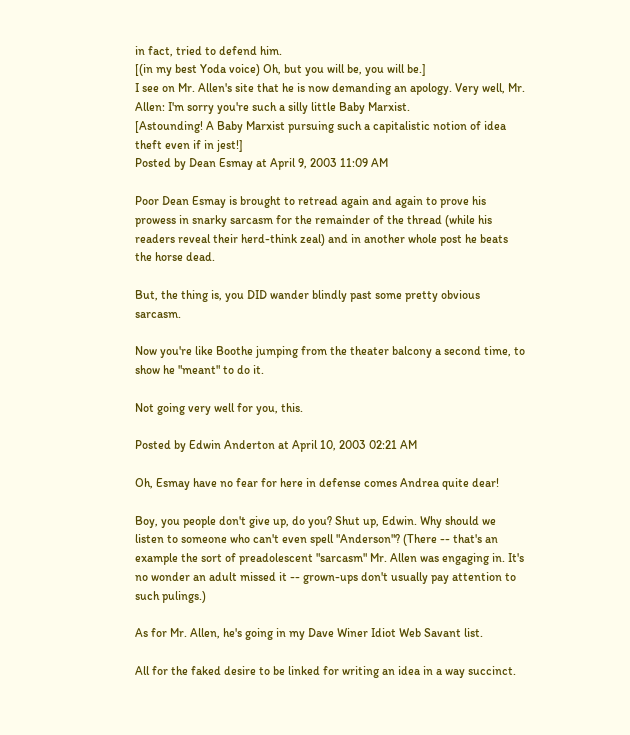in fact, tried to defend him.
[(in my best Yoda voice) Oh, but you will be, you will be.]
I see on Mr. Allen's site that he is now demanding an apology. Very well, Mr. Allen: I'm sorry you're such a silly little Baby Marxist.
[Astounding! A Baby Marxist pursuing such a capitalistic notion of idea theft even if in jest!]
Posted by Dean Esmay at April 9, 2003 11:09 AM

Poor Dean Esmay is brought to retread again and again to prove his prowess in snarky sarcasm for the remainder of the thread (while his readers reveal their herd-think zeal) and in another whole post he beats the horse dead.

But, the thing is, you DID wander blindly past some pretty obvious sarcasm.

Now you're like Boothe jumping from the theater balcony a second time, to show he "meant" to do it.

Not going very well for you, this.

Posted by Edwin Anderton at April 10, 2003 02:21 AM

Oh, Esmay have no fear for here in defense comes Andrea quite dear!

Boy, you people don't give up, do you? Shut up, Edwin. Why should we listen to someone who can't even spell "Anderson"? (There -- that's an example the sort of preadolescent "sarcasm" Mr. Allen was engaging in. It's no wonder an adult missed it -- grown-ups don't usually pay attention to such pulings.)

As for Mr. Allen, he's going in my Dave Winer Idiot Web Savant list.

All for the faked desire to be linked for writing an idea in a way succinct.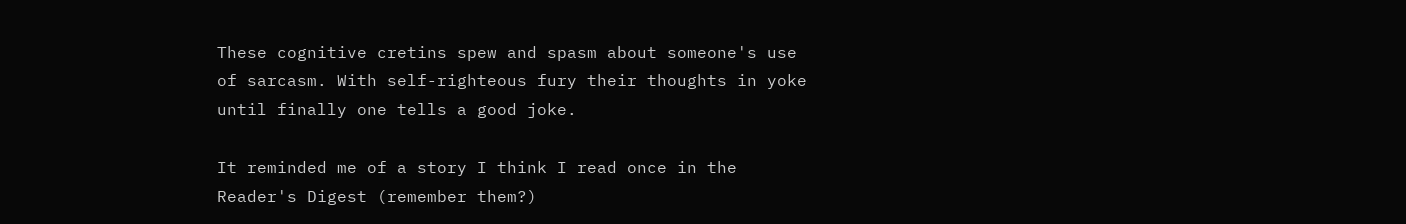These cognitive cretins spew and spasm about someone's use of sarcasm. With self-righteous fury their thoughts in yoke until finally one tells a good joke.

It reminded me of a story I think I read once in the Reader's Digest (remember them?)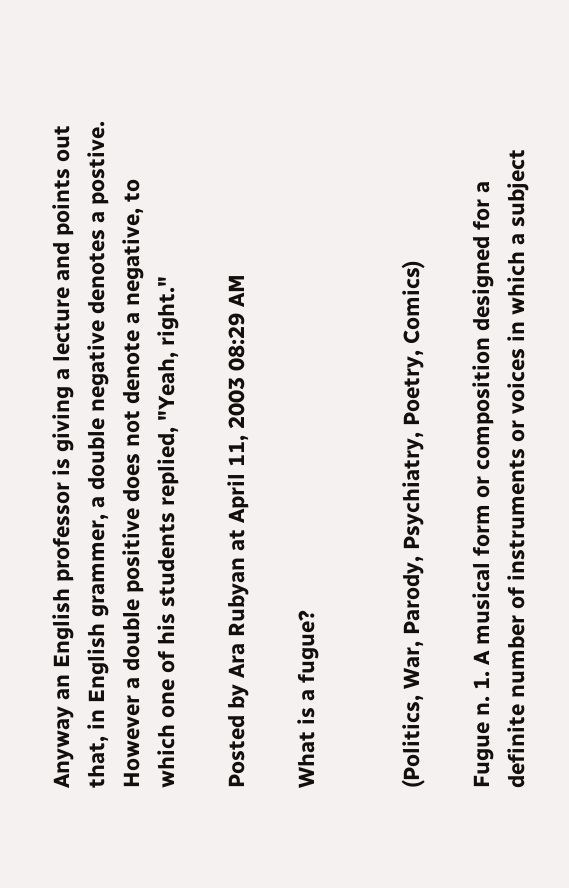Anyway an English professor is giving a lecture and points out that, in English grammer, a double negative denotes a postive. However a double positive does not denote a negative, to which one of his students replied, "Yeah, right."

Posted by Ara Rubyan at April 11, 2003 08:29 AM

What is a fugue?


(Politics, War, Parody, Psychiatry, Poetry, Comics)

Fugue n. 1. A musical form or composition designed for a definite number of instruments or voices in which a subject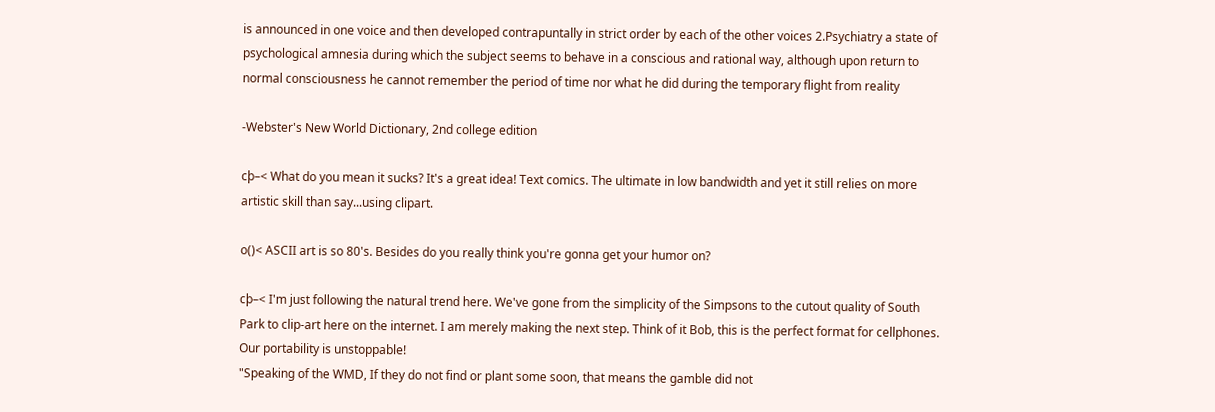is announced in one voice and then developed contrapuntally in strict order by each of the other voices 2.Psychiatry a state of psychological amnesia during which the subject seems to behave in a conscious and rational way, although upon return to normal consciousness he cannot remember the period of time nor what he did during the temporary flight from reality

-Webster's New World Dictionary, 2nd college edition

cþ–< What do you mean it sucks? It's a great idea! Text comics. The ultimate in low bandwidth and yet it still relies on more artistic skill than say...using clipart.

o()< ASCII art is so 80's. Besides do you really think you're gonna get your humor on?

cþ–< I'm just following the natural trend here. We've gone from the simplicity of the Simpsons to the cutout quality of South Park to clip-art here on the internet. I am merely making the next step. Think of it Bob, this is the perfect format for cellphones. Our portability is unstoppable!
"Speaking of the WMD, If they do not find or plant some soon, that means the gamble did not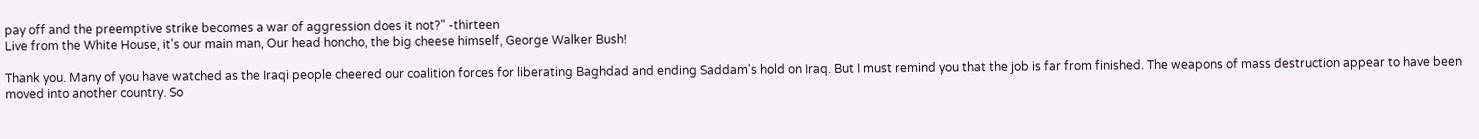pay off and the preemptive strike becomes a war of aggression does it not?" -thirteen
Live from the White House, it's our main man, Our head honcho, the big cheese himself, George Walker Bush!

Thank you. Many of you have watched as the Iraqi people cheered our coalition forces for liberating Baghdad and ending Saddam's hold on Iraq. But I must remind you that the job is far from finished. The weapons of mass destruction appear to have been moved into another country. So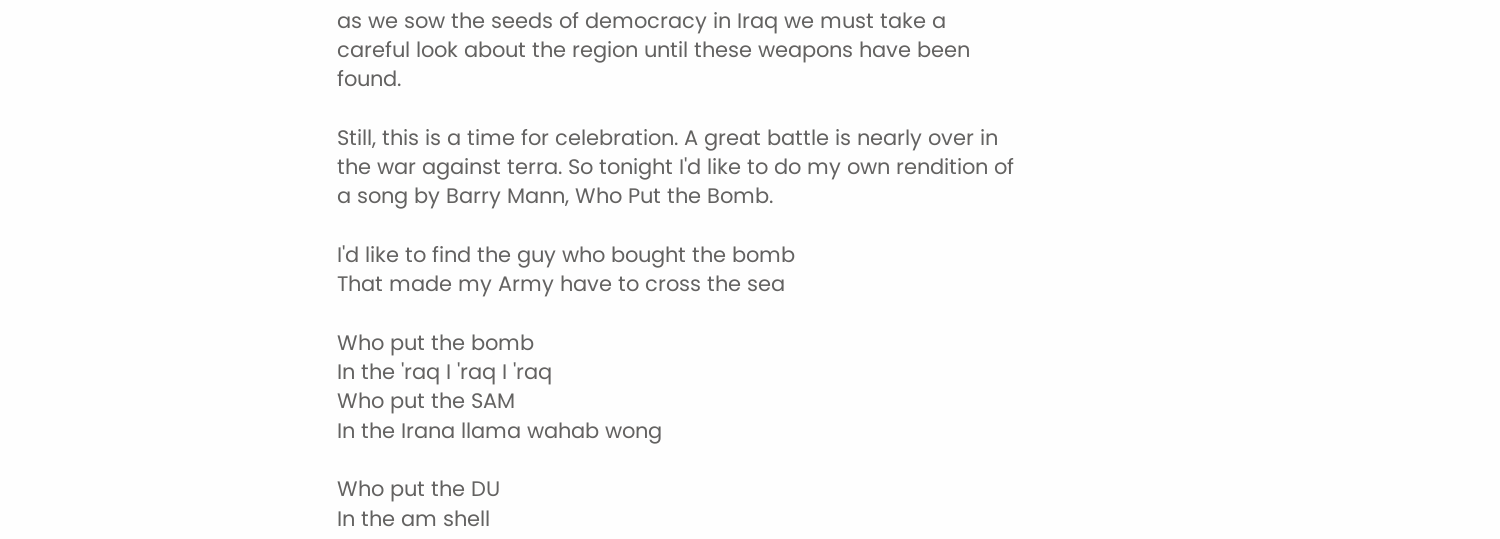as we sow the seeds of democracy in Iraq we must take a careful look about the region until these weapons have been found.

Still, this is a time for celebration. A great battle is nearly over in the war against terra. So tonight I'd like to do my own rendition of a song by Barry Mann, Who Put the Bomb.

I'd like to find the guy who bought the bomb
That made my Army have to cross the sea

Who put the bomb
In the 'raq I 'raq I 'raq
Who put the SAM
In the Irana llama wahab wong

Who put the DU
In the am shell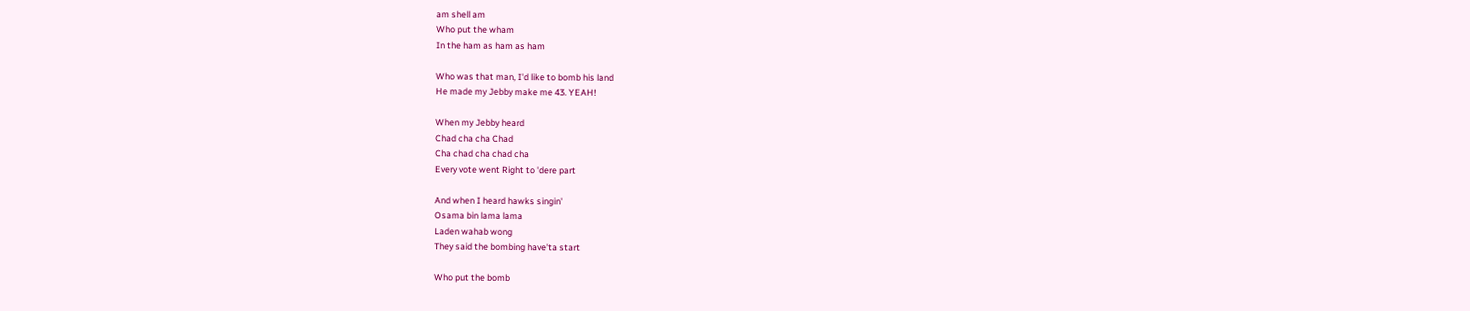am shell am
Who put the wham
In the ham as ham as ham

Who was that man, I'd like to bomb his land
He made my Jebby make me 43. YEAH!

When my Jebby heard
Chad cha cha Chad
Cha chad cha chad cha
Every vote went Right to 'dere part

And when I heard hawks singin'
Osama bin lama lama
Laden wahab wong
They said the bombing have'ta start

Who put the bomb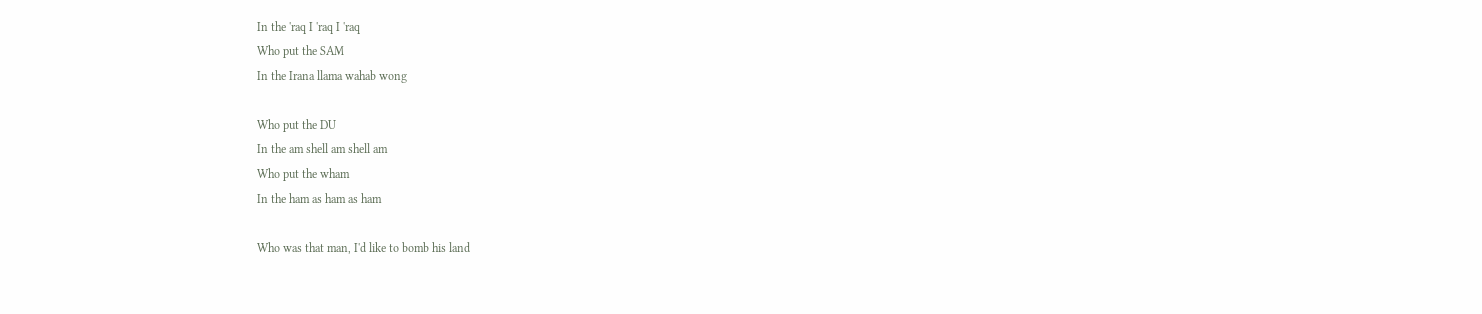In the 'raq I 'raq I 'raq
Who put the SAM
In the Irana llama wahab wong

Who put the DU
In the am shell am shell am
Who put the wham
In the ham as ham as ham

Who was that man, I'd like to bomb his land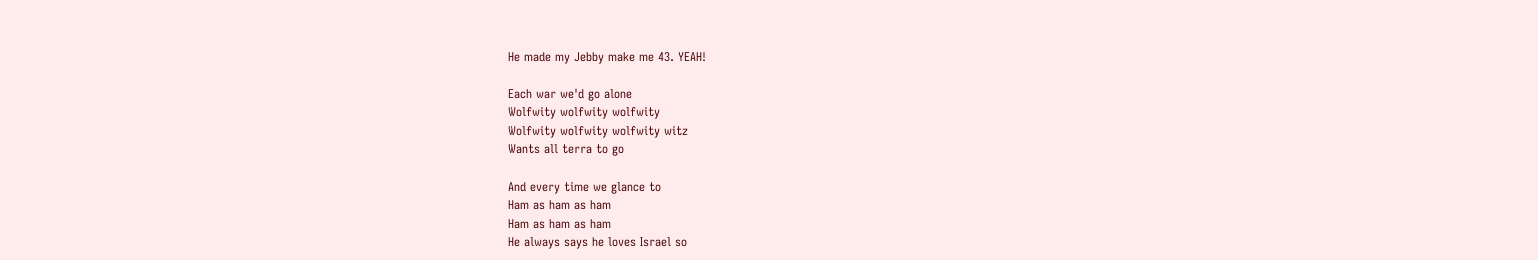He made my Jebby make me 43. YEAH!

Each war we'd go alone
Wolfwity wolfwity wolfwity
Wolfwity wolfwity wolfwity witz
Wants all terra to go

And every time we glance to
Ham as ham as ham
Ham as ham as ham
He always says he loves Israel so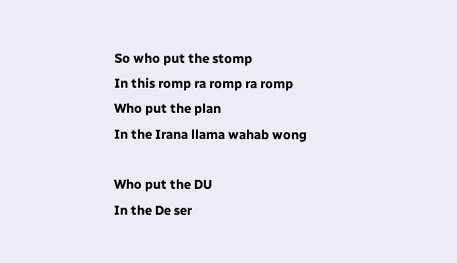So who put the stomp
In this romp ra romp ra romp
Who put the plan
In the Irana llama wahab wong

Who put the DU
In the De ser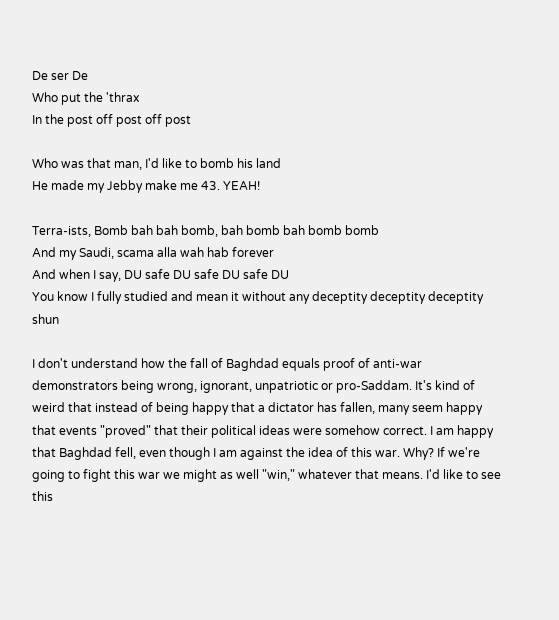De ser De
Who put the 'thrax
In the post off post off post

Who was that man, I'd like to bomb his land
He made my Jebby make me 43. YEAH!

Terra-ists, Bomb bah bah bomb, bah bomb bah bomb bomb
And my Saudi, scama alla wah hab forever
And when I say, DU safe DU safe DU safe DU
You know I fully studied and mean it without any deceptity deceptity deceptity shun

I don't understand how the fall of Baghdad equals proof of anti-war demonstrators being wrong, ignorant, unpatriotic or pro-Saddam. It's kind of weird that instead of being happy that a dictator has fallen, many seem happy that events "proved" that their political ideas were somehow correct. I am happy that Baghdad fell, even though I am against the idea of this war. Why? If we're going to fight this war we might as well "win," whatever that means. I'd like to see this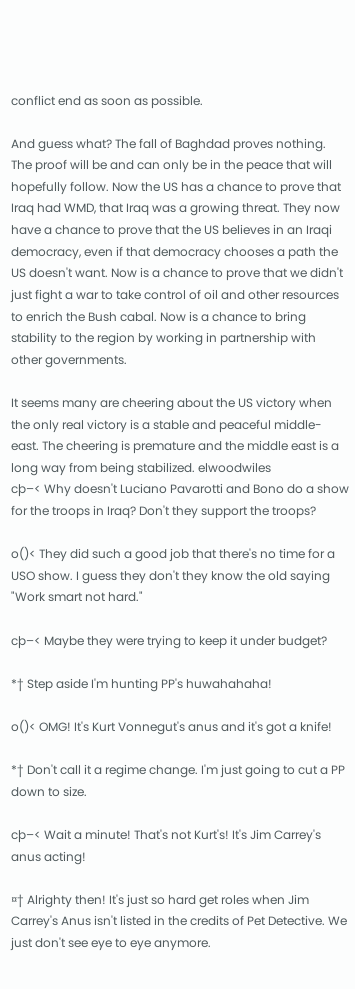conflict end as soon as possible.

And guess what? The fall of Baghdad proves nothing. The proof will be and can only be in the peace that will hopefully follow. Now the US has a chance to prove that Iraq had WMD, that Iraq was a growing threat. They now have a chance to prove that the US believes in an Iraqi democracy, even if that democracy chooses a path the US doesn't want. Now is a chance to prove that we didn't just fight a war to take control of oil and other resources to enrich the Bush cabal. Now is a chance to bring stability to the region by working in partnership with other governments.

It seems many are cheering about the US victory when the only real victory is a stable and peaceful middle-east. The cheering is premature and the middle east is a long way from being stabilized. elwoodwiles
cþ–< Why doesn't Luciano Pavarotti and Bono do a show for the troops in Iraq? Don't they support the troops?

o()< They did such a good job that there's no time for a USO show. I guess they don't they know the old saying "Work smart not hard."

cþ–< Maybe they were trying to keep it under budget?

*† Step aside I'm hunting PP's huwahahaha!

o()< OMG! It's Kurt Vonnegut's anus and it's got a knife!

*† Don't call it a regime change. I'm just going to cut a PP down to size.

cþ–< Wait a minute! That's not Kurt's! It's Jim Carrey's anus acting!

¤† Alrighty then! It's just so hard get roles when Jim Carrey's Anus isn't listed in the credits of Pet Detective. We just don't see eye to eye anymore.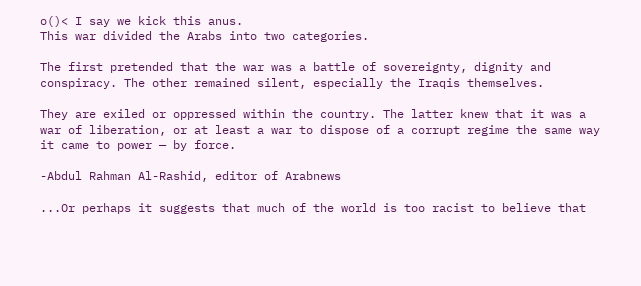o()< I say we kick this anus.
This war divided the Arabs into two categories.

The first pretended that the war was a battle of sovereignty, dignity and conspiracy. The other remained silent, especially the Iraqis themselves.

They are exiled or oppressed within the country. The latter knew that it was a war of liberation, or at least a war to dispose of a corrupt regime the same way it came to power — by force.

-Abdul Rahman Al-Rashid, editor of Arabnews

...Or perhaps it suggests that much of the world is too racist to believe that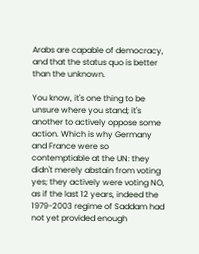Arabs are capable of democracy, and that the status quo is better than the unknown.

You know, it's one thing to be unsure where you stand; it's another to actively oppose some action. Which is why Germany and France were so contemptiable at the UN: they didn't merely abstain from voting yes; they actively were voting NO, as if the last 12 years, indeed the 1979-2003 regime of Saddam had not yet provided enough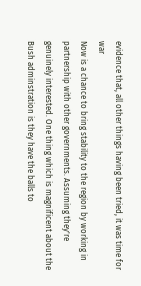evidence that, all other things having been tried, it was time for war
Now is a chance to bring stability to the region by working in partnership with other governments. Assuming they're genuinely interested. One thing which is magnificent about the Bush adminstration is they have the balls to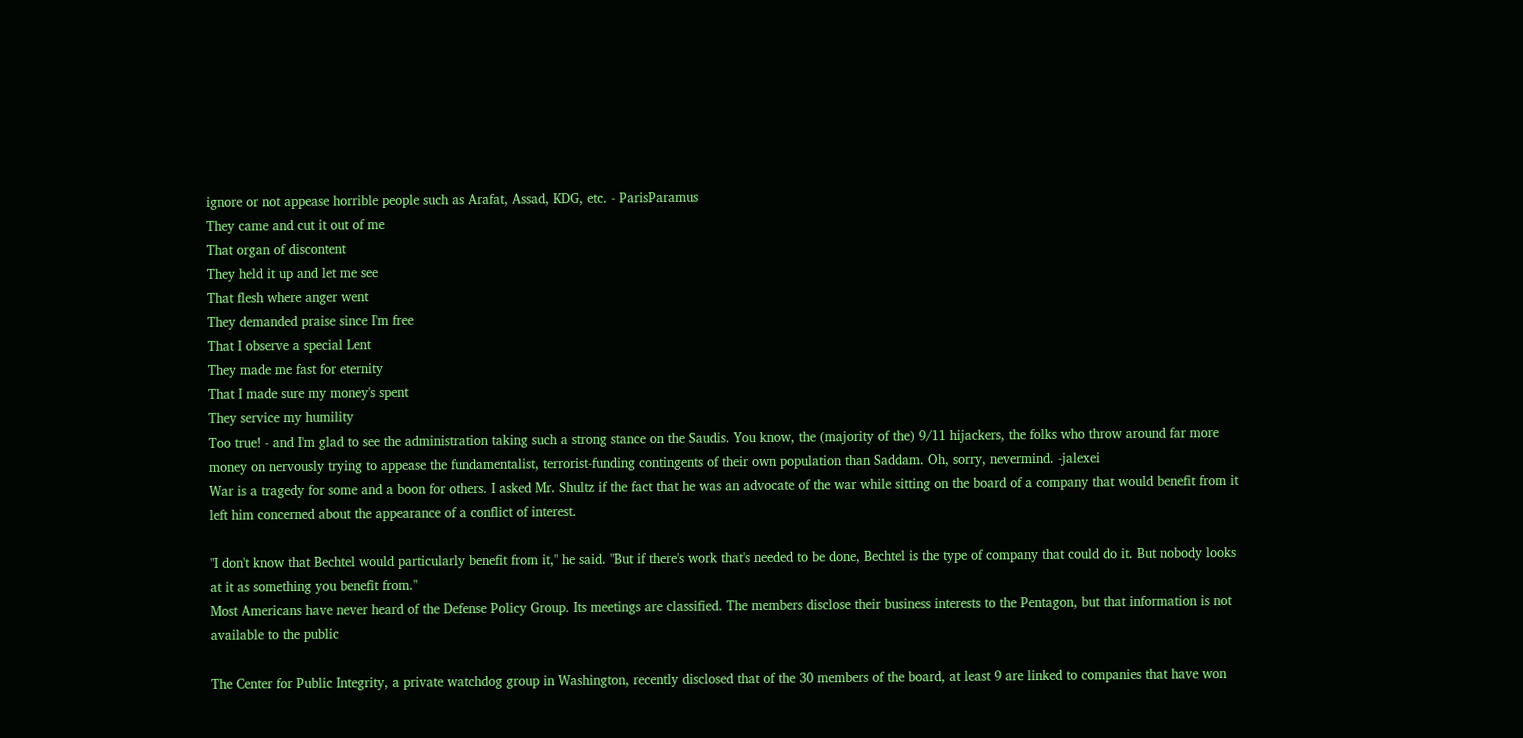ignore or not appease horrible people such as Arafat, Assad, KDG, etc. - ParisParamus
They came and cut it out of me
That organ of discontent
They held it up and let me see
That flesh where anger went
They demanded praise since I'm free
That I observe a special Lent
They made me fast for eternity
That I made sure my money's spent
They service my humility
Too true! - and I'm glad to see the administration taking such a strong stance on the Saudis. You know, the (majority of the) 9/11 hijackers, the folks who throw around far more money on nervously trying to appease the fundamentalist, terrorist-funding contingents of their own population than Saddam. Oh, sorry, nevermind. -jalexei
War is a tragedy for some and a boon for others. I asked Mr. Shultz if the fact that he was an advocate of the war while sitting on the board of a company that would benefit from it left him concerned about the appearance of a conflict of interest.

"I don't know that Bechtel would particularly benefit from it," he said. "But if there's work that's needed to be done, Bechtel is the type of company that could do it. But nobody looks at it as something you benefit from."
Most Americans have never heard of the Defense Policy Group. Its meetings are classified. The members disclose their business interests to the Pentagon, but that information is not available to the public

The Center for Public Integrity, a private watchdog group in Washington, recently disclosed that of the 30 members of the board, at least 9 are linked to companies that have won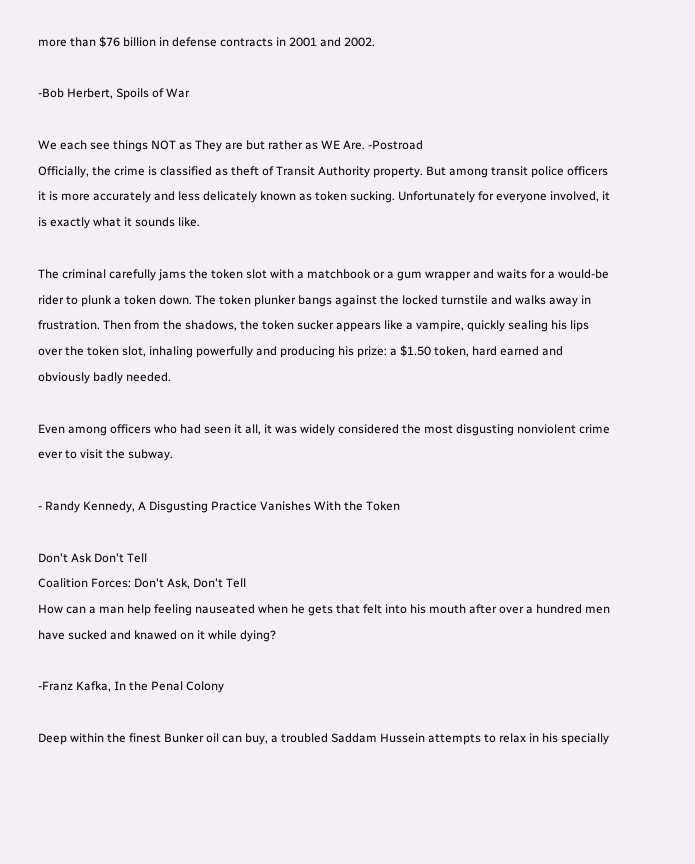more than $76 billion in defense contracts in 2001 and 2002.

-Bob Herbert, Spoils of War

We each see things NOT as They are but rather as WE Are. -Postroad
Officially, the crime is classified as theft of Transit Authority property. But among transit police officers it is more accurately and less delicately known as token sucking. Unfortunately for everyone involved, it is exactly what it sounds like.

The criminal carefully jams the token slot with a matchbook or a gum wrapper and waits for a would-be rider to plunk a token down. The token plunker bangs against the locked turnstile and walks away in frustration. Then from the shadows, the token sucker appears like a vampire, quickly sealing his lips over the token slot, inhaling powerfully and producing his prize: a $1.50 token, hard earned and obviously badly needed.

Even among officers who had seen it all, it was widely considered the most disgusting nonviolent crime ever to visit the subway.

- Randy Kennedy, A Disgusting Practice Vanishes With the Token

Don't Ask Don't Tell
Coalition Forces: Don't Ask, Don't Tell
How can a man help feeling nauseated when he gets that felt into his mouth after over a hundred men have sucked and knawed on it while dying?

-Franz Kafka, In the Penal Colony

Deep within the finest Bunker oil can buy, a troubled Saddam Hussein attempts to relax in his specially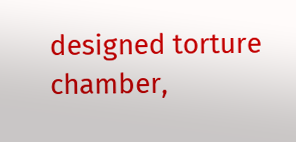designed torture chamber,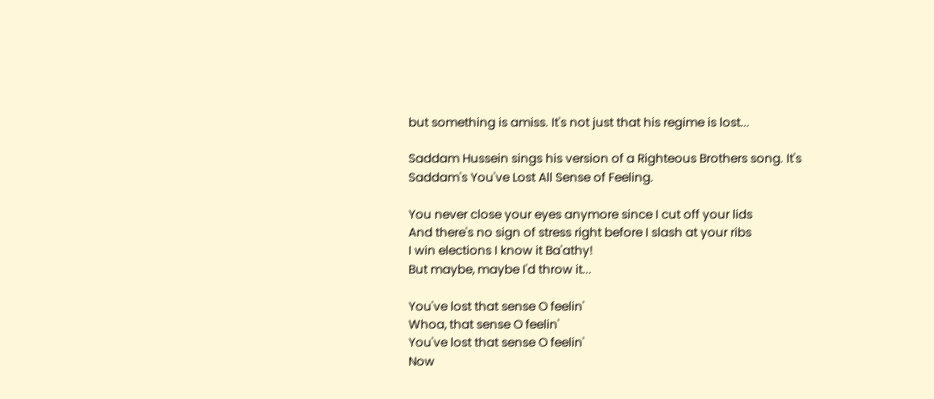but something is amiss. It's not just that his regime is lost...

Saddam Hussein sings his version of a Righteous Brothers song. It's Saddam's You've Lost All Sense of Feeling.

You never close your eyes anymore since I cut off your lids
And there's no sign of stress right before I slash at your ribs
I win elections I know it Ba'athy!
But maybe, maybe I'd throw it...

You've lost that sense O feelin'
Whoa, that sense O feelin'
You've lost that sense O feelin'
Now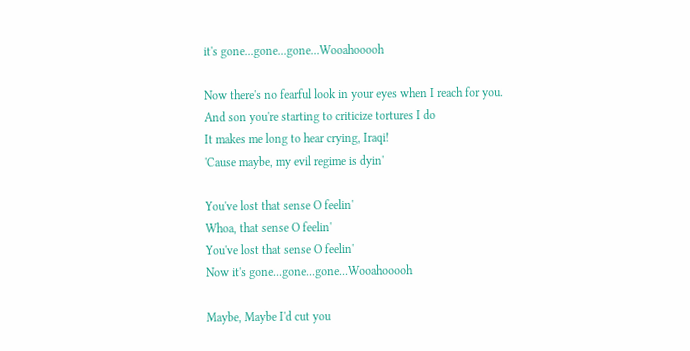it's gone...gone...gone...Wooahooooh

Now there's no fearful look in your eyes when I reach for you.
And son you're starting to criticize tortures I do
It makes me long to hear crying, Iraqi!
'Cause maybe, my evil regime is dyin'

You've lost that sense O feelin'
Whoa, that sense O feelin'
You've lost that sense O feelin'
Now it's gone...gone...gone...Wooahooooh

Maybe, Maybe I'd cut you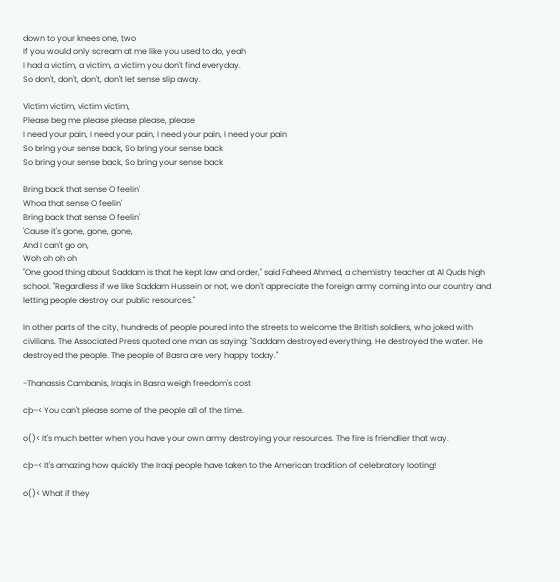down to your knees one, two
If you would only scream at me like you used to do, yeah
I had a victim, a victim, a victim you don't find everyday.
So don't, don't, don't, don't let sense slip away.

Victim victim, victim victim,
Please beg me please please please, please
I need your pain, I need your pain, I need your pain, I need your pain
So bring your sense back, So bring your sense back
So bring your sense back, So bring your sense back

Bring back that sense O feelin'
Whoa that sense O feelin'
Bring back that sense O feelin'
'Cause it's gone, gone, gone,
And I can't go on,
Woh oh oh oh
''One good thing about Saddam is that he kept law and order,'' said Faheed Ahmed, a chemistry teacher at Al Quds high school. ''Regardless if we like Saddam Hussein or not, we don't appreciate the foreign army coming into our country and letting people destroy our public resources.''

In other parts of the city, hundreds of people poured into the streets to welcome the British soldiers, who joked with civilians. The Associated Press quoted one man as saying: ''Saddam destroyed everything. He destroyed the water. He destroyed the people. The people of Basra are very happy today.''

-Thanassis Cambanis, Iraqis in Basra weigh freedom's cost

cþ–< You can't please some of the people all of the time.

o()< It's much better when you have your own army destroying your resources. The fire is friendlier that way.

cþ–< It's amazing how quickly the Iraqi people have taken to the American tradition of celebratory looting!

o()< What if they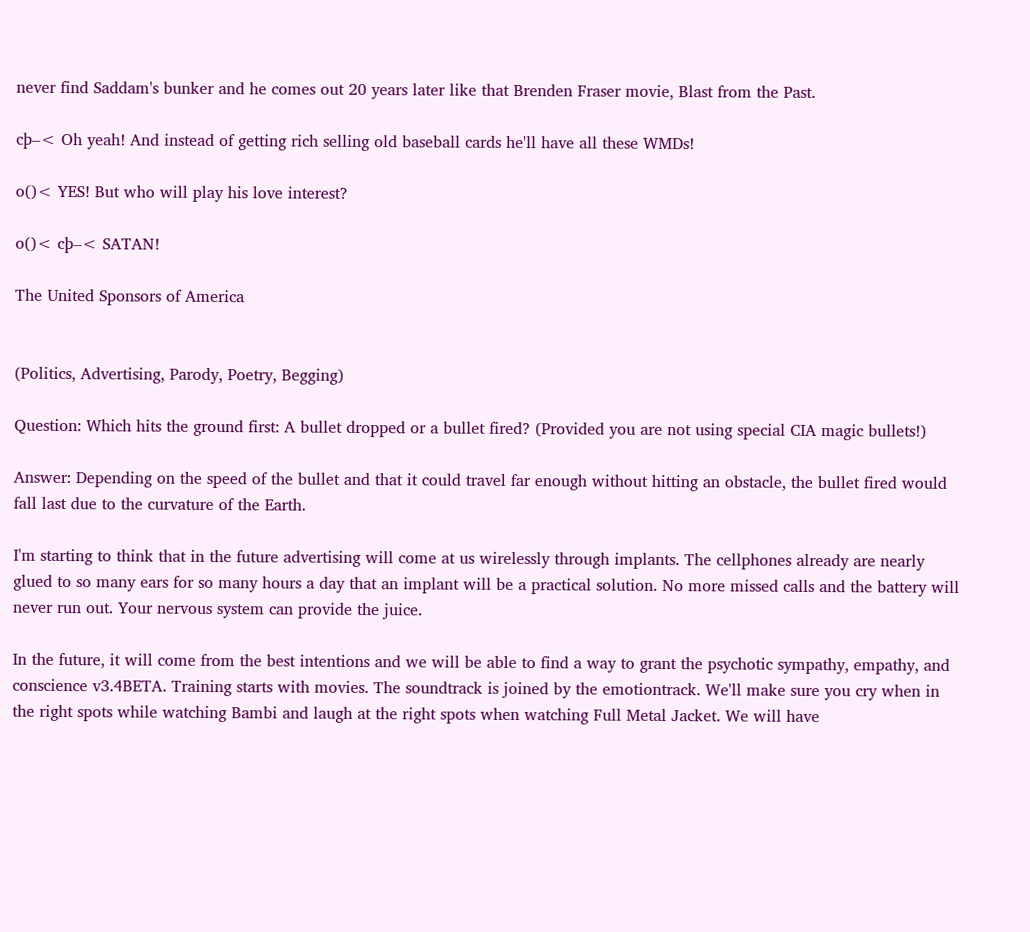never find Saddam's bunker and he comes out 20 years later like that Brenden Fraser movie, Blast from the Past.

cþ–< Oh yeah! And instead of getting rich selling old baseball cards he'll have all these WMDs!

o()< YES! But who will play his love interest?

o()< cþ–< SATAN!

The United Sponsors of America


(Politics, Advertising, Parody, Poetry, Begging)

Question: Which hits the ground first: A bullet dropped or a bullet fired? (Provided you are not using special CIA magic bullets!)

Answer: Depending on the speed of the bullet and that it could travel far enough without hitting an obstacle, the bullet fired would fall last due to the curvature of the Earth.

I'm starting to think that in the future advertising will come at us wirelessly through implants. The cellphones already are nearly glued to so many ears for so many hours a day that an implant will be a practical solution. No more missed calls and the battery will never run out. Your nervous system can provide the juice.

In the future, it will come from the best intentions and we will be able to find a way to grant the psychotic sympathy, empathy, and conscience v3.4BETA. Training starts with movies. The soundtrack is joined by the emotiontrack. We'll make sure you cry when in the right spots while watching Bambi and laugh at the right spots when watching Full Metal Jacket. We will have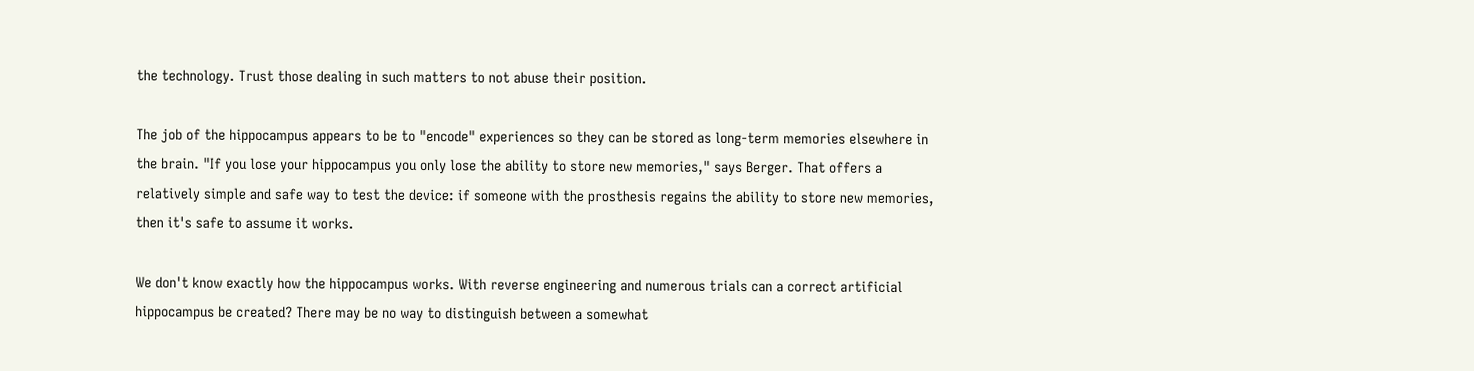the technology. Trust those dealing in such matters to not abuse their position.

The job of the hippocampus appears to be to "encode" experiences so they can be stored as long-term memories elsewhere in the brain. "If you lose your hippocampus you only lose the ability to store new memories," says Berger. That offers a relatively simple and safe way to test the device: if someone with the prosthesis regains the ability to store new memories, then it's safe to assume it works.

We don't know exactly how the hippocampus works. With reverse engineering and numerous trials can a correct artificial hippocampus be created? There may be no way to distinguish between a somewhat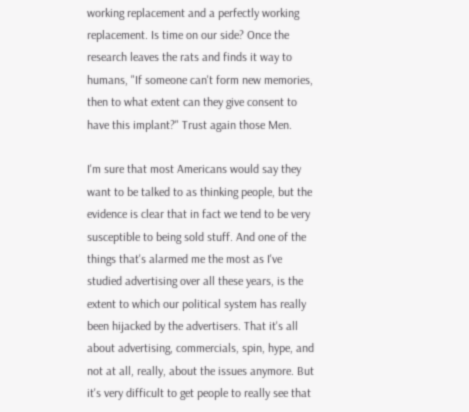working replacement and a perfectly working replacement. Is time on our side? Once the research leaves the rats and finds it way to humans, "If someone can't form new memories, then to what extent can they give consent to have this implant?" Trust again those Men.

I'm sure that most Americans would say they want to be talked to as thinking people, but the evidence is clear that in fact we tend to be very susceptible to being sold stuff. And one of the things that's alarmed me the most as I've studied advertising over all these years, is the extent to which our political system has really been hijacked by the advertisers. That it's all about advertising, commercials, spin, hype, and not at all, really, about the issues anymore. But it's very difficult to get people to really see that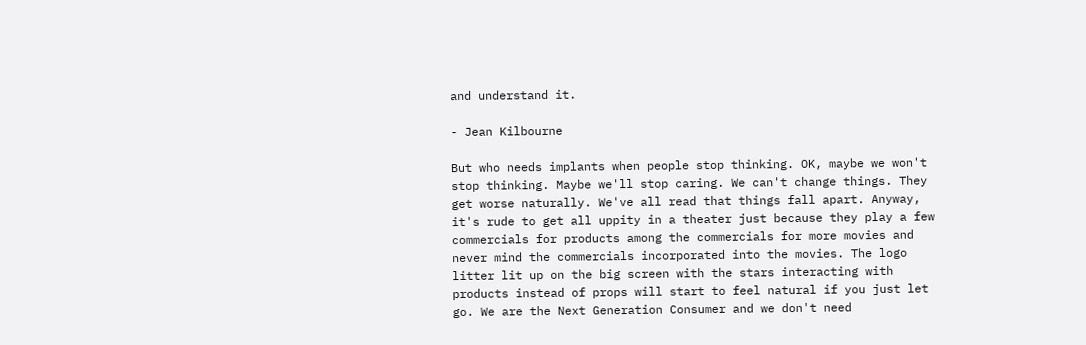and understand it.

- Jean Kilbourne

But who needs implants when people stop thinking. OK, maybe we won't stop thinking. Maybe we'll stop caring. We can't change things. They get worse naturally. We've all read that things fall apart. Anyway, it's rude to get all uppity in a theater just because they play a few commercials for products among the commercials for more movies and never mind the commercials incorporated into the movies. The logo litter lit up on the big screen with the stars interacting with products instead of props will start to feel natural if you just let go. We are the Next Generation Consumer and we don't need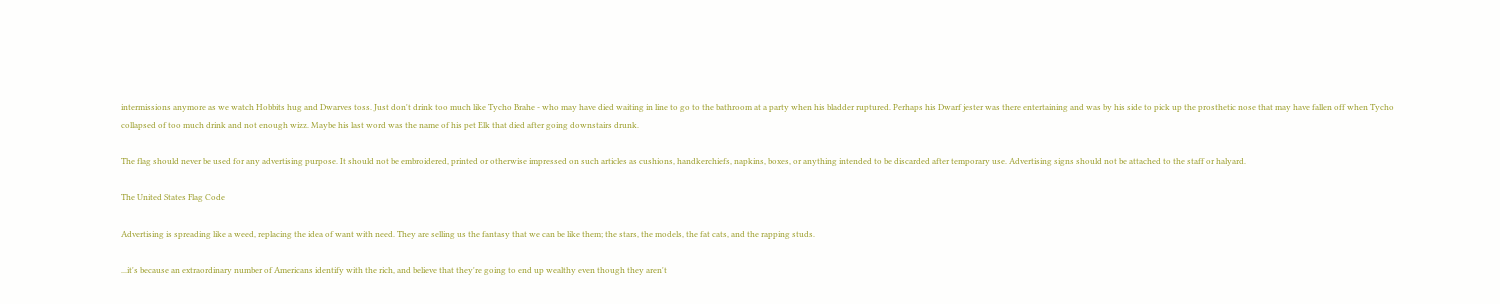intermissions anymore as we watch Hobbits hug and Dwarves toss. Just don't drink too much like Tycho Brahe - who may have died waiting in line to go to the bathroom at a party when his bladder ruptured. Perhaps his Dwarf jester was there entertaining and was by his side to pick up the prosthetic nose that may have fallen off when Tycho collapsed of too much drink and not enough wizz. Maybe his last word was the name of his pet Elk that died after going downstairs drunk.

The flag should never be used for any advertising purpose. It should not be embroidered, printed or otherwise impressed on such articles as cushions, handkerchiefs, napkins, boxes, or anything intended to be discarded after temporary use. Advertising signs should not be attached to the staff or halyard.

The United States Flag Code

Advertising is spreading like a weed, replacing the idea of want with need. They are selling us the fantasy that we can be like them; the stars, the models, the fat cats, and the rapping studs.

...it's because an extraordinary number of Americans identify with the rich, and believe that they're going to end up wealthy even though they aren't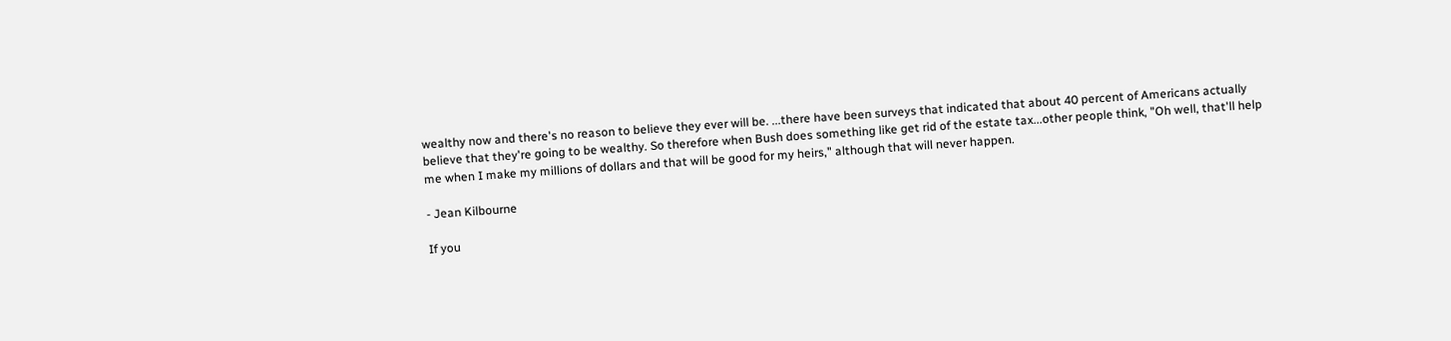wealthy now and there's no reason to believe they ever will be. ...there have been surveys that indicated that about 40 percent of Americans actually believe that they're going to be wealthy. So therefore when Bush does something like get rid of the estate tax...other people think, "Oh well, that'll help me when I make my millions of dollars and that will be good for my heirs," although that will never happen.

- Jean Kilbourne

If you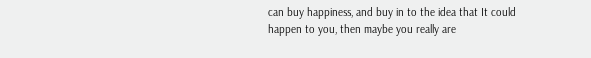can buy happiness, and buy in to the idea that It could happen to you, then maybe you really are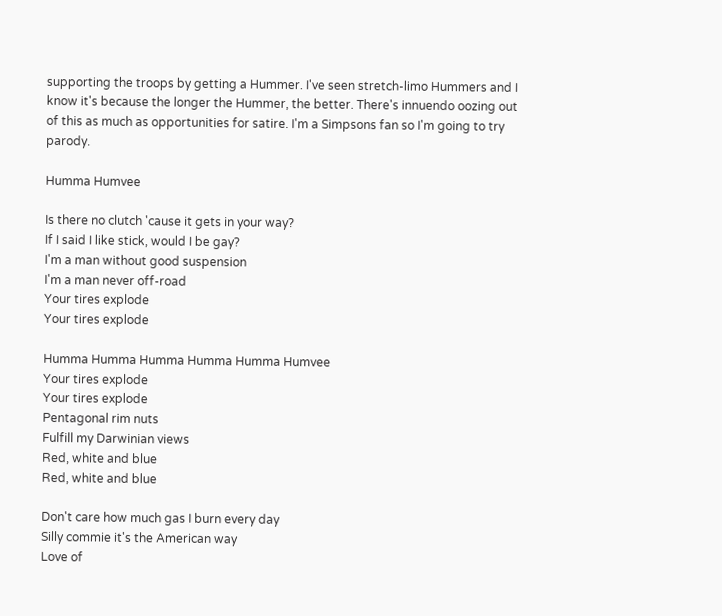supporting the troops by getting a Hummer. I've seen stretch-limo Hummers and I know it's because the longer the Hummer, the better. There's innuendo oozing out of this as much as opportunities for satire. I'm a Simpsons fan so I'm going to try parody.

Humma Humvee

Is there no clutch 'cause it gets in your way?
If I said I like stick, would I be gay?
I'm a man without good suspension
I'm a man never off-road
Your tires explode
Your tires explode

Humma Humma Humma Humma Humma Humvee
Your tires explode
Your tires explode
Pentagonal rim nuts
Fulfill my Darwinian views
Red, white and blue
Red, white and blue

Don't care how much gas I burn every day
Silly commie it's the American way
Love of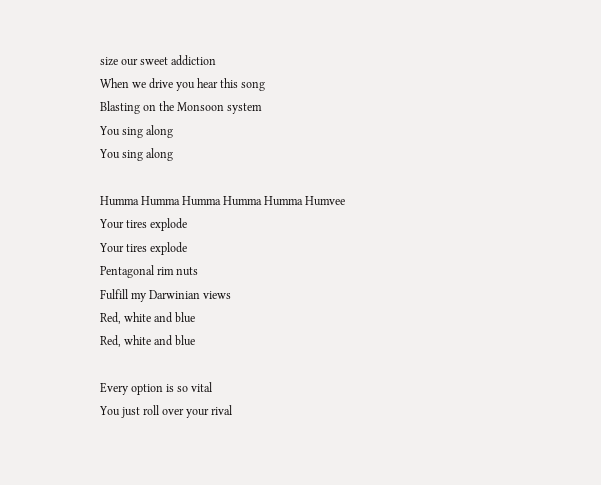size our sweet addiction
When we drive you hear this song
Blasting on the Monsoon system
You sing along
You sing along

Humma Humma Humma Humma Humma Humvee
Your tires explode
Your tires explode
Pentagonal rim nuts
Fulfill my Darwinian views
Red, white and blue
Red, white and blue

Every option is so vital
You just roll over your rival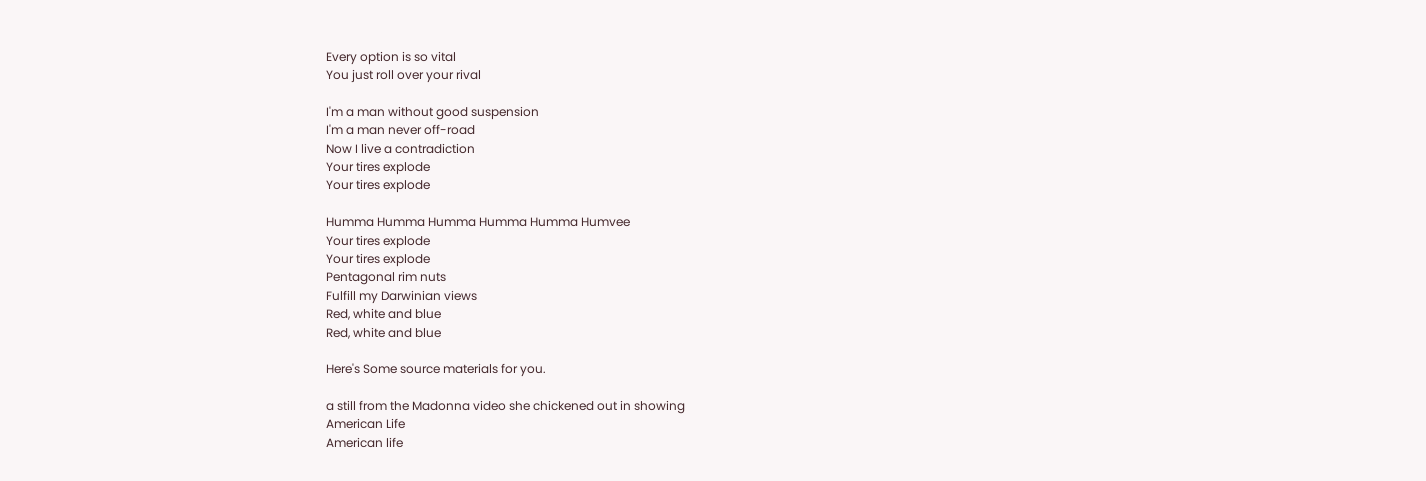Every option is so vital
You just roll over your rival

I'm a man without good suspension
I'm a man never off-road
Now I live a contradiction
Your tires explode
Your tires explode

Humma Humma Humma Humma Humma Humvee
Your tires explode
Your tires explode
Pentagonal rim nuts
Fulfill my Darwinian views
Red, white and blue
Red, white and blue

Here's Some source materials for you.

a still from the Madonna video she chickened out in showing
American Life
American life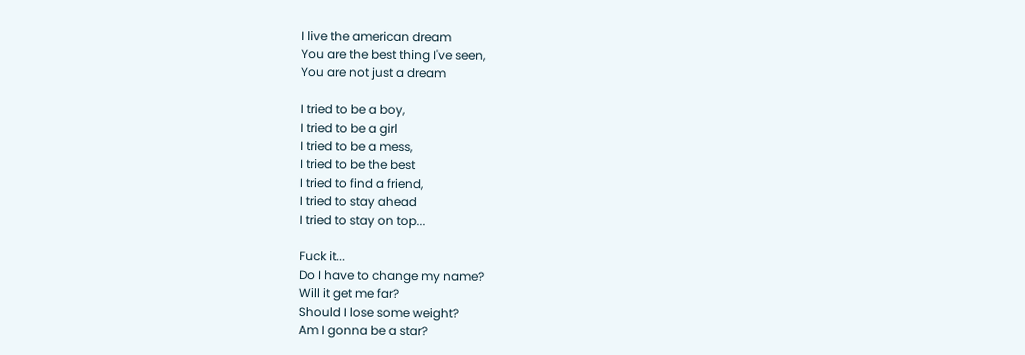I live the american dream
You are the best thing I've seen,
You are not just a dream

I tried to be a boy,
I tried to be a girl
I tried to be a mess,
I tried to be the best
I tried to find a friend,
I tried to stay ahead
I tried to stay on top...

Fuck it...
Do I have to change my name?
Will it get me far?
Should I lose some weight?
Am I gonna be a star?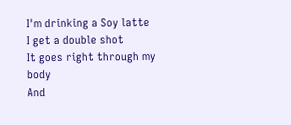I'm drinking a Soy latte
I get a double shot
It goes right through my body
And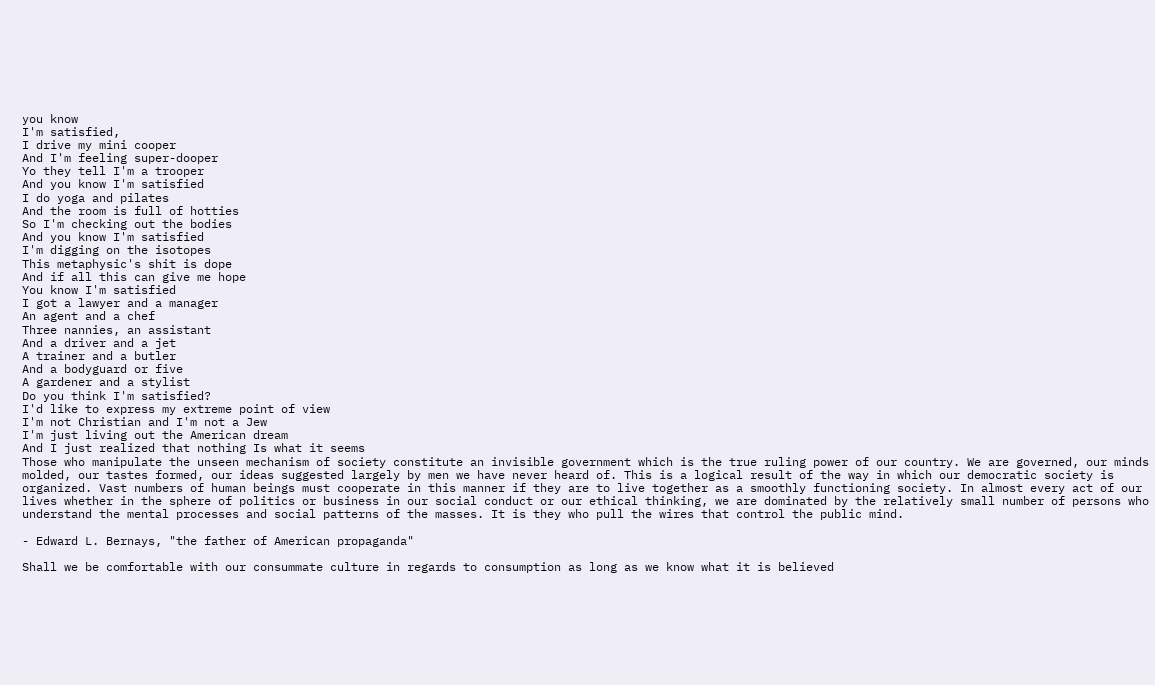you know
I'm satisfied,
I drive my mini cooper
And I'm feeling super-dooper
Yo they tell I'm a trooper
And you know I'm satisfied
I do yoga and pilates
And the room is full of hotties
So I'm checking out the bodies
And you know I'm satisfied
I'm digging on the isotopes
This metaphysic's shit is dope
And if all this can give me hope
You know I'm satisfied
I got a lawyer and a manager
An agent and a chef
Three nannies, an assistant
And a driver and a jet
A trainer and a butler
And a bodyguard or five
A gardener and a stylist
Do you think I'm satisfied?
I'd like to express my extreme point of view
I'm not Christian and I'm not a Jew
I'm just living out the American dream
And I just realized that nothing Is what it seems
Those who manipulate the unseen mechanism of society constitute an invisible government which is the true ruling power of our country. We are governed, our minds molded, our tastes formed, our ideas suggested largely by men we have never heard of. This is a logical result of the way in which our democratic society is organized. Vast numbers of human beings must cooperate in this manner if they are to live together as a smoothly functioning society. In almost every act of our lives whether in the sphere of politics or business in our social conduct or our ethical thinking, we are dominated by the relatively small number of persons who understand the mental processes and social patterns of the masses. It is they who pull the wires that control the public mind.

- Edward L. Bernays, "the father of American propaganda"

Shall we be comfortable with our consummate culture in regards to consumption as long as we know what it is believed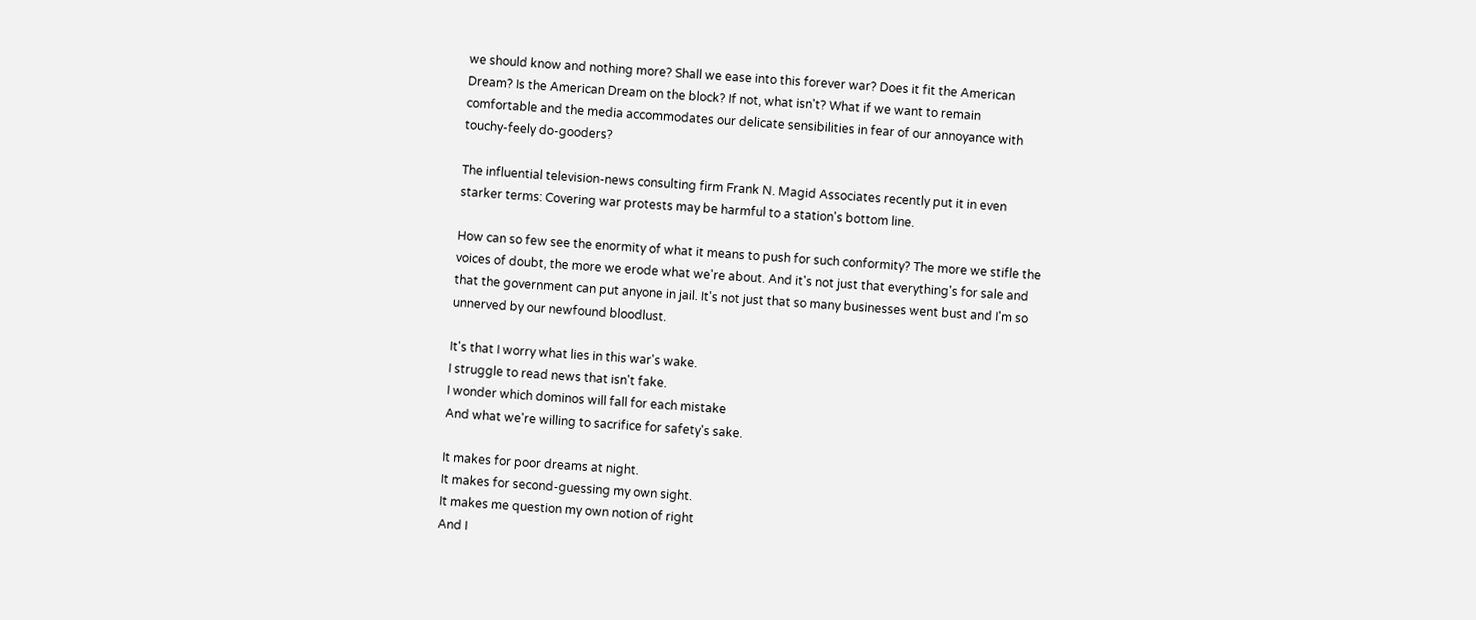we should know and nothing more? Shall we ease into this forever war? Does it fit the American Dream? Is the American Dream on the block? If not, what isn't? What if we want to remain comfortable and the media accommodates our delicate sensibilities in fear of our annoyance with touchy-feely do-gooders?

The influential television-news consulting firm Frank N. Magid Associates recently put it in even starker terms: Covering war protests may be harmful to a station's bottom line.

How can so few see the enormity of what it means to push for such conformity? The more we stifle the voices of doubt, the more we erode what we're about. And it's not just that everything's for sale and that the government can put anyone in jail. It's not just that so many businesses went bust and I'm so unnerved by our newfound bloodlust.

It's that I worry what lies in this war's wake.
I struggle to read news that isn't fake.
I wonder which dominos will fall for each mistake
And what we're willing to sacrifice for safety's sake.

It makes for poor dreams at night.
It makes for second-guessing my own sight.
It makes me question my own notion of right
And I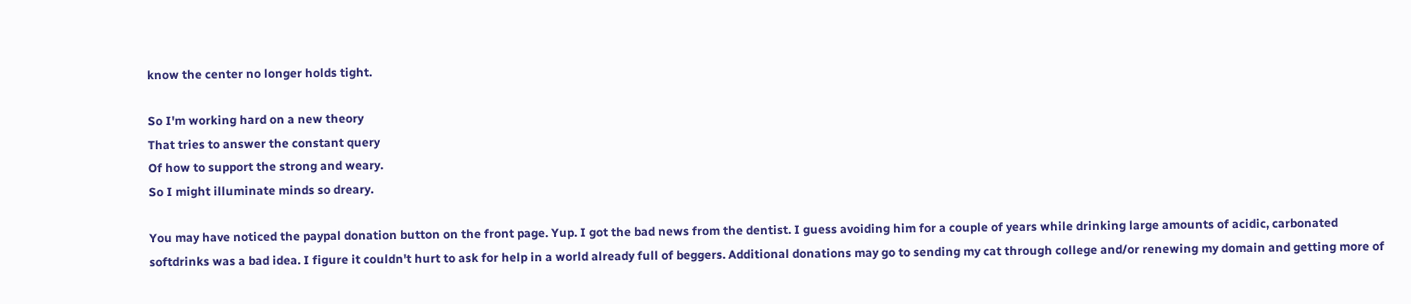know the center no longer holds tight.

So I'm working hard on a new theory
That tries to answer the constant query
Of how to support the strong and weary.
So I might illuminate minds so dreary.

You may have noticed the paypal donation button on the front page. Yup. I got the bad news from the dentist. I guess avoiding him for a couple of years while drinking large amounts of acidic, carbonated softdrinks was a bad idea. I figure it couldn't hurt to ask for help in a world already full of beggers. Additional donations may go to sending my cat through college and/or renewing my domain and getting more of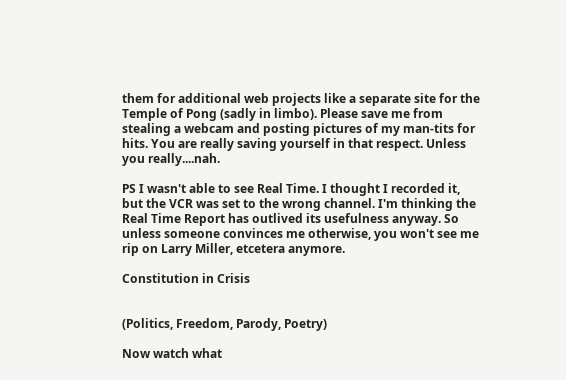them for additional web projects like a separate site for the Temple of Pong (sadly in limbo). Please save me from stealing a webcam and posting pictures of my man-tits for hits. You are really saving yourself in that respect. Unless you really....nah.

PS I wasn't able to see Real Time. I thought I recorded it, but the VCR was set to the wrong channel. I'm thinking the Real Time Report has outlived its usefulness anyway. So unless someone convinces me otherwise, you won't see me rip on Larry Miller, etcetera anymore.

Constitution in Crisis


(Politics, Freedom, Parody, Poetry)

Now watch what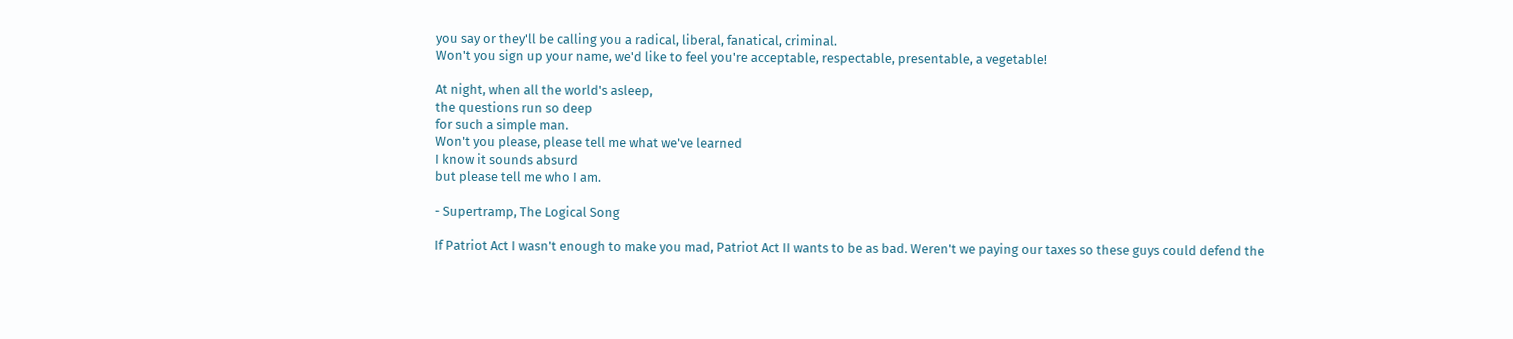you say or they'll be calling you a radical, liberal, fanatical, criminal.
Won't you sign up your name, we'd like to feel you're acceptable, respectable, presentable, a vegetable!

At night, when all the world's asleep,
the questions run so deep
for such a simple man.
Won't you please, please tell me what we've learned
I know it sounds absurd
but please tell me who I am.

- Supertramp, The Logical Song

If Patriot Act I wasn't enough to make you mad, Patriot Act II wants to be as bad. Weren't we paying our taxes so these guys could defend the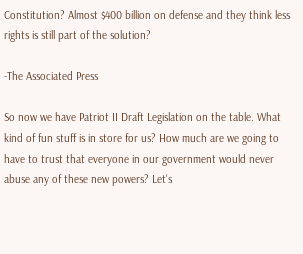Constitution? Almost $400 billion on defense and they think less rights is still part of the solution?

-The Associated Press

So now we have Patriot II Draft Legislation on the table. What kind of fun stuff is in store for us? How much are we going to have to trust that everyone in our government would never abuse any of these new powers? Let's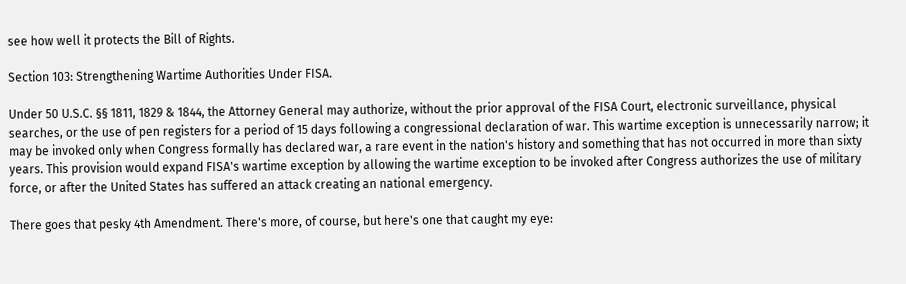see how well it protects the Bill of Rights.

Section 103: Strengthening Wartime Authorities Under FISA.

Under 50 U.S.C. §§ 1811, 1829 & 1844, the Attorney General may authorize, without the prior approval of the FISA Court, electronic surveillance, physical searches, or the use of pen registers for a period of 15 days following a congressional declaration of war. This wartime exception is unnecessarily narrow; it may be invoked only when Congress formally has declared war, a rare event in the nation's history and something that has not occurred in more than sixty years. This provision would expand FISA's wartime exception by allowing the wartime exception to be invoked after Congress authorizes the use of military force, or after the United States has suffered an attack creating an national emergency.

There goes that pesky 4th Amendment. There's more, of course, but here's one that caught my eye: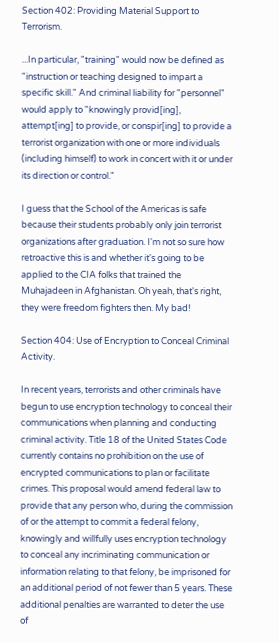Section 402: Providing Material Support to Terrorism.

...In particular, "training" would now be defined as "instruction or teaching designed to impart a specific skill." And criminal liability for "personnel" would apply to "knowingly provid[ing], attempt[ing] to provide, or conspir[ing] to provide a terrorist organization with one or more individuals (including himself) to work in concert with it or under its direction or control."

I guess that the School of the Americas is safe because their students probably only join terrorist organizations after graduation. I'm not so sure how retroactive this is and whether it's going to be applied to the CIA folks that trained the Muhajadeen in Afghanistan. Oh yeah, that's right, they were freedom fighters then. My bad!

Section 404: Use of Encryption to Conceal Criminal Activity.

In recent years, terrorists and other criminals have begun to use encryption technology to conceal their communications when planning and conducting criminal activity. Title 18 of the United States Code currently contains no prohibition on the use of encrypted communications to plan or facilitate crimes. This proposal would amend federal law to provide that any person who, during the commission of or the attempt to commit a federal felony, knowingly and willfully uses encryption technology to conceal any incriminating communication or information relating to that felony, be imprisoned for an additional period of not fewer than 5 years. These additional penalties are warranted to deter the use of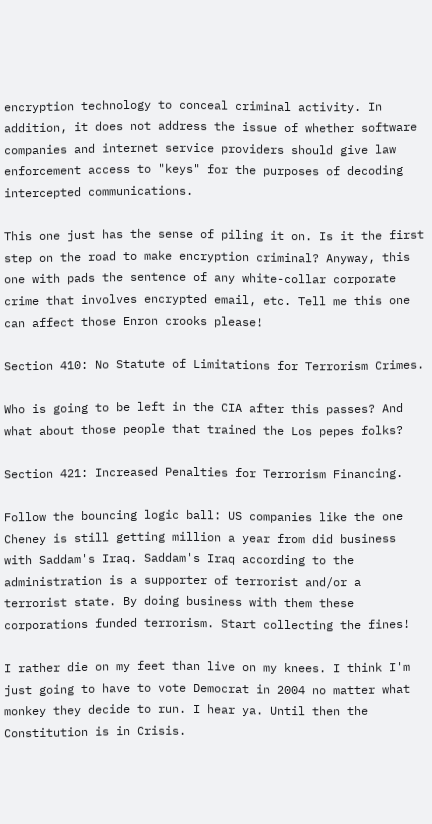encryption technology to conceal criminal activity. In addition, it does not address the issue of whether software companies and internet service providers should give law enforcement access to "keys" for the purposes of decoding intercepted communications.

This one just has the sense of piling it on. Is it the first step on the road to make encryption criminal? Anyway, this one with pads the sentence of any white-collar corporate crime that involves encrypted email, etc. Tell me this one can affect those Enron crooks please!

Section 410: No Statute of Limitations for Terrorism Crimes.

Who is going to be left in the CIA after this passes? And what about those people that trained the Los pepes folks?

Section 421: Increased Penalties for Terrorism Financing.

Follow the bouncing logic ball: US companies like the one Cheney is still getting million a year from did business with Saddam's Iraq. Saddam's Iraq according to the administration is a supporter of terrorist and/or a terrorist state. By doing business with them these corporations funded terrorism. Start collecting the fines!

I rather die on my feet than live on my knees. I think I'm just going to have to vote Democrat in 2004 no matter what monkey they decide to run. I hear ya. Until then the Constitution is in Crisis.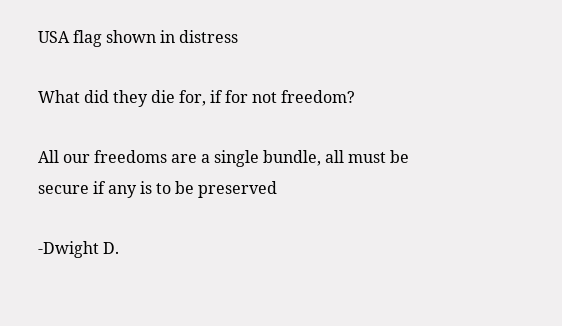USA flag shown in distress

What did they die for, if for not freedom?

All our freedoms are a single bundle, all must be secure if any is to be preserved

-Dwight D.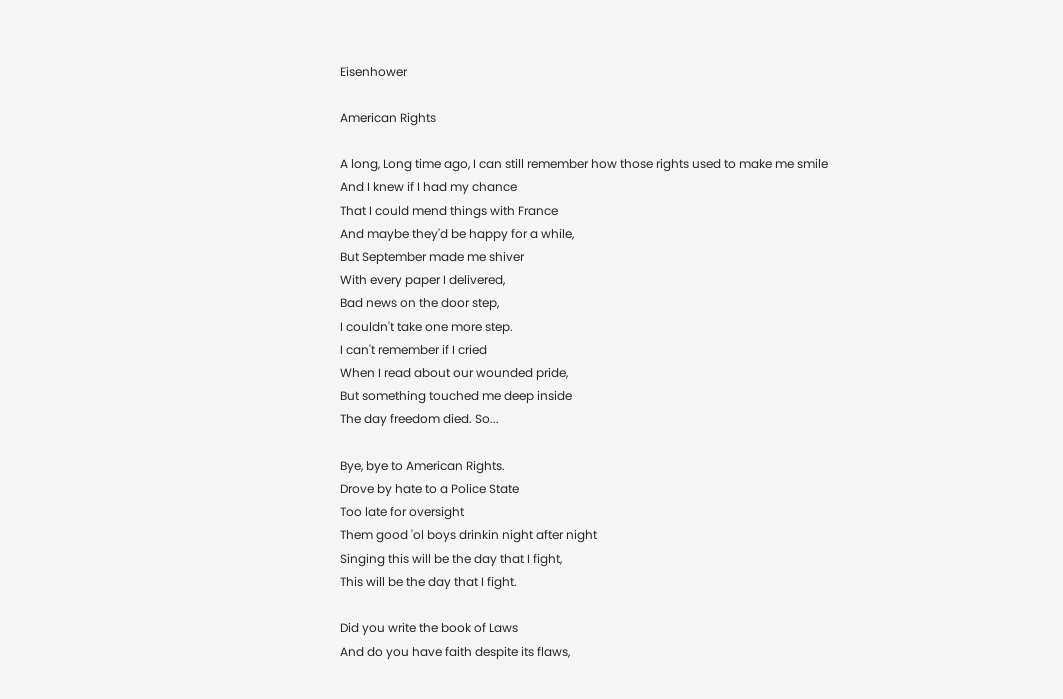Eisenhower

American Rights

A long, Long time ago, I can still remember how those rights used to make me smile
And I knew if I had my chance
That I could mend things with France
And maybe they'd be happy for a while,
But September made me shiver
With every paper I delivered,
Bad news on the door step,
I couldn't take one more step.
I can't remember if I cried
When I read about our wounded pride,
But something touched me deep inside
The day freedom died. So...

Bye, bye to American Rights.
Drove by hate to a Police State
Too late for oversight
Them good 'ol boys drinkin night after night
Singing this will be the day that I fight,
This will be the day that I fight.

Did you write the book of Laws
And do you have faith despite its flaws,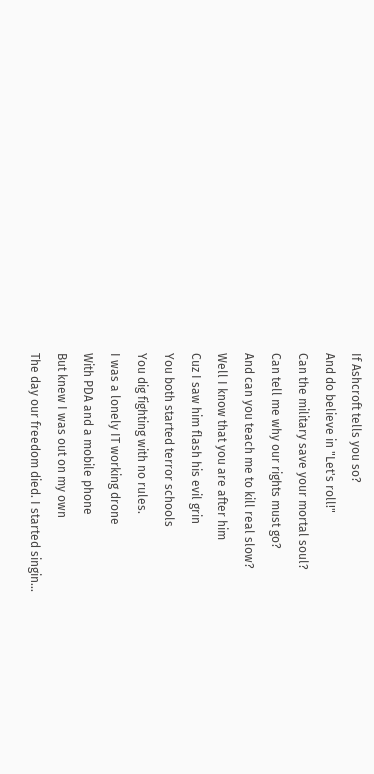If Ashcroft tells you so?
And do believe in "Let's roll!"
Can the military save your mortal soul?
Can tell me why our rights must go?
And can you teach me to kill real slow?
Well I know that you are after him
Cuz I saw him flash his evil grin
You both started terror schools
You dig fighting with no rules.
I was a lonely IT working drone
With PDA and a mobile phone
But knew I was out on my own
The day our freedom died. I started singin...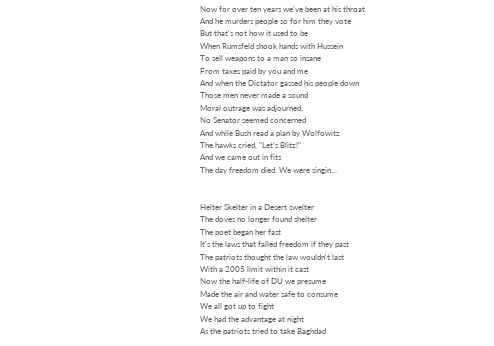Now for over ten years we've been at his throat
And he murders people so for him they vote
But that's not how it used to be
When Rumsfeld shook hands with Hussein
To sell weapons to a man so insane
From taxes paid by you and me
And when the Dictator gassed his people down
Those men never made a sound
Moral outrage was adjourned,
No Senator seemed concerned
And while Bush read a plan by Wolfowitz
The hawks cried, "Let's Blitz!"
And we came out in fits
The day freedom died. We were singin...


Helter Skelter in a Desert swelter
The doves no longer found shelter
The poet began her fast
It's the laws that falled freedom if they past
The patriots thought the law wouldn't last
With a 2005 limit within it cast
Now the half-life of DU we presume
Made the air and water safe to consume
We all got up to fight
We had the advantage at night
As the patriots tried to take Baghdad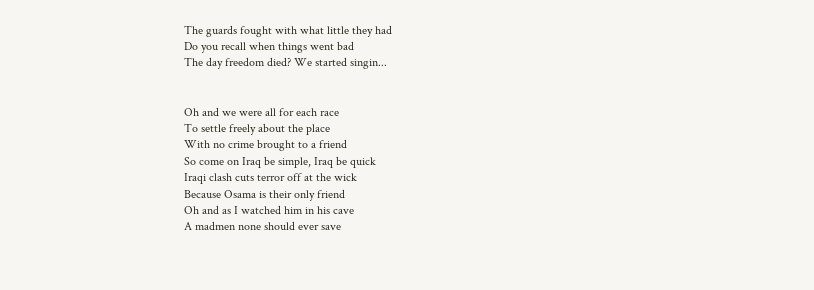The guards fought with what little they had
Do you recall when things went bad
The day freedom died? We started singin...


Oh and we were all for each race
To settle freely about the place
With no crime brought to a friend
So come on Iraq be simple, Iraq be quick
Iraqi clash cuts terror off at the wick
Because Osama is their only friend
Oh and as I watched him in his cave
A madmen none should ever save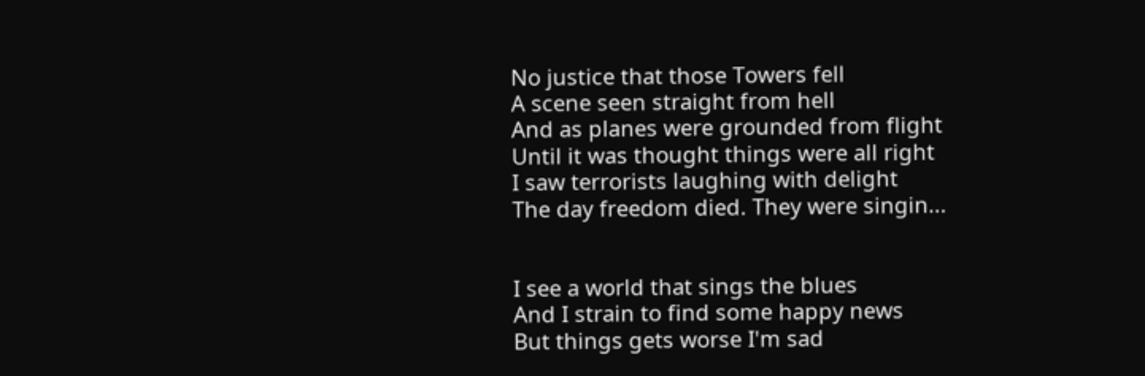No justice that those Towers fell
A scene seen straight from hell
And as planes were grounded from flight
Until it was thought things were all right
I saw terrorists laughing with delight
The day freedom died. They were singin...


I see a world that sings the blues
And I strain to find some happy news
But things gets worse I'm sad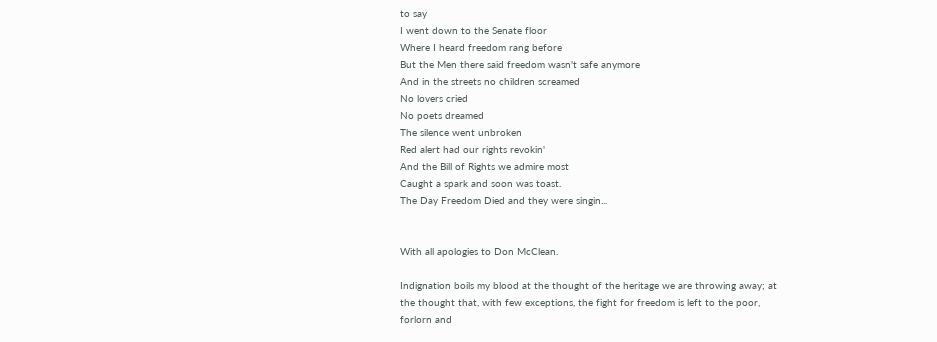to say
I went down to the Senate floor
Where I heard freedom rang before
But the Men there said freedom wasn't safe anymore
And in the streets no children screamed
No lovers cried
No poets dreamed
The silence went unbroken
Red alert had our rights revokin'
And the Bill of Rights we admire most
Caught a spark and soon was toast.
The Day Freedom Died and they were singin...


With all apologies to Don McClean.

Indignation boils my blood at the thought of the heritage we are throwing away; at the thought that, with few exceptions, the fight for freedom is left to the poor, forlorn and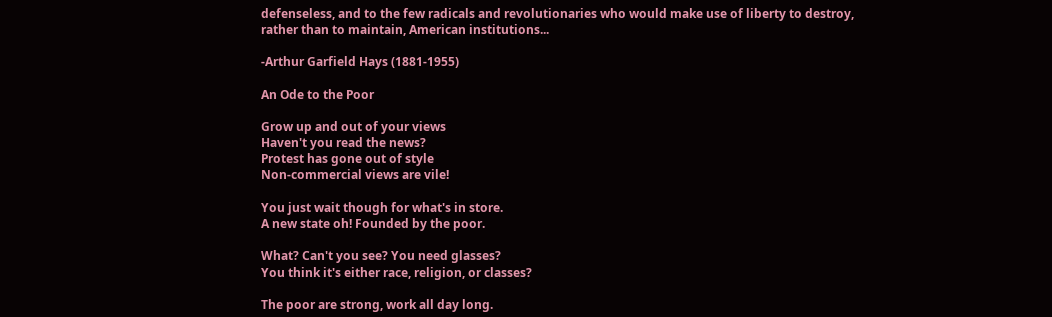defenseless, and to the few radicals and revolutionaries who would make use of liberty to destroy, rather than to maintain, American institutions...

-Arthur Garfield Hays (1881-1955)

An Ode to the Poor

Grow up and out of your views
Haven't you read the news?
Protest has gone out of style
Non-commercial views are vile!

You just wait though for what's in store.
A new state oh! Founded by the poor.

What? Can't you see? You need glasses?
You think it's either race, religion, or classes?

The poor are strong, work all day long.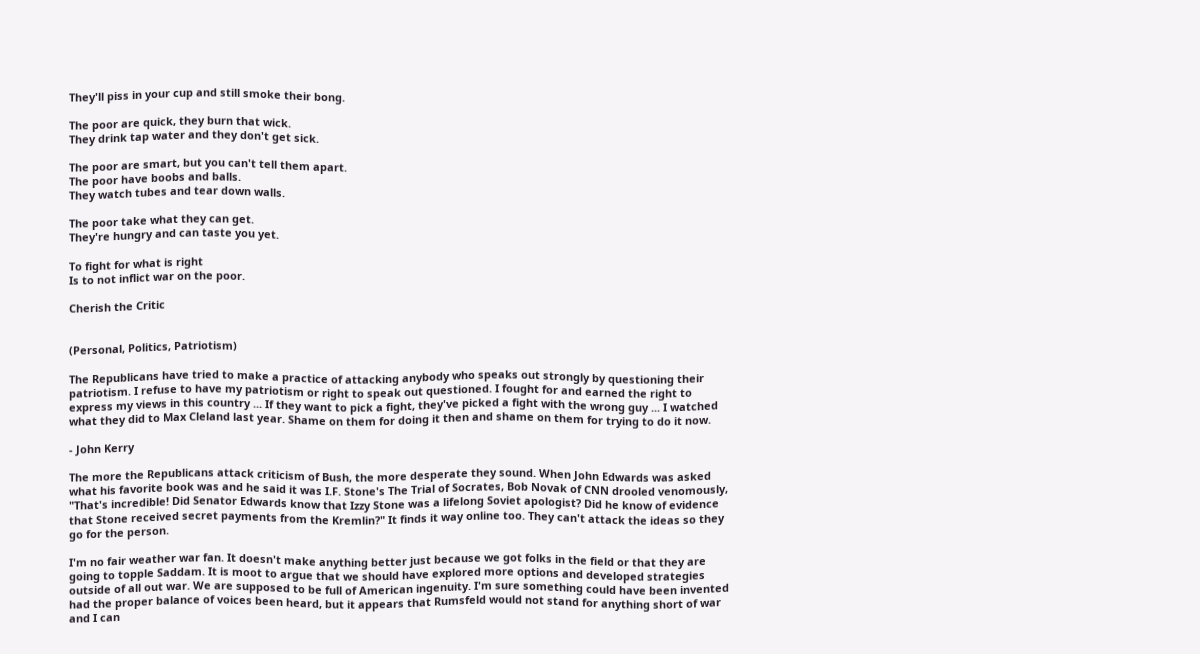They'll piss in your cup and still smoke their bong.

The poor are quick, they burn that wick.
They drink tap water and they don't get sick.

The poor are smart, but you can't tell them apart.
The poor have boobs and balls.
They watch tubes and tear down walls.

The poor take what they can get.
They're hungry and can taste you yet.

To fight for what is right
Is to not inflict war on the poor.

Cherish the Critic


(Personal, Politics, Patriotism)

The Republicans have tried to make a practice of attacking anybody who speaks out strongly by questioning their patriotism. I refuse to have my patriotism or right to speak out questioned. I fought for and earned the right to express my views in this country ... If they want to pick a fight, they've picked a fight with the wrong guy ... I watched what they did to Max Cleland last year. Shame on them for doing it then and shame on them for trying to do it now.

- John Kerry

The more the Republicans attack criticism of Bush, the more desperate they sound. When John Edwards was asked what his favorite book was and he said it was I.F. Stone's The Trial of Socrates, Bob Novak of CNN drooled venomously, "That's incredible! Did Senator Edwards know that Izzy Stone was a lifelong Soviet apologist? Did he know of evidence that Stone received secret payments from the Kremlin?" It finds it way online too. They can't attack the ideas so they go for the person.

I'm no fair weather war fan. It doesn't make anything better just because we got folks in the field or that they are going to topple Saddam. It is moot to argue that we should have explored more options and developed strategies outside of all out war. We are supposed to be full of American ingenuity. I'm sure something could have been invented had the proper balance of voices been heard, but it appears that Rumsfeld would not stand for anything short of war and I can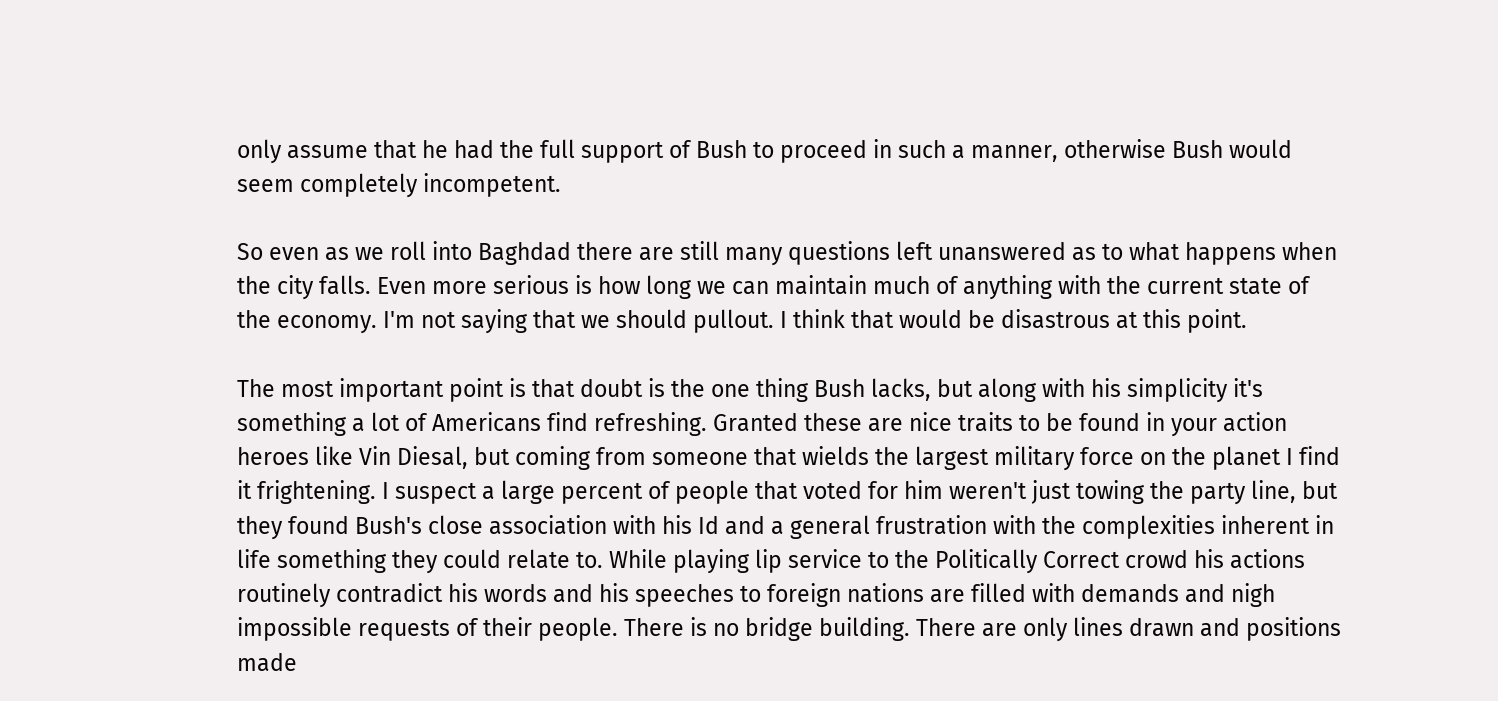only assume that he had the full support of Bush to proceed in such a manner, otherwise Bush would seem completely incompetent.

So even as we roll into Baghdad there are still many questions left unanswered as to what happens when the city falls. Even more serious is how long we can maintain much of anything with the current state of the economy. I'm not saying that we should pullout. I think that would be disastrous at this point.

The most important point is that doubt is the one thing Bush lacks, but along with his simplicity it's something a lot of Americans find refreshing. Granted these are nice traits to be found in your action heroes like Vin Diesal, but coming from someone that wields the largest military force on the planet I find it frightening. I suspect a large percent of people that voted for him weren't just towing the party line, but they found Bush's close association with his Id and a general frustration with the complexities inherent in life something they could relate to. While playing lip service to the Politically Correct crowd his actions routinely contradict his words and his speeches to foreign nations are filled with demands and nigh impossible requests of their people. There is no bridge building. There are only lines drawn and positions made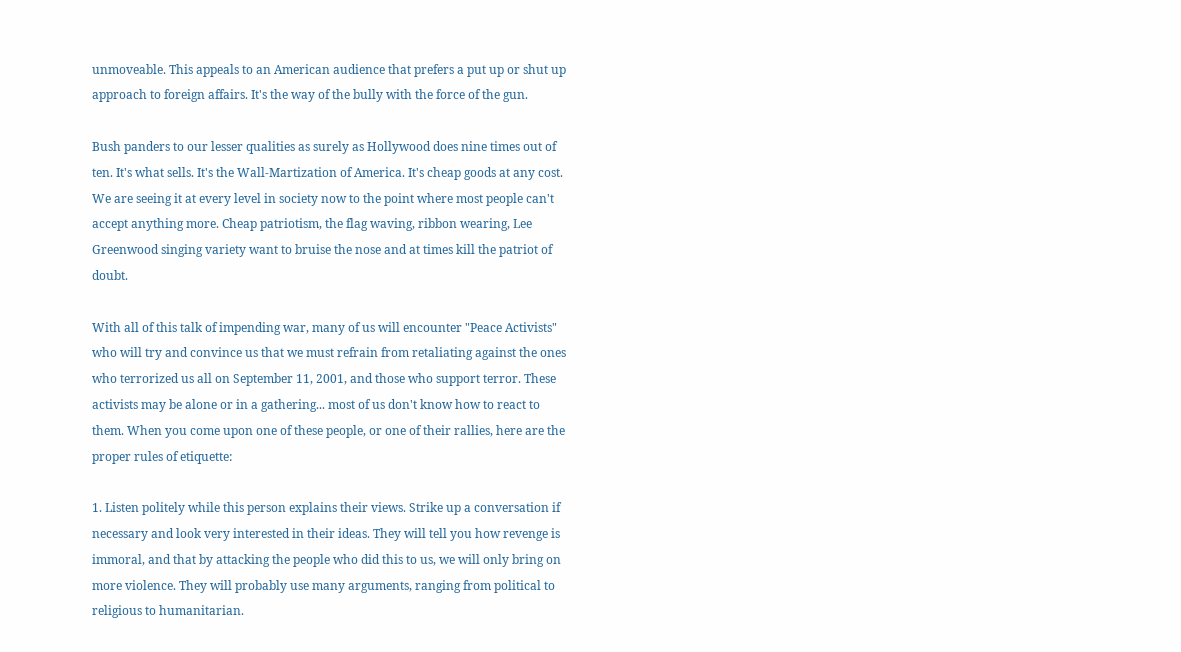unmoveable. This appeals to an American audience that prefers a put up or shut up approach to foreign affairs. It's the way of the bully with the force of the gun.

Bush panders to our lesser qualities as surely as Hollywood does nine times out of ten. It's what sells. It's the Wall-Martization of America. It's cheap goods at any cost. We are seeing it at every level in society now to the point where most people can't accept anything more. Cheap patriotism, the flag waving, ribbon wearing, Lee Greenwood singing variety want to bruise the nose and at times kill the patriot of doubt.

With all of this talk of impending war, many of us will encounter "Peace Activists" who will try and convince us that we must refrain from retaliating against the ones who terrorized us all on September 11, 2001, and those who support terror. These activists may be alone or in a gathering... most of us don't know how to react to them. When you come upon one of these people, or one of their rallies, here are the proper rules of etiquette:

1. Listen politely while this person explains their views. Strike up a conversation if necessary and look very interested in their ideas. They will tell you how revenge is immoral, and that by attacking the people who did this to us, we will only bring on more violence. They will probably use many arguments, ranging from political to religious to humanitarian.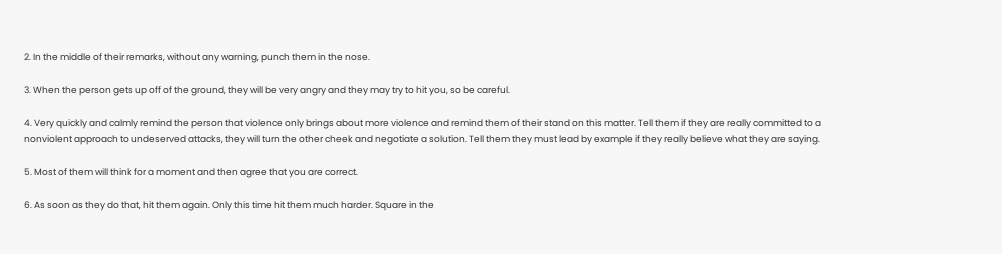2. In the middle of their remarks, without any warning, punch them in the nose.

3. When the person gets up off of the ground, they will be very angry and they may try to hit you, so be careful.

4. Very quickly and calmly remind the person that violence only brings about more violence and remind them of their stand on this matter. Tell them if they are really committed to a nonviolent approach to undeserved attacks, they will turn the other cheek and negotiate a solution. Tell them they must lead by example if they really believe what they are saying.

5. Most of them will think for a moment and then agree that you are correct.

6. As soon as they do that, hit them again. Only this time hit them much harder. Square in the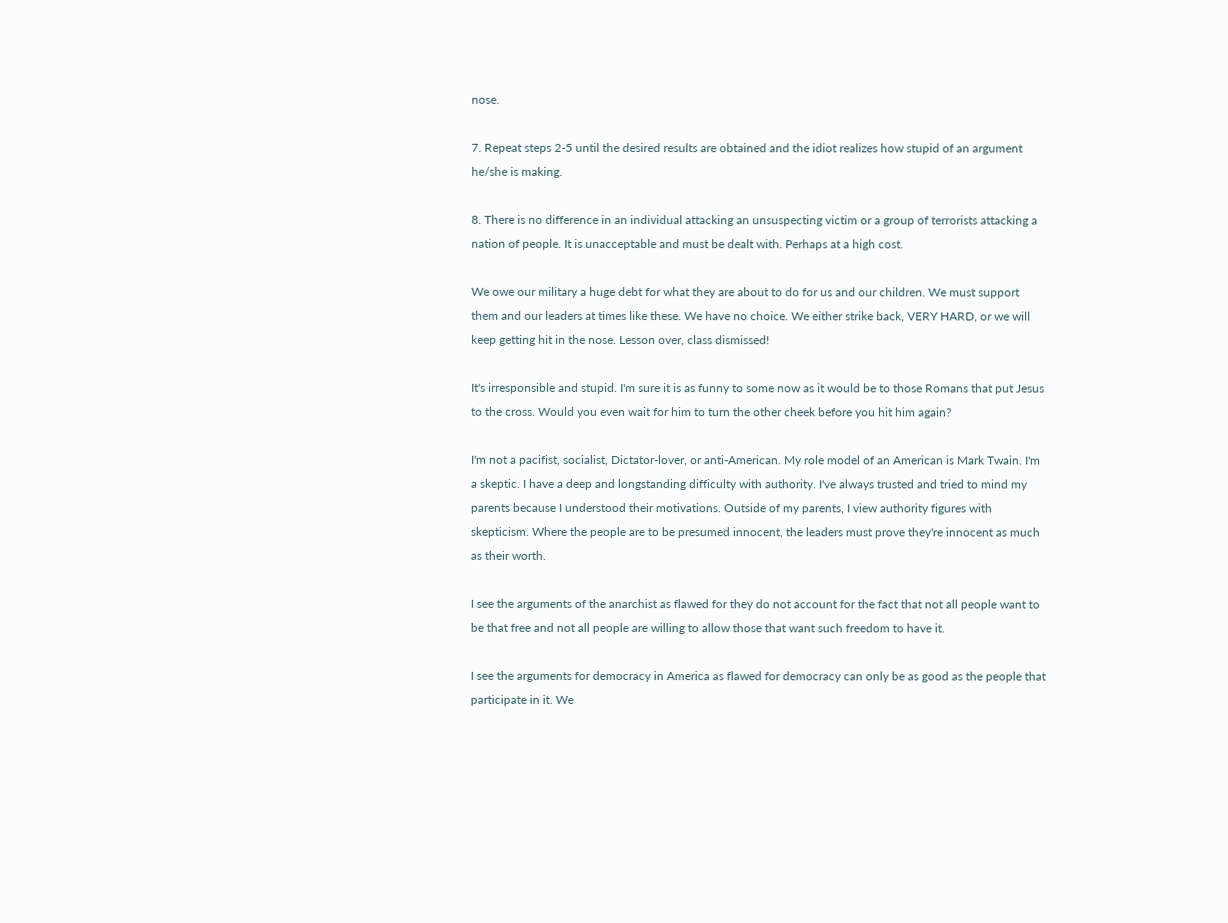nose.

7. Repeat steps 2-5 until the desired results are obtained and the idiot realizes how stupid of an argument he/she is making.

8. There is no difference in an individual attacking an unsuspecting victim or a group of terrorists attacking a nation of people. It is unacceptable and must be dealt with. Perhaps at a high cost.

We owe our military a huge debt for what they are about to do for us and our children. We must support them and our leaders at times like these. We have no choice. We either strike back, VERY HARD, or we will keep getting hit in the nose. Lesson over, class dismissed!

It's irresponsible and stupid. I'm sure it is as funny to some now as it would be to those Romans that put Jesus to the cross. Would you even wait for him to turn the other cheek before you hit him again?

I'm not a pacifist, socialist, Dictator-lover, or anti-American. My role model of an American is Mark Twain. I'm a skeptic. I have a deep and longstanding difficulty with authority. I've always trusted and tried to mind my parents because I understood their motivations. Outside of my parents, I view authority figures with skepticism. Where the people are to be presumed innocent, the leaders must prove they're innocent as much as their worth.

I see the arguments of the anarchist as flawed for they do not account for the fact that not all people want to be that free and not all people are willing to allow those that want such freedom to have it.

I see the arguments for democracy in America as flawed for democracy can only be as good as the people that participate in it. We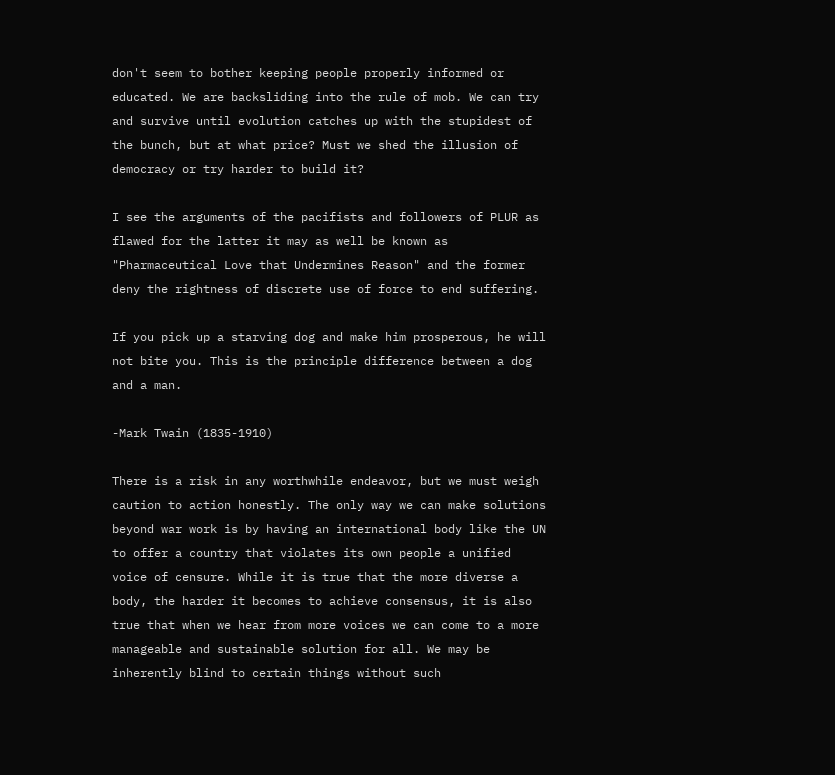don't seem to bother keeping people properly informed or educated. We are backsliding into the rule of mob. We can try and survive until evolution catches up with the stupidest of the bunch, but at what price? Must we shed the illusion of democracy or try harder to build it?

I see the arguments of the pacifists and followers of PLUR as flawed for the latter it may as well be known as "Pharmaceutical Love that Undermines Reason" and the former deny the rightness of discrete use of force to end suffering.

If you pick up a starving dog and make him prosperous, he will not bite you. This is the principle difference between a dog and a man.

-Mark Twain (1835-1910)

There is a risk in any worthwhile endeavor, but we must weigh caution to action honestly. The only way we can make solutions beyond war work is by having an international body like the UN to offer a country that violates its own people a unified voice of censure. While it is true that the more diverse a body, the harder it becomes to achieve consensus, it is also true that when we hear from more voices we can come to a more manageable and sustainable solution for all. We may be inherently blind to certain things without such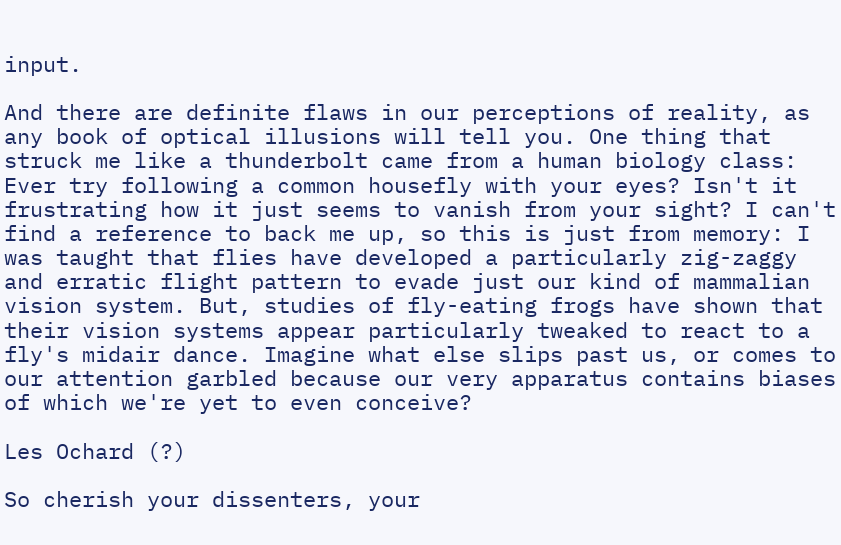input.

And there are definite flaws in our perceptions of reality, as any book of optical illusions will tell you. One thing that struck me like a thunderbolt came from a human biology class: Ever try following a common housefly with your eyes? Isn't it frustrating how it just seems to vanish from your sight? I can't find a reference to back me up, so this is just from memory: I was taught that flies have developed a particularly zig-zaggy and erratic flight pattern to evade just our kind of mammalian vision system. But, studies of fly-eating frogs have shown that their vision systems appear particularly tweaked to react to a fly's midair dance. Imagine what else slips past us, or comes to our attention garbled because our very apparatus contains biases of which we're yet to even conceive?

Les Ochard (?)

So cherish your dissenters, your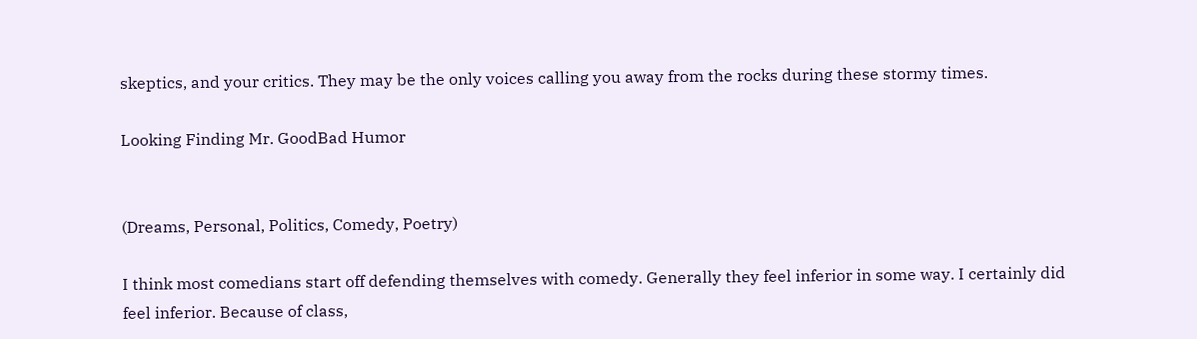skeptics, and your critics. They may be the only voices calling you away from the rocks during these stormy times.

Looking Finding Mr. GoodBad Humor


(Dreams, Personal, Politics, Comedy, Poetry)

I think most comedians start off defending themselves with comedy. Generally they feel inferior in some way. I certainly did feel inferior. Because of class,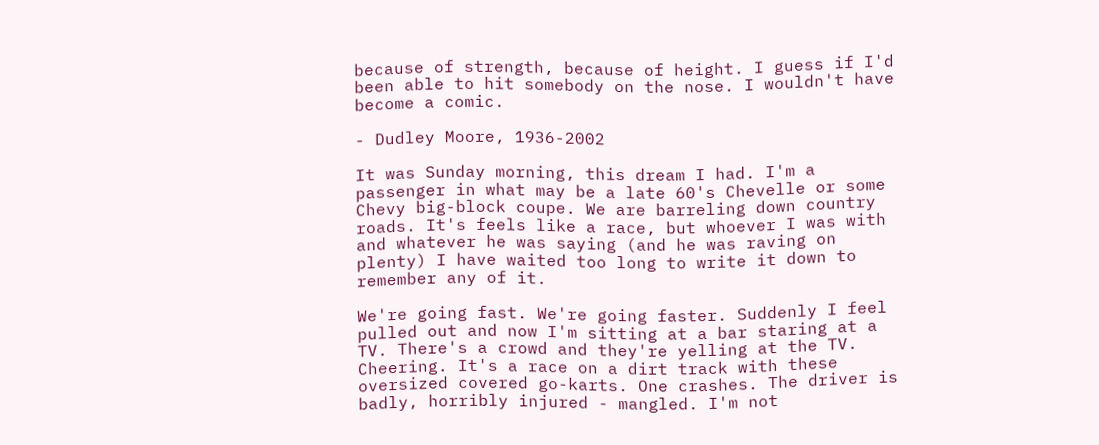because of strength, because of height. I guess if I'd been able to hit somebody on the nose. I wouldn't have become a comic.

- Dudley Moore, 1936-2002

It was Sunday morning, this dream I had. I'm a passenger in what may be a late 60's Chevelle or some Chevy big-block coupe. We are barreling down country roads. It's feels like a race, but whoever I was with and whatever he was saying (and he was raving on plenty) I have waited too long to write it down to remember any of it.

We're going fast. We're going faster. Suddenly I feel pulled out and now I'm sitting at a bar staring at a TV. There's a crowd and they're yelling at the TV. Cheering. It's a race on a dirt track with these oversized covered go-karts. One crashes. The driver is badly, horribly injured - mangled. I'm not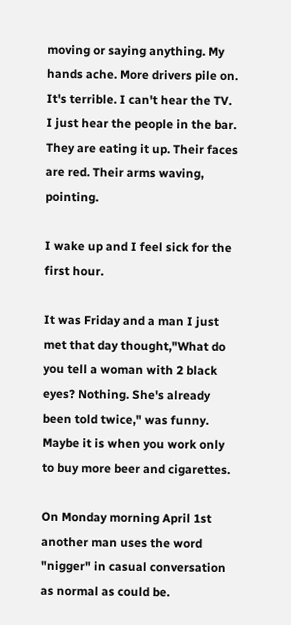moving or saying anything. My hands ache. More drivers pile on. It's terrible. I can't hear the TV. I just hear the people in the bar. They are eating it up. Their faces are red. Their arms waving, pointing.

I wake up and I feel sick for the first hour.

It was Friday and a man I just met that day thought,"What do you tell a woman with 2 black eyes? Nothing. She's already been told twice," was funny. Maybe it is when you work only to buy more beer and cigarettes.

On Monday morning April 1st another man uses the word "nigger" in casual conversation as normal as could be.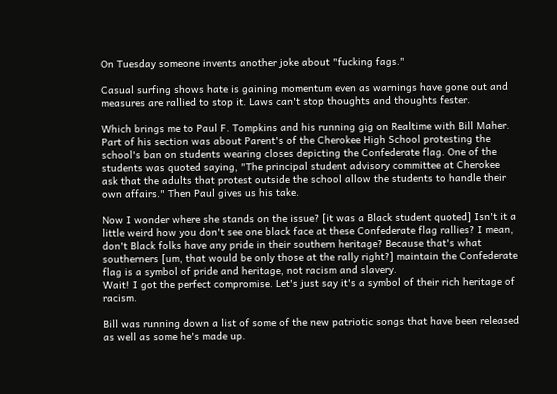On Tuesday someone invents another joke about "fucking fags."

Casual surfing shows hate is gaining momentum even as warnings have gone out and measures are rallied to stop it. Laws can't stop thoughts and thoughts fester.

Which brings me to Paul F. Tompkins and his running gig on Realtime with Bill Maher. Part of his section was about Parent's of the Cherokee High School protesting the school's ban on students wearing closes depicting the Confederate flag. One of the students was quoted saying, "The principal student advisory committee at Cherokee ask that the adults that protest outside the school allow the students to handle their own affairs." Then Paul gives us his take.

Now I wonder where she stands on the issue? [it was a Black student quoted] Isn't it a little weird how you don't see one black face at these Confederate flag rallies? I mean, don't Black folks have any pride in their southern heritage? Because that's what southerners [um, that would be only those at the rally right?] maintain the Confederate flag is a symbol of pride and heritage, not racism and slavery.
Wait! I got the perfect compromise. Let's just say it's a symbol of their rich heritage of racism.

Bill was running down a list of some of the new patriotic songs that have been released as well as some he's made up.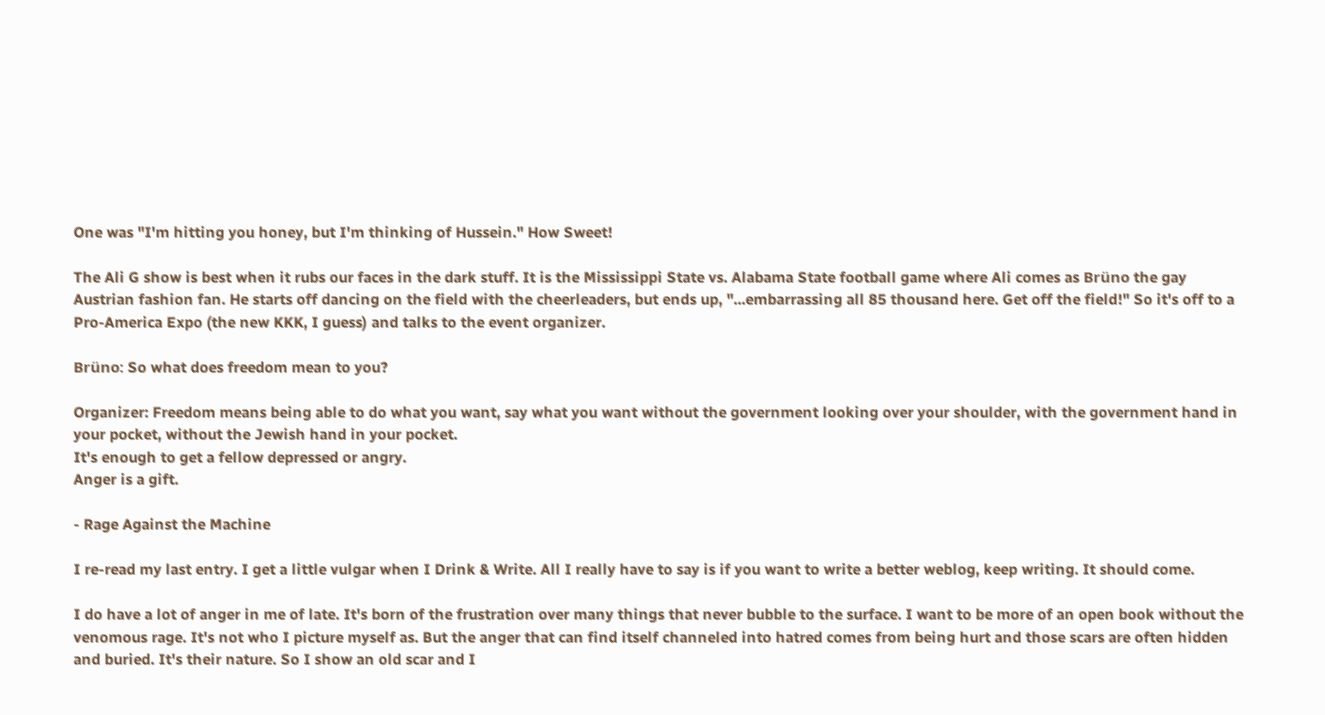One was "I'm hitting you honey, but I'm thinking of Hussein." How Sweet!

The Ali G show is best when it rubs our faces in the dark stuff. It is the Mississippi State vs. Alabama State football game where Ali comes as Brüno the gay Austrian fashion fan. He starts off dancing on the field with the cheerleaders, but ends up, "...embarrassing all 85 thousand here. Get off the field!" So it's off to a Pro-America Expo (the new KKK, I guess) and talks to the event organizer.

Brüno: So what does freedom mean to you?

Organizer: Freedom means being able to do what you want, say what you want without the government looking over your shoulder, with the government hand in your pocket, without the Jewish hand in your pocket.
It's enough to get a fellow depressed or angry.
Anger is a gift.

- Rage Against the Machine

I re-read my last entry. I get a little vulgar when I Drink & Write. All I really have to say is if you want to write a better weblog, keep writing. It should come.

I do have a lot of anger in me of late. It's born of the frustration over many things that never bubble to the surface. I want to be more of an open book without the venomous rage. It's not who I picture myself as. But the anger that can find itself channeled into hatred comes from being hurt and those scars are often hidden and buried. It's their nature. So I show an old scar and I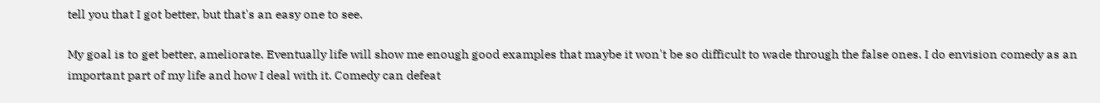tell you that I got better, but that's an easy one to see.

My goal is to get better, ameliorate. Eventually life will show me enough good examples that maybe it won't be so difficult to wade through the false ones. I do envision comedy as an important part of my life and how I deal with it. Comedy can defeat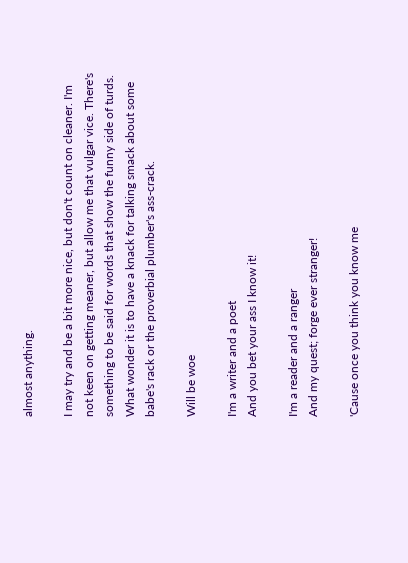almost anything.

I may try and be a bit more nice, but don't count on cleaner. I'm not keen on getting meaner, but allow me that vulgar vice. There's something to be said for words that show the funny side of turds. What wonder it is to have a knack for talking smack about some babe's rack or the proverbial plumber's ass-crack.

Will be woe

I'm a writer and a poet
And you bet your ass I know it!

I'm a reader and a ranger
And my quest; forge ever stranger!

'Cause once you think you know me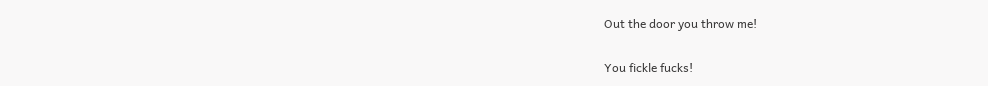Out the door you throw me!

You fickle fucks!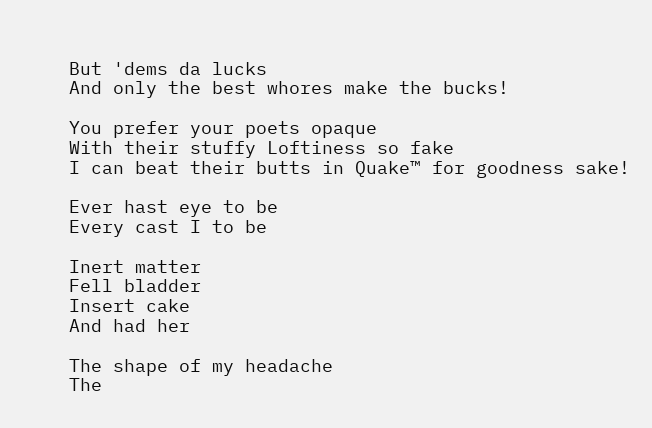But 'dems da lucks
And only the best whores make the bucks!

You prefer your poets opaque
With their stuffy Loftiness so fake
I can beat their butts in Quake™ for goodness sake!

Ever hast eye to be
Every cast I to be

Inert matter
Fell bladder
Insert cake
And had her

The shape of my headache
The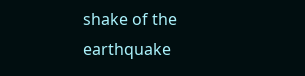shake of the earthquake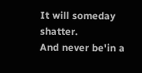It will someday shatter.
And never be'in a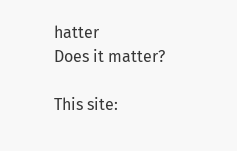hatter
Does it matter?

This site: